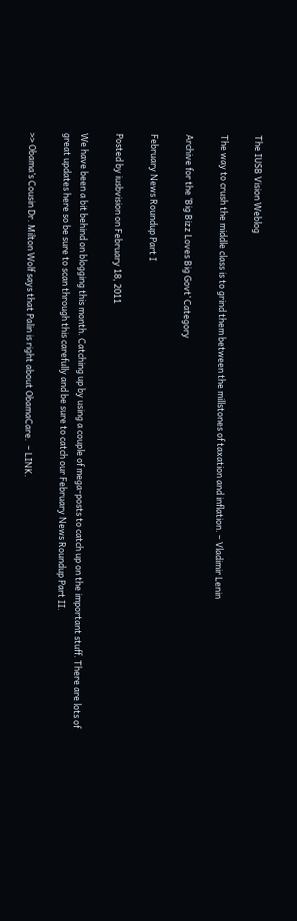The IUSB Vision Weblog

The way to crush the middle class is to grind them between the millstones of taxation and inflation. – Vladimir Lenin

Archive for the ‘Big Bizz Loves Big Govt’ Category

February News Roundup Part I

Posted by iusbvision on February 18, 2011

We have been a bit behind on blogging this month. Catching up by using a couple of mega-posts to catch up on the important stuff. There are lots of great updates here so be sure to scan through this carefully and be sure to catch our February News Roundup Part II.

>> Obama’s Cousin Dr. Milton Wolf says that Palin is right about ObamaCare.  – LINK.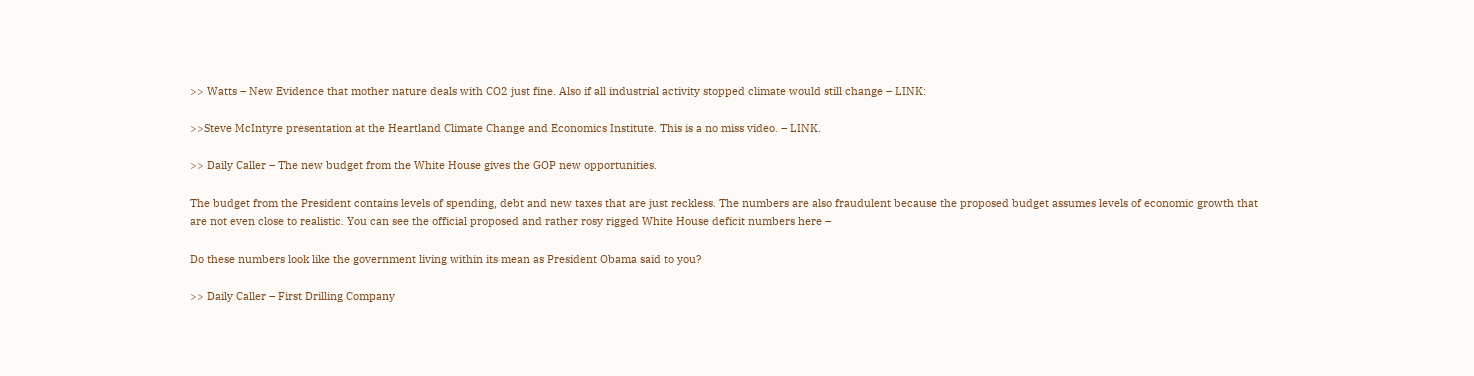>> Watts – New Evidence that mother nature deals with CO2 just fine. Also if all industrial activity stopped climate would still change – LINK:

>>Steve McIntyre presentation at the Heartland Climate Change and Economics Institute. This is a no miss video. – LINK.

>> Daily Caller – The new budget from the White House gives the GOP new opportunities.

The budget from the President contains levels of spending, debt and new taxes that are just reckless. The numbers are also fraudulent because the proposed budget assumes levels of economic growth that are not even close to realistic. You can see the official proposed and rather rosy rigged White House deficit numbers here –

Do these numbers look like the government living within its mean as President Obama said to you?

>> Daily Caller – First Drilling Company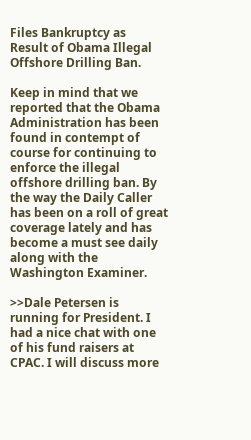Files Bankruptcy as  Result of Obama Illegal Offshore Drilling Ban.

Keep in mind that we reported that the Obama Administration has been found in contempt of course for continuing to enforce the illegal offshore drilling ban. By the way the Daily Caller has been on a roll of great coverage lately and has become a must see daily along with the Washington Examiner.

>>Dale Petersen is running for President. I had a nice chat with one of his fund raisers at CPAC. I will discuss more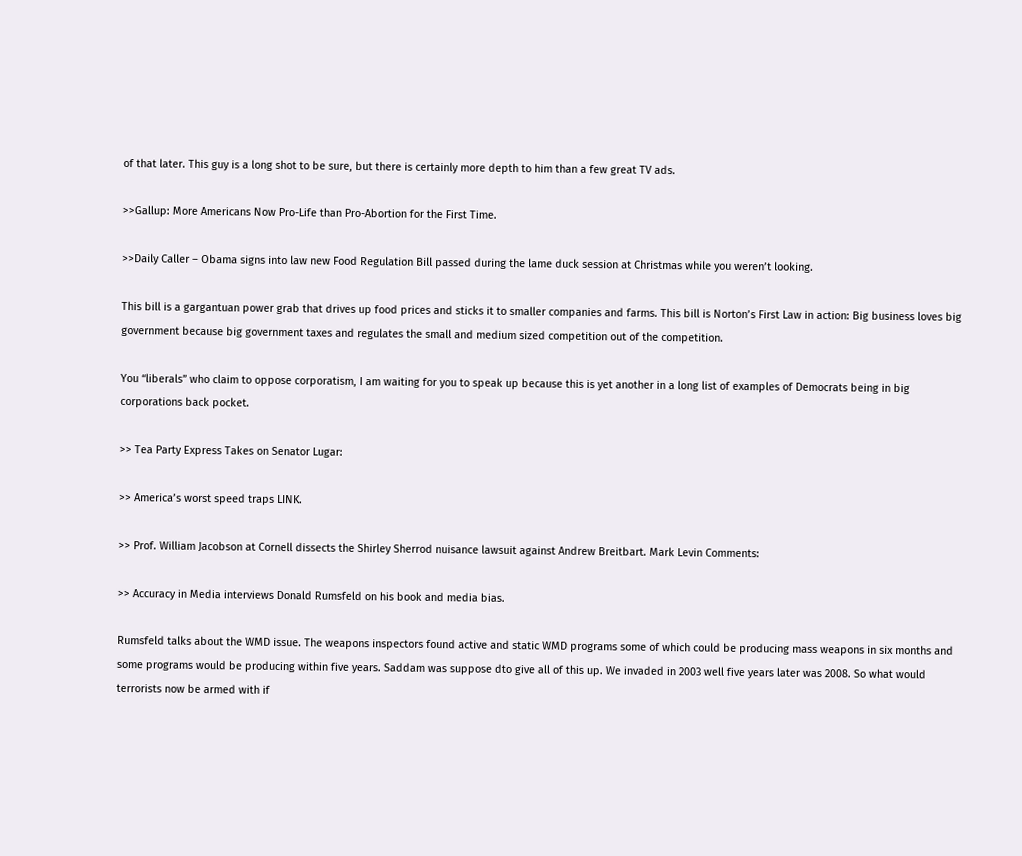of that later. This guy is a long shot to be sure, but there is certainly more depth to him than a few great TV ads.

>>Gallup: More Americans Now Pro-Life than Pro-Abortion for the First Time.

>>Daily Caller – Obama signs into law new Food Regulation Bill passed during the lame duck session at Christmas while you weren’t looking.

This bill is a gargantuan power grab that drives up food prices and sticks it to smaller companies and farms. This bill is Norton’s First Law in action: Big business loves big government because big government taxes and regulates the small and medium sized competition out of the competition.

You “liberals” who claim to oppose corporatism, I am waiting for you to speak up because this is yet another in a long list of examples of Democrats being in big corporations back pocket.

>> Tea Party Express Takes on Senator Lugar:

>> America’s worst speed traps LINK.

>> Prof. William Jacobson at Cornell dissects the Shirley Sherrod nuisance lawsuit against Andrew Breitbart. Mark Levin Comments:

>> Accuracy in Media interviews Donald Rumsfeld on his book and media bias.

Rumsfeld talks about the WMD issue. The weapons inspectors found active and static WMD programs some of which could be producing mass weapons in six months and some programs would be producing within five years. Saddam was suppose dto give all of this up. We invaded in 2003 well five years later was 2008. So what would terrorists now be armed with if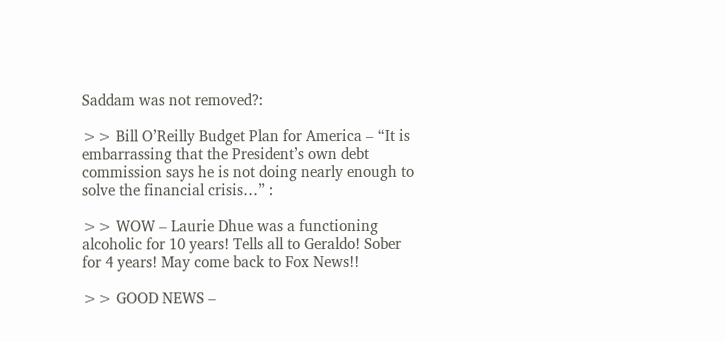Saddam was not removed?:

>> Bill O’Reilly Budget Plan for America – “It is embarrassing that the President’s own debt commission says he is not doing nearly enough to solve the financial crisis…” :

>> WOW – Laurie Dhue was a functioning alcoholic for 10 years! Tells all to Geraldo! Sober for 4 years! May come back to Fox News!!

>> GOOD NEWS –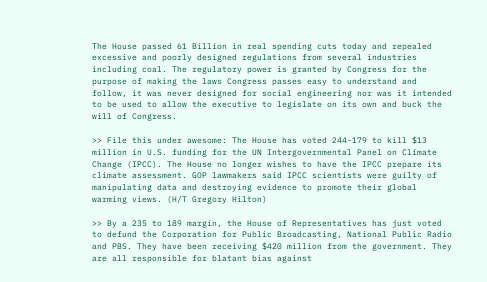The House passed 61 Billion in real spending cuts today and repealed excessive and poorly designed regulations from several industries including coal. The regulatory power is granted by Congress for the purpose of making the laws Congress passes easy to understand and follow, it was never designed for social engineering nor was it intended to be used to allow the executive to legislate on its own and buck the will of Congress.

>> File this under awesome: The House has voted 244-179 to kill $13 million in U.S. funding for the UN Intergovernmental Panel on Climate Change (IPCC). The House no longer wishes to have the IPCC prepare its climate assessment. GOP lawmakers said IPCC scientists were guilty of manipulating data and destroying evidence to promote their global warming views. (H/T Gregory Hilton)

>> By a 235 to 189 margin, the House of Representatives has just voted to defund the Corporation for Public Broadcasting, National Public Radio and PBS. They have been receiving $420 million from the government. They are all responsible for blatant bias against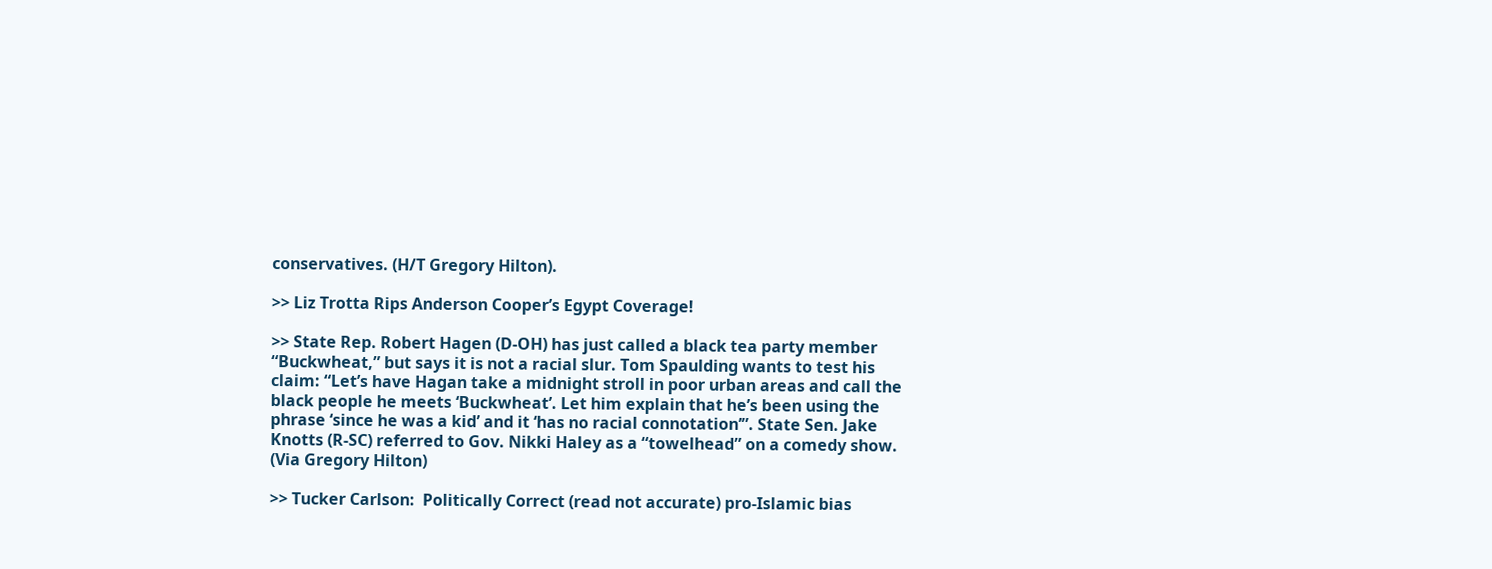conservatives. (H/T Gregory Hilton).

>> Liz Trotta Rips Anderson Cooper’s Egypt Coverage!

>> State Rep. Robert Hagen (D-OH) has just called a black tea party member “Buckwheat,” but says it is not a racial slur. Tom Spaulding wants to test his claim: “Let’s have Hagan take a midnight stroll in poor urban areas and call the black people he meets ‘Buckwheat’. Let him explain that he’s been using the phrase ‘since he was a kid’ and it ‘has no racial connotation’”. State Sen. Jake Knotts (R-SC) referred to Gov. Nikki Haley as a “towelhead” on a comedy show.  (Via Gregory Hilton)

>> Tucker Carlson:  Politically Correct (read not accurate) pro-Islamic bias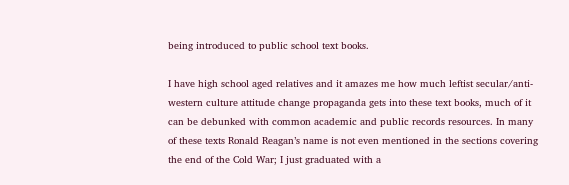being introduced to public school text books.

I have high school aged relatives and it amazes me how much leftist secular/anti-western culture attitude change propaganda gets into these text books, much of it can be debunked with common academic and public records resources. In many of these texts Ronald Reagan’s name is not even mentioned in the sections covering the end of the Cold War; I just graduated with a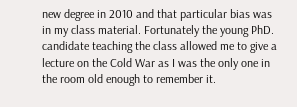new degree in 2010 and that particular bias was in my class material. Fortunately the young PhD. candidate teaching the class allowed me to give a lecture on the Cold War as I was the only one in the room old enough to remember it.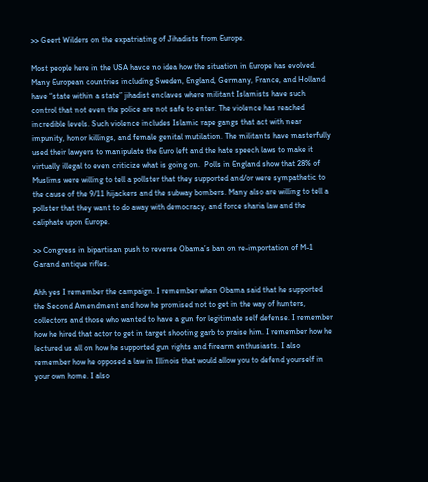>> Geert Wilders on the expatriating of Jihadists from Europe.

Most people here in the USA havce no idea how the situation in Europe has evolved. Many European countries including Sweden, England, Germany, France, and Holland have “state within a state” jihadist enclaves where militant Islamists have such control that not even the police are not safe to enter. The violence has reached incredible levels. Such violence includes Islamic rape gangs that act with near impunity, honor killings, and female genital mutilation. The militants have masterfully used their lawyers to manipulate the Euro left and the hate speech laws to make it virtually illegal to even criticize what is going on.  Polls in England show that 28% of Muslims were willing to tell a pollster that they supported and/or were sympathetic to the cause of the 9/11 hijackers and the subway bombers. Many also are willing to tell a pollster that they want to do away with democracy, and force sharia law and the caliphate upon Europe.

>> Congress in bipartisan push to reverse Obama’s ban on re-importation of M-1 Garand antique rifles.

Ahh yes I remember the campaign. I remember when Obama said that he supported the Second Amendment and how he promised not to get in the way of hunters, collectors and those who wanted to have a gun for legitimate self defense. I remember how he hired that actor to get in target shooting garb to praise him. I remember how he lectured us all on how he supported gun rights and firearm enthusiasts. I also remember how he opposed a law in Illinois that would allow you to defend yourself in your own home. I also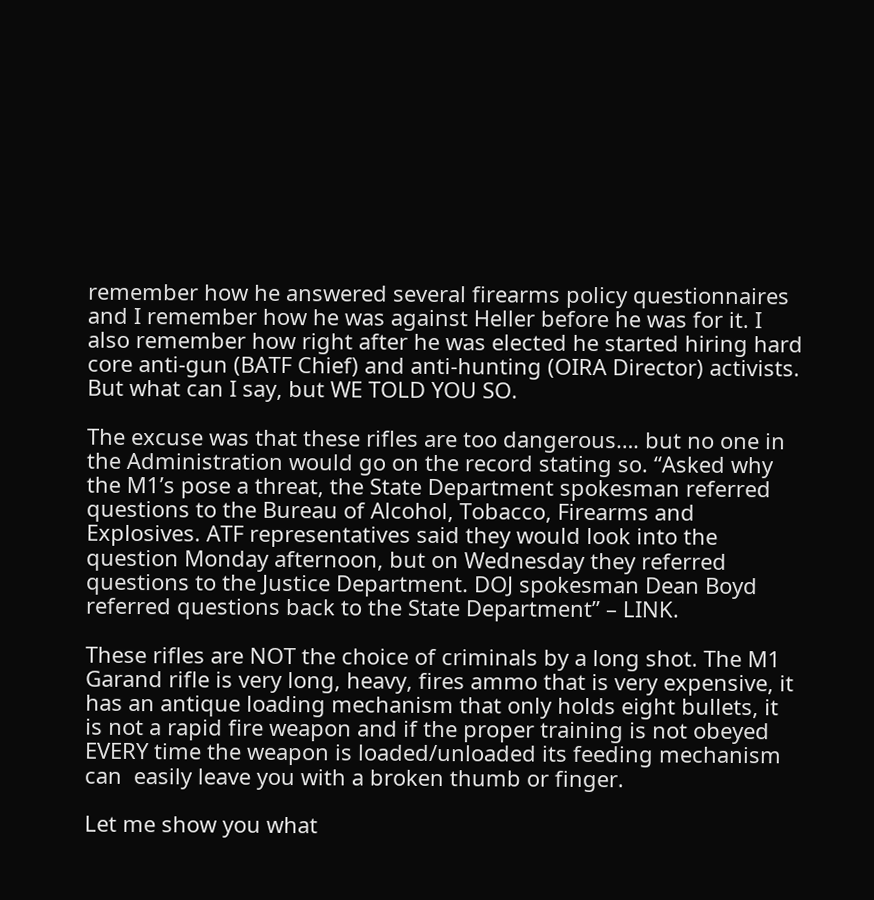remember how he answered several firearms policy questionnaires and I remember how he was against Heller before he was for it. I also remember how right after he was elected he started hiring hard core anti-gun (BATF Chief) and anti-hunting (OIRA Director) activists.  But what can I say, but WE TOLD YOU SO.

The excuse was that these rifles are too dangerous…. but no one in the Administration would go on the record stating so. “Asked why the M1’s pose a threat, the State Department spokesman referred questions to the Bureau of Alcohol, Tobacco, Firearms and Explosives. ATF representatives said they would look into the question Monday afternoon, but on Wednesday they referred questions to the Justice Department. DOJ spokesman Dean Boyd referred questions back to the State Department” – LINK.

These rifles are NOT the choice of criminals by a long shot. The M1 Garand rifle is very long, heavy, fires ammo that is very expensive, it has an antique loading mechanism that only holds eight bullets, it is not a rapid fire weapon and if the proper training is not obeyed EVERY time the weapon is loaded/unloaded its feeding mechanism can  easily leave you with a broken thumb or finger.

Let me show you what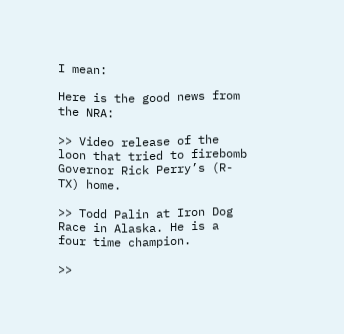I mean:

Here is the good news from the NRA:

>> Video release of the loon that tried to firebomb Governor Rick Perry’s (R-TX) home.

>> Todd Palin at Iron Dog Race in Alaska. He is a four time champion.

>>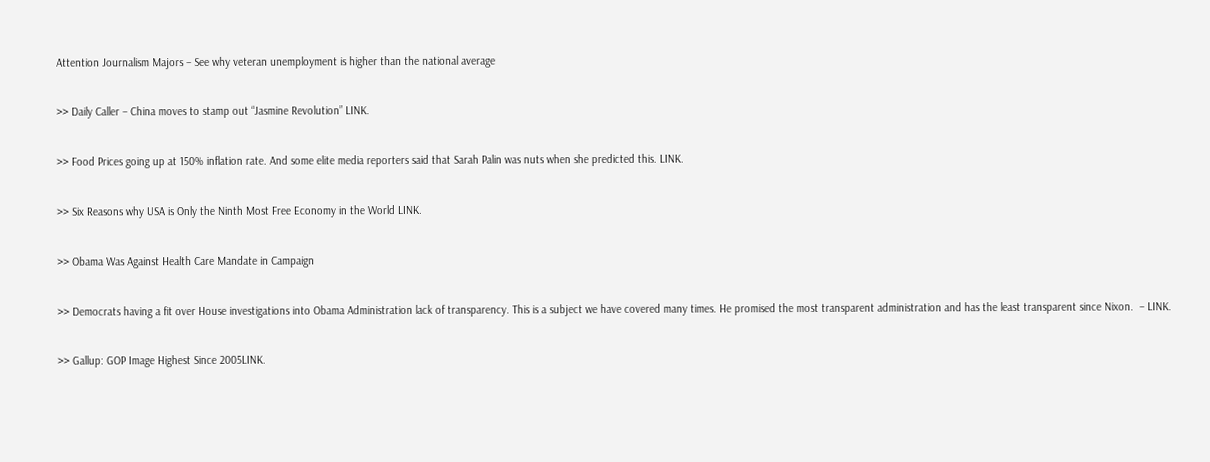Attention Journalism Majors – See why veteran unemployment is higher than the national average

>> Daily Caller – China moves to stamp out “Jasmine Revolution” LINK.

>> Food Prices going up at 150% inflation rate. And some elite media reporters said that Sarah Palin was nuts when she predicted this. LINK.

>> Six Reasons why USA is Only the Ninth Most Free Economy in the World LINK.

>> Obama Was Against Health Care Mandate in Campaign

>> Democrats having a fit over House investigations into Obama Administration lack of transparency. This is a subject we have covered many times. He promised the most transparent administration and has the least transparent since Nixon.  – LINK.

>> Gallup: GOP Image Highest Since 2005LINK.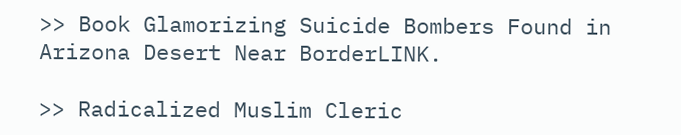>> Book Glamorizing Suicide Bombers Found in Arizona Desert Near BorderLINK.

>> Radicalized Muslim Cleric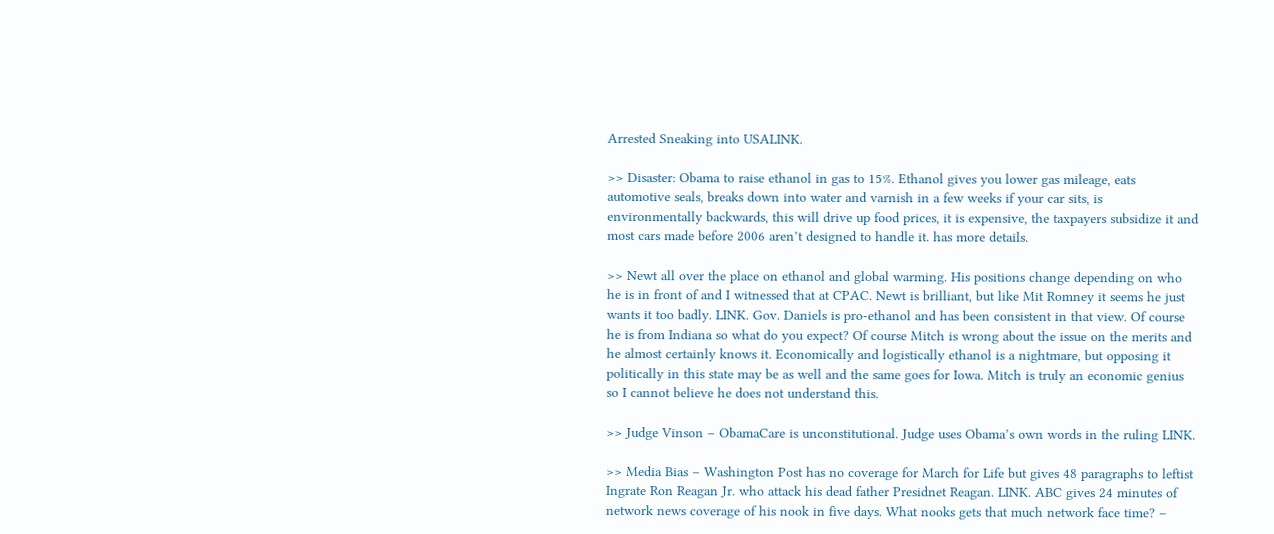Arrested Sneaking into USALINK.

>> Disaster: Obama to raise ethanol in gas to 15%. Ethanol gives you lower gas mileage, eats automotive seals, breaks down into water and varnish in a few weeks if your car sits, is environmentally backwards, this will drive up food prices, it is expensive, the taxpayers subsidize it and most cars made before 2006 aren’t designed to handle it. has more details.

>> Newt all over the place on ethanol and global warming. His positions change depending on who he is in front of and I witnessed that at CPAC. Newt is brilliant, but like Mit Romney it seems he just wants it too badly. LINK. Gov. Daniels is pro-ethanol and has been consistent in that view. Of course he is from Indiana so what do you expect? Of course Mitch is wrong about the issue on the merits and he almost certainly knows it. Economically and logistically ethanol is a nightmare, but opposing it politically in this state may be as well and the same goes for Iowa. Mitch is truly an economic genius so I cannot believe he does not understand this.

>> Judge Vinson – ObamaCare is unconstitutional. Judge uses Obama’s own words in the ruling LINK.

>> Media Bias – Washington Post has no coverage for March for Life but gives 48 paragraphs to leftist Ingrate Ron Reagan Jr. who attack his dead father Presidnet Reagan. LINK. ABC gives 24 minutes of network news coverage of his nook in five days. What nooks gets that much network face time? –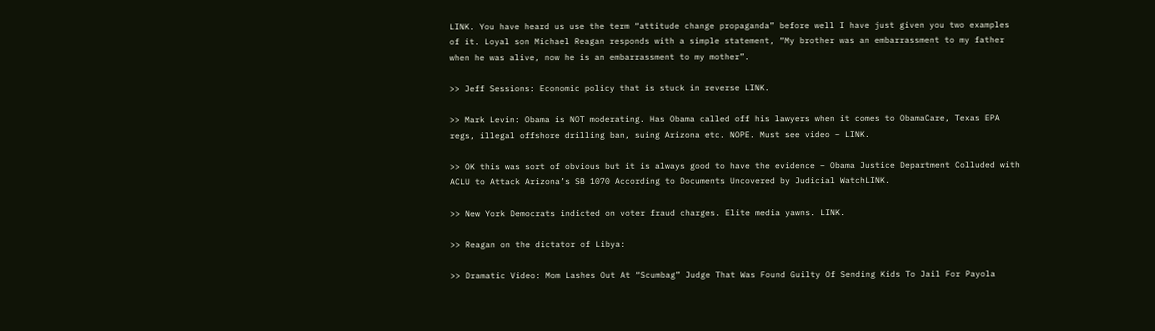LINK. You have heard us use the term “attitude change propaganda” before well I have just given you two examples of it. Loyal son Michael Reagan responds with a simple statement, “My brother was an embarrassment to my father when he was alive, now he is an embarrassment to my mother”.

>> Jeff Sessions: Economic policy that is stuck in reverse LINK.

>> Mark Levin: Obama is NOT moderating. Has Obama called off his lawyers when it comes to ObamaCare, Texas EPA regs, illegal offshore drilling ban, suing Arizona etc. NOPE. Must see video – LINK.

>> OK this was sort of obvious but it is always good to have the evidence – Obama Justice Department Colluded with ACLU to Attack Arizona’s SB 1070 According to Documents Uncovered by Judicial WatchLINK.

>> New York Democrats indicted on voter fraud charges. Elite media yawns. LINK.

>> Reagan on the dictator of Libya:

>> Dramatic Video: Mom Lashes Out At “Scumbag” Judge That Was Found Guilty Of Sending Kids To Jail For Payola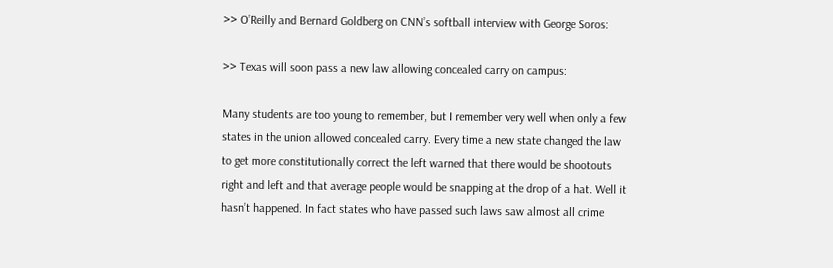>> O’Reilly and Bernard Goldberg on CNN’s softball interview with George Soros:

>> Texas will soon pass a new law allowing concealed carry on campus:

Many students are too young to remember, but I remember very well when only a few states in the union allowed concealed carry. Every time a new state changed the law to get more constitutionally correct the left warned that there would be shootouts right and left and that average people would be snapping at the drop of a hat. Well it hasn’t happened. In fact states who have passed such laws saw almost all crime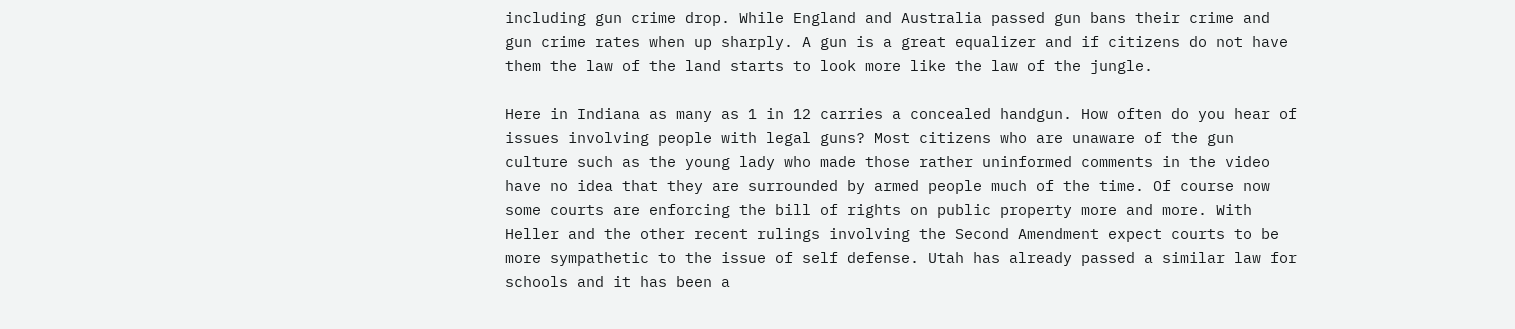including gun crime drop. While England and Australia passed gun bans their crime and gun crime rates when up sharply. A gun is a great equalizer and if citizens do not have them the law of the land starts to look more like the law of the jungle.

Here in Indiana as many as 1 in 12 carries a concealed handgun. How often do you hear of issues involving people with legal guns? Most citizens who are unaware of the gun culture such as the young lady who made those rather uninformed comments in the video have no idea that they are surrounded by armed people much of the time. Of course now some courts are enforcing the bill of rights on public property more and more. With Heller and the other recent rulings involving the Second Amendment expect courts to be more sympathetic to the issue of self defense. Utah has already passed a similar law for schools and it has been a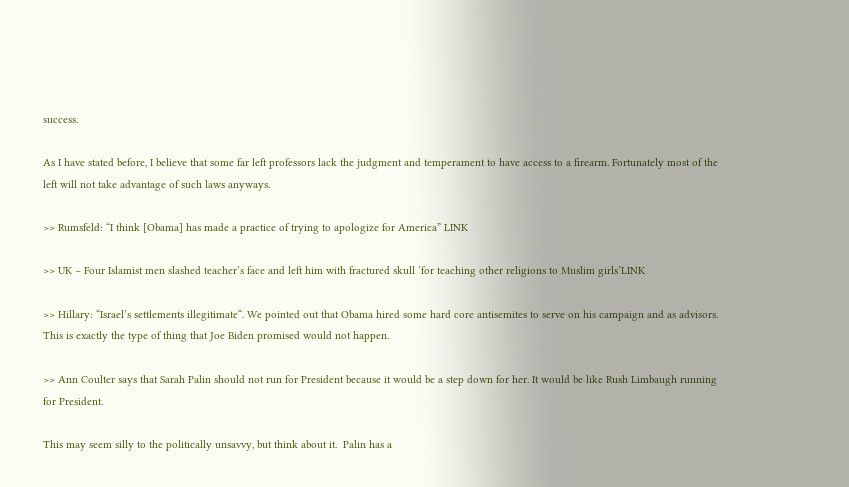success.

As I have stated before, I believe that some far left professors lack the judgment and temperament to have access to a firearm. Fortunately most of the left will not take advantage of such laws anyways.

>> Rumsfeld: “I think [Obama] has made a practice of trying to apologize for America” LINK

>> UK – Four Islamist men slashed teacher’s face and left him with fractured skull ‘for teaching other religions to Muslim girls’LINK

>> Hillary: “Israel’s settlements illegitimate“. We pointed out that Obama hired some hard core antisemites to serve on his campaign and as advisors. This is exactly the type of thing that Joe Biden promised would not happen.

>> Ann Coulter says that Sarah Palin should not run for President because it would be a step down for her. It would be like Rush Limbaugh running for President.

This may seem silly to the politically unsavvy, but think about it.  Palin has a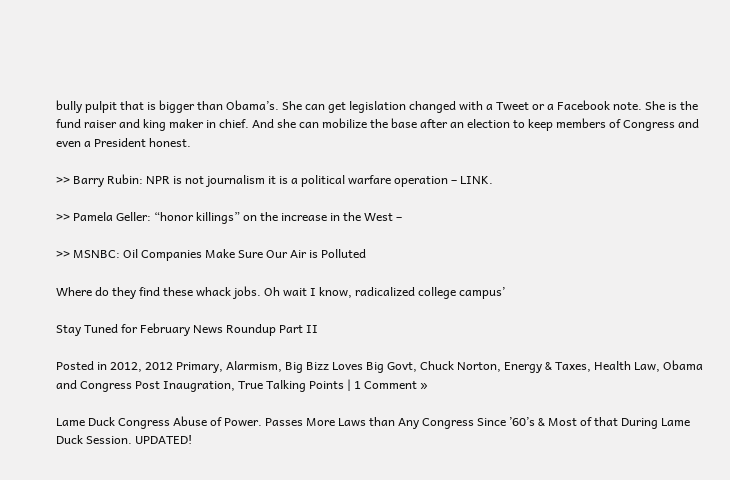bully pulpit that is bigger than Obama’s. She can get legislation changed with a Tweet or a Facebook note. She is the fund raiser and king maker in chief. And she can mobilize the base after an election to keep members of Congress and even a President honest.

>> Barry Rubin: NPR is not journalism it is a political warfare operation – LINK.

>> Pamela Geller: “honor killings” on the increase in the West –

>> MSNBC: Oil Companies Make Sure Our Air is Polluted

Where do they find these whack jobs. Oh wait I know, radicalized college campus’

Stay Tuned for February News Roundup Part II

Posted in 2012, 2012 Primary, Alarmism, Big Bizz Loves Big Govt, Chuck Norton, Energy & Taxes, Health Law, Obama and Congress Post Inaugration, True Talking Points | 1 Comment »

Lame Duck Congress Abuse of Power. Passes More Laws than Any Congress Since ’60’s & Most of that During Lame Duck Session. UPDATED!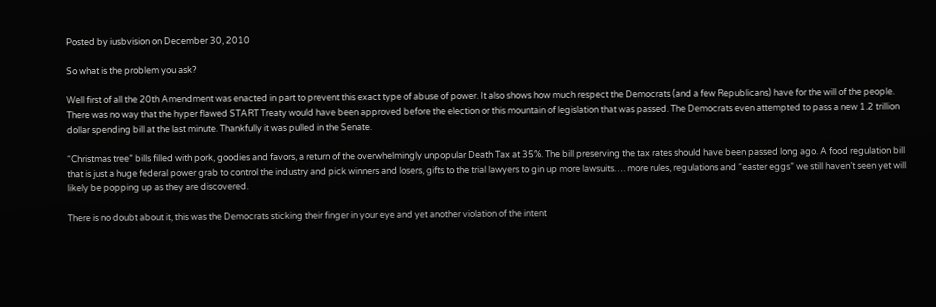Posted by iusbvision on December 30, 2010

So what is the problem you ask?

Well first of all the 20th Amendment was enacted in part to prevent this exact type of abuse of power. It also shows how much respect the Democrats (and a few Republicans) have for the will of the people.  There was no way that the hyper flawed START Treaty would have been approved before the election or this mountain of legislation that was passed. The Democrats even attempted to pass a new 1.2 trillion dollar spending bill at the last minute. Thankfully it was pulled in the Senate.

“Christmas tree” bills filled with pork, goodies and favors, a return of the overwhelmingly unpopular Death Tax at 35%. The bill preserving the tax rates should have been passed long ago. A food regulation bill that is just a huge federal power grab to control the industry and pick winners and losers, gifts to the trial lawyers to gin up more lawsuits…. more rules, regulations and “easter eggs” we still haven’t seen yet will likely be popping up as they are discovered.

There is no doubt about it, this was the Democrats sticking their finger in your eye and yet another violation of the intent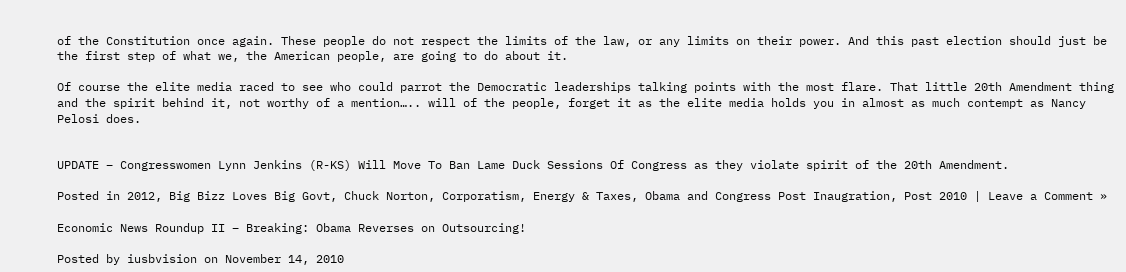of the Constitution once again. These people do not respect the limits of the law, or any limits on their power. And this past election should just be the first step of what we, the American people, are going to do about it.

Of course the elite media raced to see who could parrot the Democratic leaderships talking points with the most flare. That little 20th Amendment thing and the spirit behind it, not worthy of a mention….. will of the people, forget it as the elite media holds you in almost as much contempt as Nancy Pelosi does.


UPDATE – Congresswomen Lynn Jenkins (R-KS) Will Move To Ban Lame Duck Sessions Of Congress as they violate spirit of the 20th Amendment.

Posted in 2012, Big Bizz Loves Big Govt, Chuck Norton, Corporatism, Energy & Taxes, Obama and Congress Post Inaugration, Post 2010 | Leave a Comment »

Economic News Roundup II – Breaking: Obama Reverses on Outsourcing!

Posted by iusbvision on November 14, 2010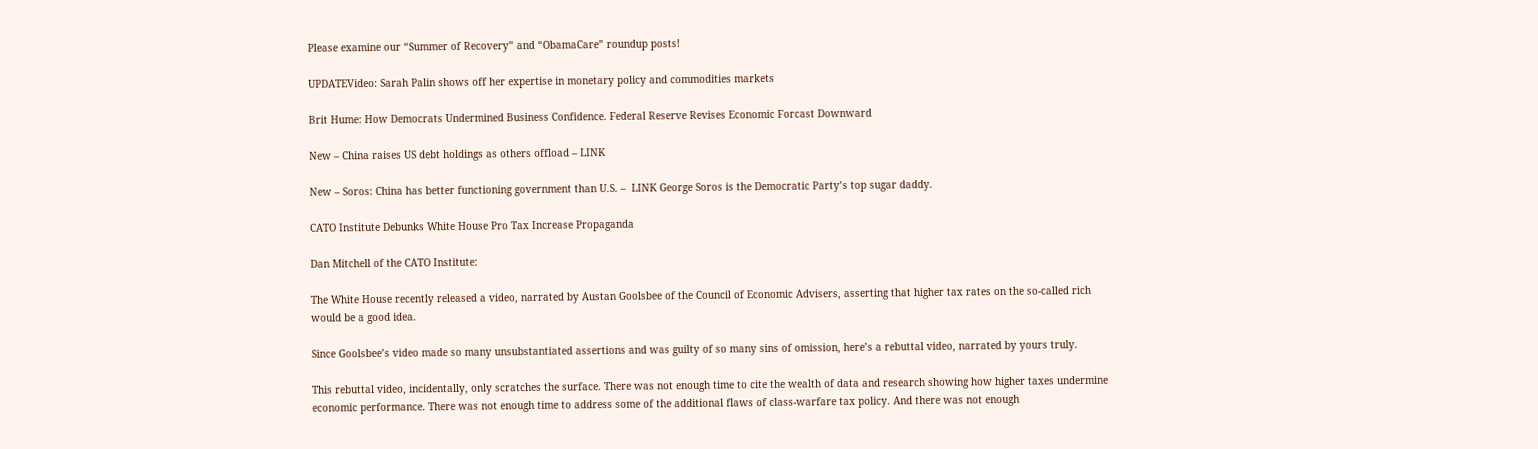Please examine our “Summer of Recovery” and “ObamaCare” roundup posts!

UPDATEVideo: Sarah Palin shows off her expertise in monetary policy and commodities markets

Brit Hume: How Democrats Undermined Business Confidence. Federal Reserve Revises Economic Forcast Downward

New – China raises US debt holdings as others offload – LINK

New – Soros: China has better functioning government than U.S. –  LINK George Soros is the Democratic Party’s top sugar daddy.

CATO Institute Debunks White House Pro Tax Increase Propaganda

Dan Mitchell of the CATO Institute:

The White House recently released a video, narrated by Austan Goolsbee of the Council of Economic Advisers, asserting that higher tax rates on the so-called rich would be a good idea.

Since Goolsbee’s video made so many unsubstantiated assertions and was guilty of so many sins of omission, here’s a rebuttal video, narrated by yours truly.

This rebuttal video, incidentally, only scratches the surface. There was not enough time to cite the wealth of data and research showing how higher taxes undermine economic performance. There was not enough time to address some of the additional flaws of class-warfare tax policy. And there was not enough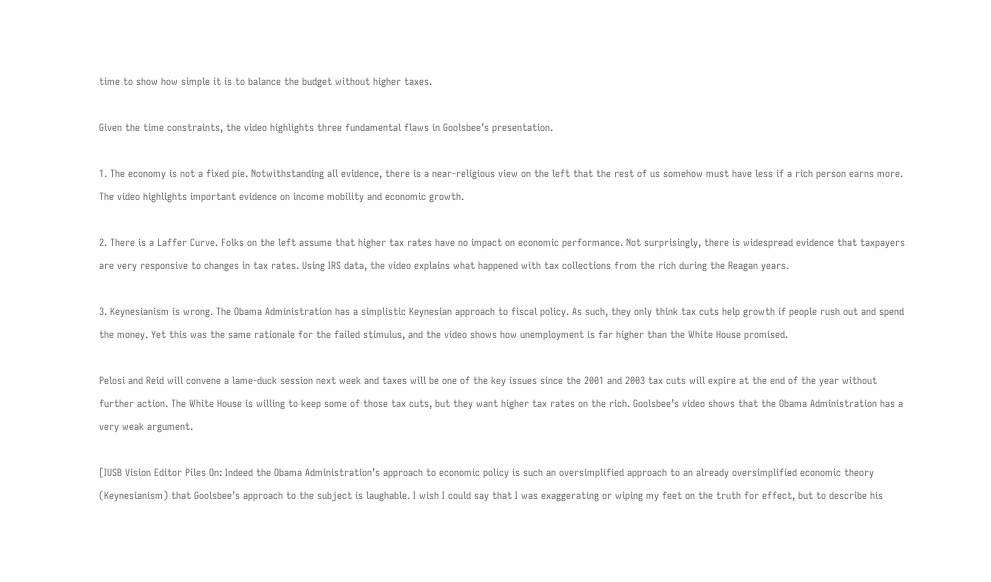time to show how simple it is to balance the budget without higher taxes.

Given the time constraints, the video highlights three fundamental flaws in Goolsbee’s presentation.

1. The economy is not a fixed pie. Notwithstanding all evidence, there is a near-religious view on the left that the rest of us somehow must have less if a rich person earns more. The video highlights important evidence on income mobility and economic growth.

2. There is a Laffer Curve. Folks on the left assume that higher tax rates have no impact on economic performance. Not surprisingly, there is widespread evidence that taxpayers are very responsive to changes in tax rates. Using IRS data, the video explains what happened with tax collections from the rich during the Reagan years.

3. Keynesianism is wrong. The Obama Administration has a simplistic Keynesian approach to fiscal policy. As such, they only think tax cuts help growth if people rush out and spend the money. Yet this was the same rationale for the failed stimulus, and the video shows how unemployment is far higher than the White House promised.

Pelosi and Reid will convene a lame-duck session next week and taxes will be one of the key issues since the 2001 and 2003 tax cuts will expire at the end of the year without further action. The White House is willing to keep some of those tax cuts, but they want higher tax rates on the rich. Goolsbee’s video shows that the Obama Administration has a very weak argument.

[IUSB Vision Editor Piles On: Indeed the Obama Administration’s approach to economic policy is such an oversimplified approach to an already oversimplified economic theory (Keynesianism) that Goolsbee’s approach to the subject is laughable. I wish I could say that I was exaggerating or wiping my feet on the truth for effect, but to describe his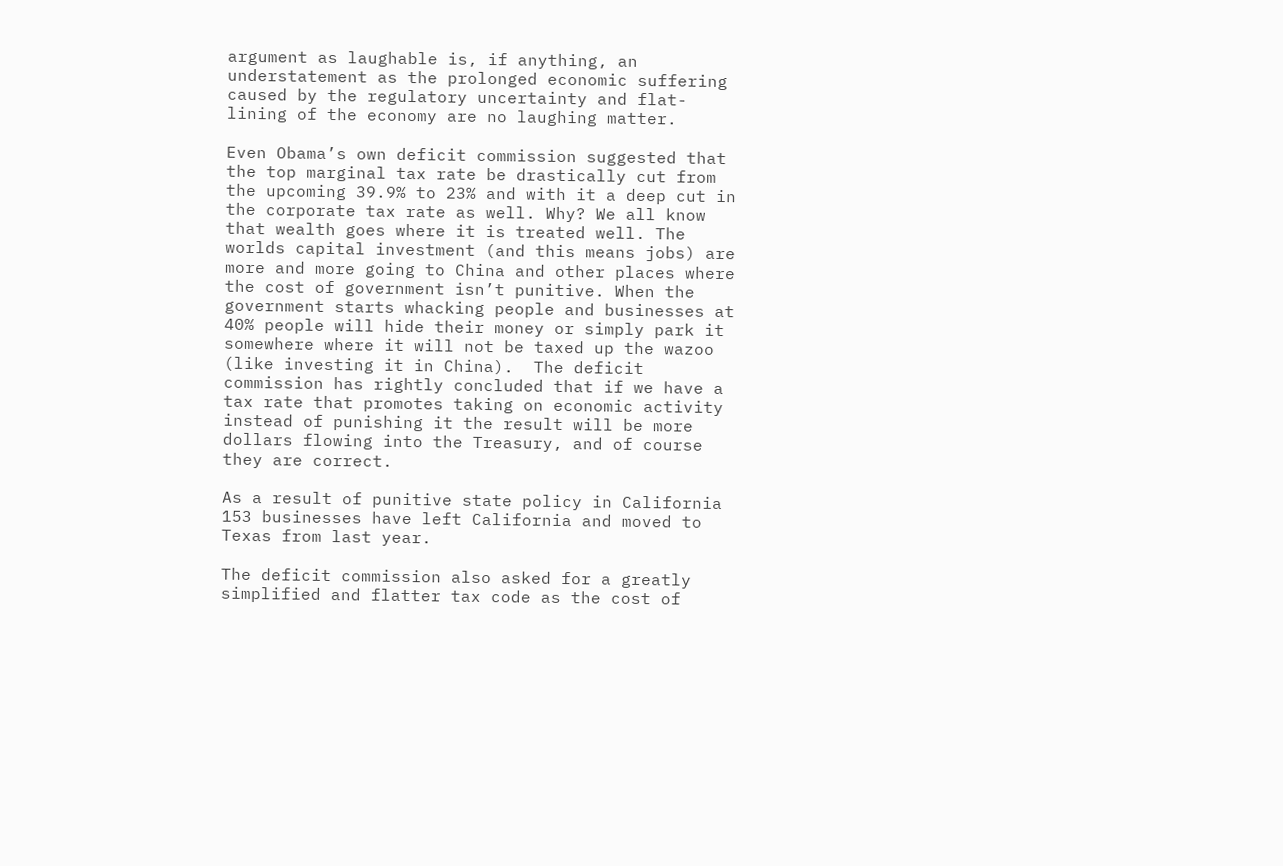argument as laughable is, if anything, an understatement as the prolonged economic suffering caused by the regulatory uncertainty and flat-lining of the economy are no laughing matter.

Even Obama’s own deficit commission suggested that the top marginal tax rate be drastically cut from the upcoming 39.9% to 23% and with it a deep cut in the corporate tax rate as well. Why? We all know that wealth goes where it is treated well. The worlds capital investment (and this means jobs) are more and more going to China and other places where the cost of government isn’t punitive. When the government starts whacking people and businesses at 40% people will hide their money or simply park it somewhere where it will not be taxed up the wazoo (like investing it in China).  The deficit commission has rightly concluded that if we have a tax rate that promotes taking on economic activity instead of punishing it the result will be more dollars flowing into the Treasury, and of course they are correct.

As a result of punitive state policy in California 153 businesses have left California and moved to Texas from last year.

The deficit commission also asked for a greatly simplified and flatter tax code as the cost of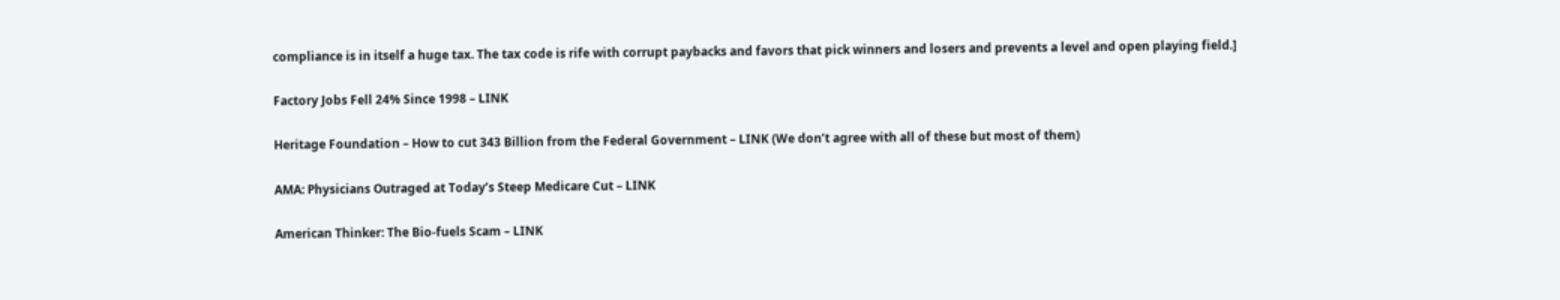compliance is in itself a huge tax. The tax code is rife with corrupt paybacks and favors that pick winners and losers and prevents a level and open playing field.]

Factory Jobs Fell 24% Since 1998 – LINK

Heritage Foundation – How to cut 343 Billion from the Federal Government – LINK (We don’t agree with all of these but most of them)

AMA: Physicians Outraged at Today’s Steep Medicare Cut – LINK

American Thinker: The Bio-fuels Scam – LINK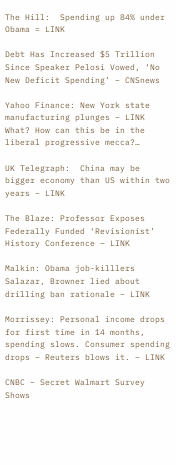The Hill:  Spending up 84% under Obama = LINK

Debt Has Increased $5 Trillion Since Speaker Pelosi Vowed, ‘No New Deficit Spending’ – CNSnews

Yahoo Finance: New York state manufacturing plunges – LINK What? How can this be in the liberal progressive mecca?…

UK Telegraph:  China may be bigger economy than US within two years – LINK

The Blaze: Professor Exposes Federally Funded ‘Revisionist’ History Conference – LINK

Malkin: Obama job-killlers Salazar, Browner lied about drilling ban rationale – LINK

Morrissey: Personal income drops for first time in 14 months, spending slows. Consumer spending drops – Reuters blows it. – LINK

CNBC – Secret Walmart Survey Shows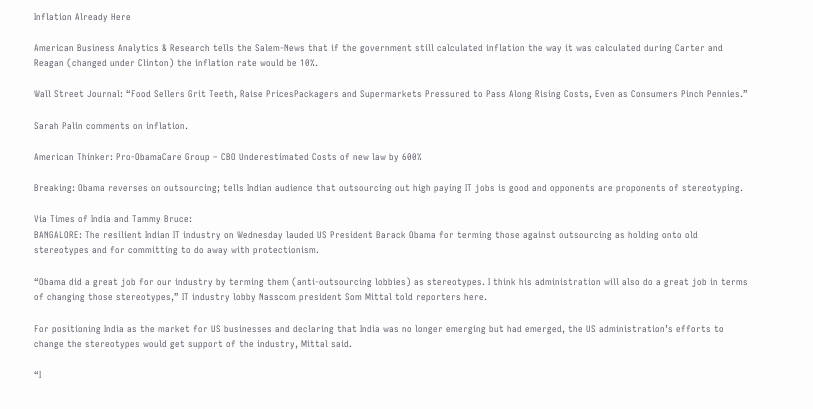Inflation Already Here

American Business Analytics & Research tells the Salem-News that if the government still calculated inflation the way it was calculated during Carter and Reagan (changed under Clinton) the inflation rate would be 10%.

Wall Street Journal: “Food Sellers Grit Teeth, Raise PricesPackagers and Supermarkets Pressured to Pass Along Rising Costs, Even as Consumers Pinch Pennies.”

Sarah Palin comments on inflation.

American Thinker: Pro-ObamaCare Group – CBO Underestimated Costs of new law by 600%

Breaking: Obama reverses on outsourcing; tells Indian audience that outsourcing out high paying IT jobs is good and opponents are proponents of stereotyping.

Via Times of India and Tammy Bruce:
BANGALORE: The resilient Indian IT industry on Wednesday lauded US President Barack Obama for terming those against outsourcing as holding onto old stereotypes and for committing to do away with protectionism.

“Obama did a great job for our industry by terming them (anti-outsourcing lobbies) as stereotypes. I think his administration will also do a great job in terms of changing those stereotypes,” IT industry lobby Nasscom president Som Mittal told reporters here.

For positioning India as the market for US businesses and declaring that India was no longer emerging but had emerged, the US administration’s efforts to change the stereotypes would get support of the industry, Mittal said.

“I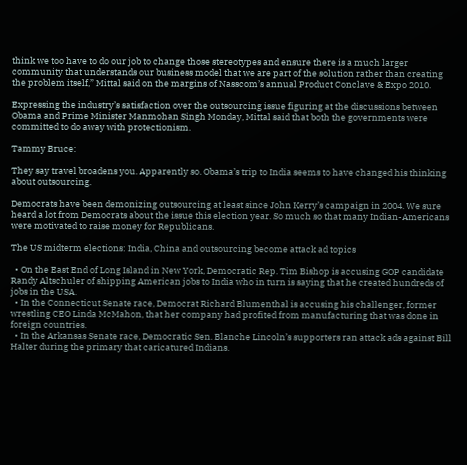think we too have to do our job to change those stereotypes and ensure there is a much larger community that understands our business model that we are part of the solution rather than creating the problem itself,” Mittal said on the margins of Nasscom’s annual Product Conclave & Expo 2010.

Expressing the industry’s satisfaction over the outsourcing issue figuring at the discussions between Obama and Prime Minister Manmohan Singh Monday, Mittal said that both the governments were committed to do away with protectionism.

Tammy Bruce:

They say travel broadens you. Apparently so. Obama’s trip to India seems to have changed his thinking about outsourcing.

Democrats have been demonizing outsourcing at least since John Kerry’s campaign in 2004. We sure heard a lot from Democrats about the issue this election year. So much so that many Indian-Americans were motivated to raise money for Republicans.

The US midterm elections: India, China and outsourcing become attack ad topics

  • On the East End of Long Island in New York, Democratic Rep. Tim Bishop is accusing GOP candidate Randy Altschuler of shipping American jobs to India who in turn is saying that he created hundreds of jobs in the USA.
  • In the Connecticut Senate race, Democrat Richard Blumenthal is accusing his challenger, former wrestling CEO Linda McMahon, that her company had profited from manufacturing that was done in foreign countries.
  • In the Arkansas Senate race, Democratic Sen. Blanche Lincoln’s supporters ran attack ads against Bill Halter during the primary that caricatured Indians.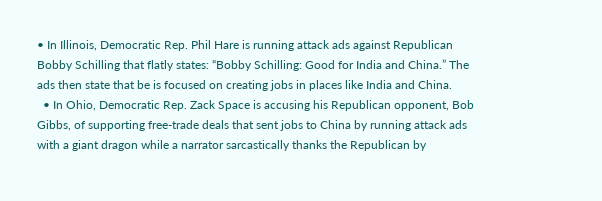• In Illinois, Democratic Rep. Phil Hare is running attack ads against Republican Bobby Schilling that flatly states: “Bobby Schilling: Good for India and China.” The ads then state that be is focused on creating jobs in places like India and China.
  • In Ohio, Democratic Rep. Zack Space is accusing his Republican opponent, Bob Gibbs, of supporting free-trade deals that sent jobs to China by running attack ads with a giant dragon while a narrator sarcastically thanks the Republican by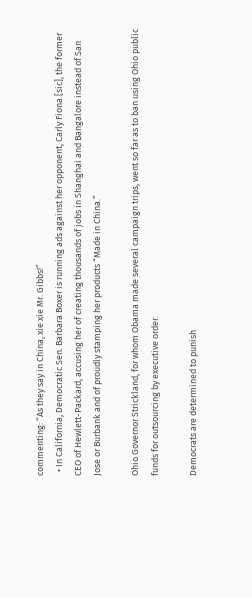commenting: “As they say in China, xie xie Mr. Gibbs!”
  • In California, Democratic Sen. Barbara Boxer is running ads against her opponent, Carly Fiona [sic], the former CEO of Hewlett-Packard, accusing her of creating thousands of jobs in Shanghai and Bangalore instead of San Jose or Burbank and of proudly stamping her products “Made in China.”

Ohio Governor Strickland, for whom Obama made several campaign trips, went so far as to ban using Ohio public funds for outsourcing by executive order.

Democrats are determined to punish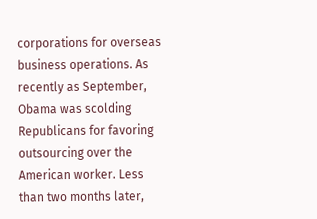corporations for overseas business operations. As recently as September, Obama was scolding Republicans for favoring outsourcing over the American worker. Less than two months later,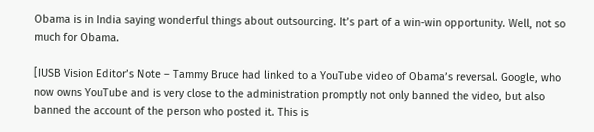Obama is in India saying wonderful things about outsourcing. It’s part of a win-win opportunity. Well, not so much for Obama.

[IUSB Vision Editor’s Note – Tammy Bruce had linked to a YouTube video of Obama’s reversal. Google, who now owns YouTube and is very close to the administration promptly not only banned the video, but also banned the account of the person who posted it. This is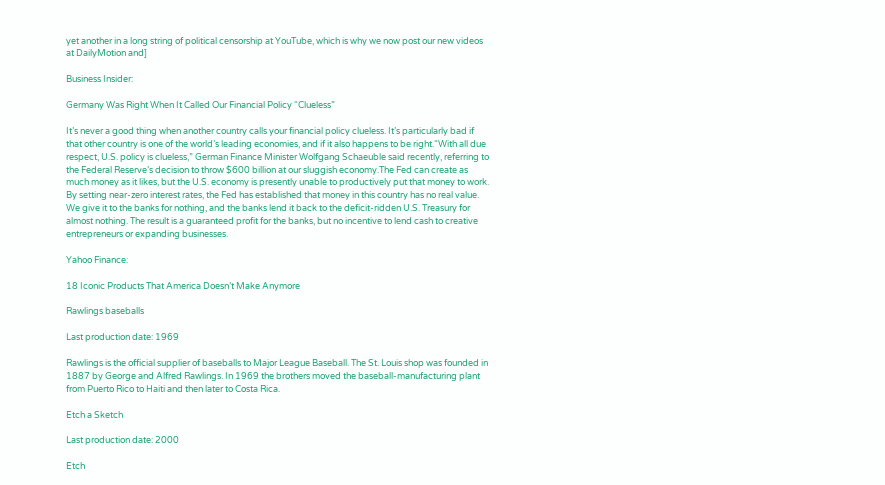yet another in a long string of political censorship at YouTube, which is why we now post our new videos at DailyMotion and]

Business Insider:

Germany Was Right When It Called Our Financial Policy “Clueless”

It’s never a good thing when another country calls your financial policy clueless. It’s particularly bad if that other country is one of the world’s leading economies, and if it also happens to be right.“With all due respect, U.S. policy is clueless,” German Finance Minister Wolfgang Schaeuble said recently, referring to the Federal Reserve’s decision to throw $600 billion at our sluggish economy.The Fed can create as much money as it likes, but the U.S. economy is presently unable to productively put that money to work. By setting near-zero interest rates, the Fed has established that money in this country has no real value. We give it to the banks for nothing, and the banks lend it back to the deficit-ridden U.S. Treasury for almost nothing. The result is a guaranteed profit for the banks, but no incentive to lend cash to creative entrepreneurs or expanding businesses.

Yahoo Finance:

18 Iconic Products That America Doesn’t Make Anymore

Rawlings baseballs

Last production date: 1969

Rawlings is the official supplier of baseballs to Major League Baseball. The St. Louis shop was founded in 1887 by George and Alfred Rawlings. In 1969 the brothers moved the baseball-manufacturing plant from Puerto Rico to Haiti and then later to Costa Rica.

Etch a Sketch

Last production date: 2000

Etch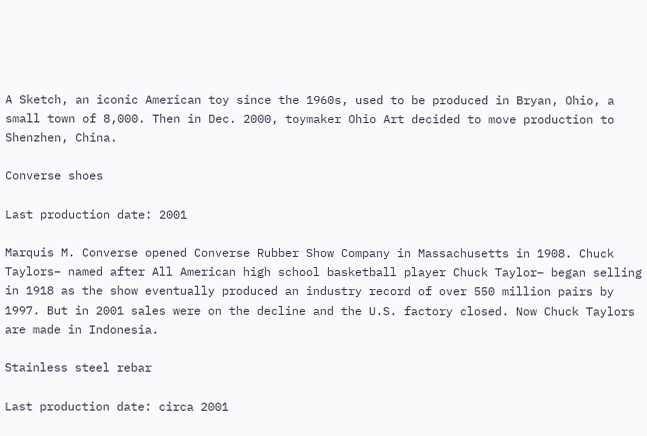A Sketch, an iconic American toy since the 1960s, used to be produced in Bryan, Ohio, a small town of 8,000. Then in Dec. 2000, toymaker Ohio Art decided to move production to Shenzhen, China.

Converse shoes

Last production date: 2001

Marquis M. Converse opened Converse Rubber Show Company in Massachusetts in 1908. Chuck Taylors– named after All American high school basketball player Chuck Taylor– began selling in 1918 as the show eventually produced an industry record of over 550 million pairs by 1997. But in 2001 sales were on the decline and the U.S. factory closed. Now Chuck Taylors are made in Indonesia.

Stainless steel rebar

Last production date: circa 2001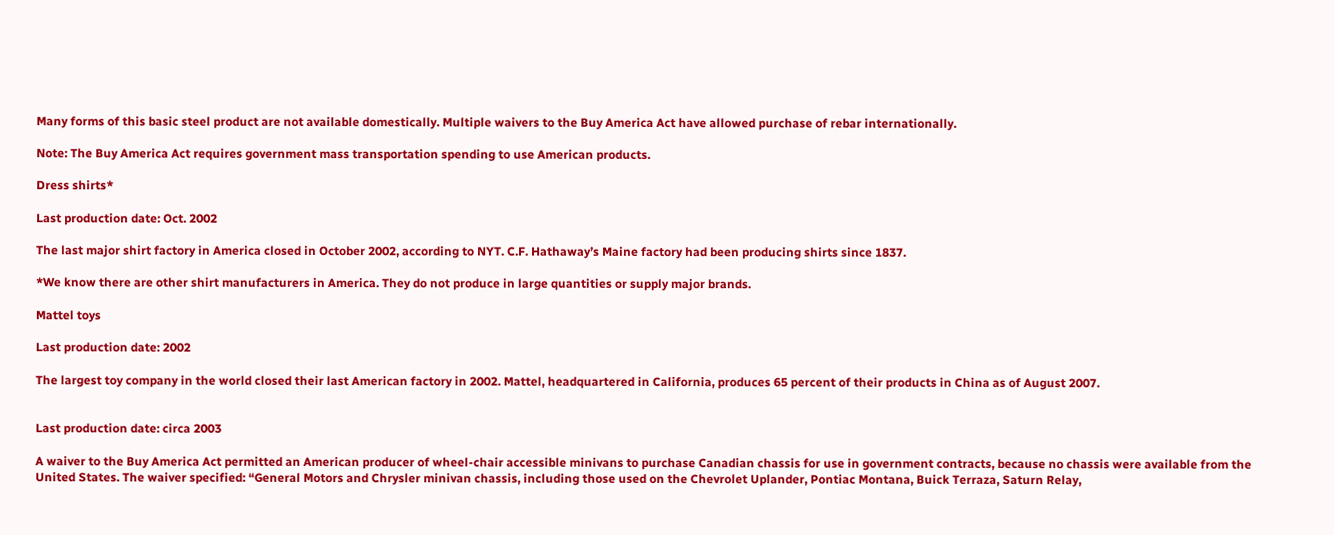Many forms of this basic steel product are not available domestically. Multiple waivers to the Buy America Act have allowed purchase of rebar internationally.

Note: The Buy America Act requires government mass transportation spending to use American products.

Dress shirts*

Last production date: Oct. 2002

The last major shirt factory in America closed in October 2002, according to NYT. C.F. Hathaway’s Maine factory had been producing shirts since 1837.

*We know there are other shirt manufacturers in America. They do not produce in large quantities or supply major brands.

Mattel toys

Last production date: 2002

The largest toy company in the world closed their last American factory in 2002. Mattel, headquartered in California, produces 65 percent of their products in China as of August 2007.


Last production date: circa 2003

A waiver to the Buy America Act permitted an American producer of wheel-chair accessible minivans to purchase Canadian chassis for use in government contracts, because no chassis were available from the United States. The waiver specified: “General Motors and Chrysler minivan chassis, including those used on the Chevrolet Uplander, Pontiac Montana, Buick Terraza, Saturn Relay,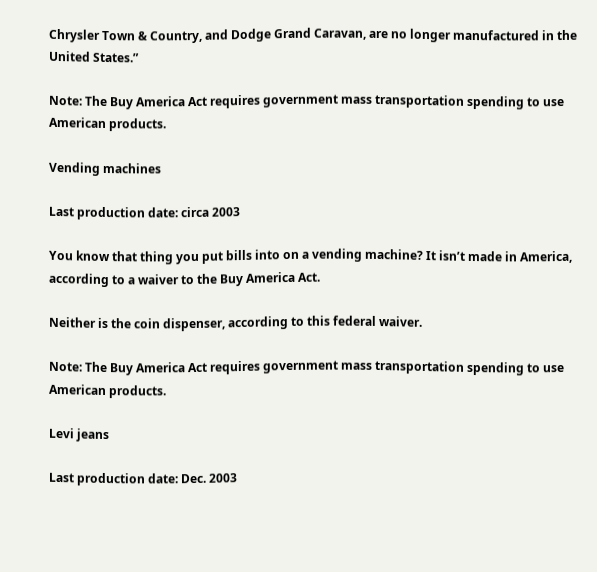Chrysler Town & Country, and Dodge Grand Caravan, are no longer manufactured in the United States.”

Note: The Buy America Act requires government mass transportation spending to use American products.

Vending machines

Last production date: circa 2003

You know that thing you put bills into on a vending machine? It isn’t made in America, according to a waiver to the Buy America Act.

Neither is the coin dispenser, according to this federal waiver.

Note: The Buy America Act requires government mass transportation spending to use American products.

Levi jeans

Last production date: Dec. 2003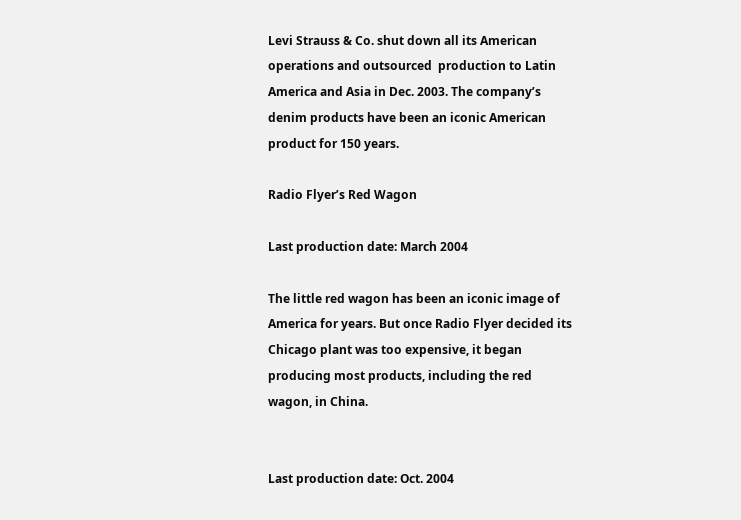Levi Strauss & Co. shut down all its American operations and outsourced  production to Latin America and Asia in Dec. 2003. The company’s denim products have been an iconic American product for 150 years.

Radio Flyer’s Red Wagon

Last production date: March 2004

The little red wagon has been an iconic image of America for years. But once Radio Flyer decided its Chicago plant was too expensive, it began producing most products, including the red wagon, in China.


Last production date: Oct. 2004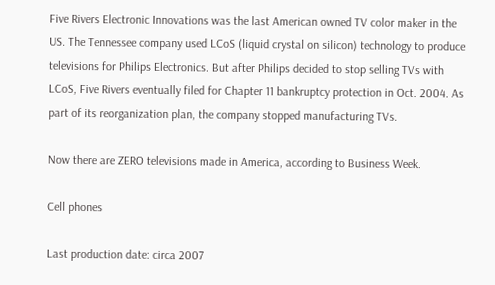Five Rivers Electronic Innovations was the last American owned TV color maker in the US. The Tennessee company used LCoS (liquid crystal on silicon) technology to produce televisions for Philips Electronics. But after Philips decided to stop selling TVs with LCoS, Five Rivers eventually filed for Chapter 11 bankruptcy protection in Oct. 2004. As part of its reorganization plan, the company stopped manufacturing TVs.

Now there are ZERO televisions made in America, according to Business Week.

Cell phones

Last production date: circa 2007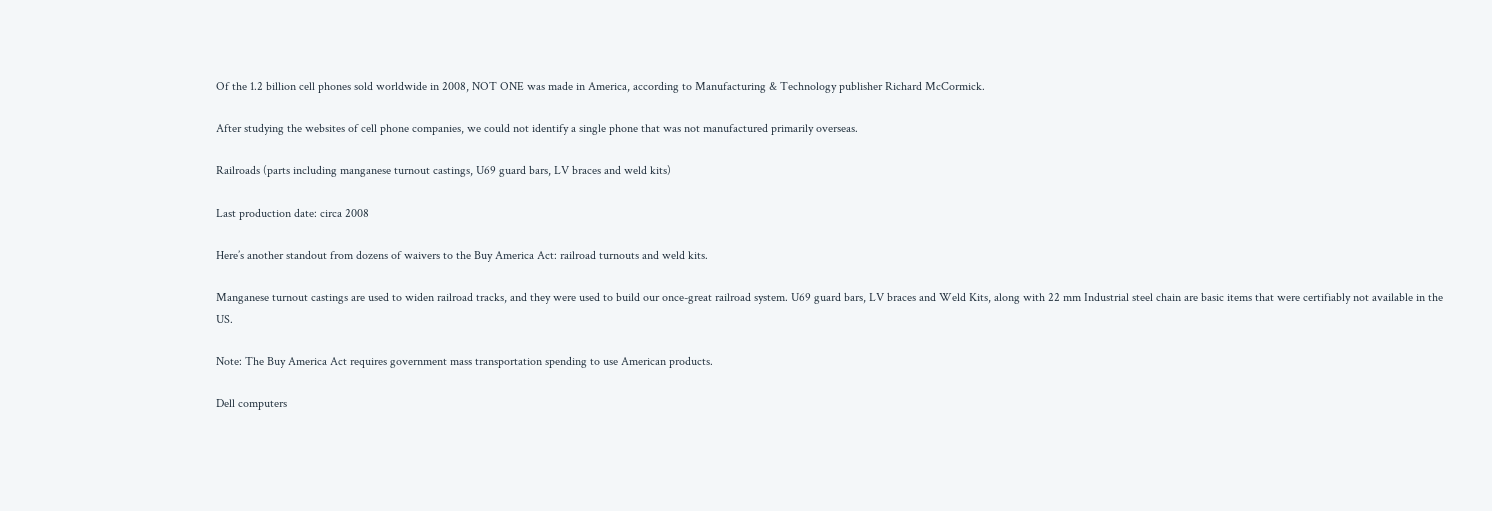Of the 1.2 billion cell phones sold worldwide in 2008, NOT ONE was made in America, according to Manufacturing & Technology publisher Richard McCormick.

After studying the websites of cell phone companies, we could not identify a single phone that was not manufactured primarily overseas.

Railroads (parts including manganese turnout castings, U69 guard bars, LV braces and weld kits)

Last production date: circa 2008

Here’s another standout from dozens of waivers to the Buy America Act: railroad turnouts and weld kits.

Manganese turnout castings are used to widen railroad tracks, and they were used to build our once-great railroad system. U69 guard bars, LV braces and Weld Kits, along with 22 mm Industrial steel chain are basic items that were certifiably not available in the US.

Note: The Buy America Act requires government mass transportation spending to use American products.

Dell computers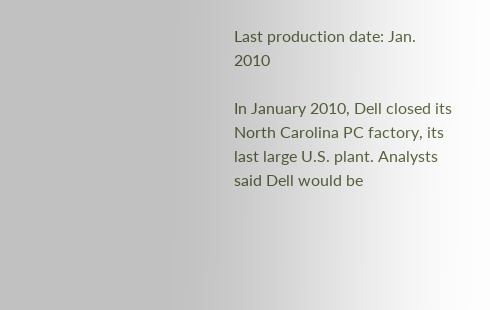Last production date: Jan. 2010

In January 2010, Dell closed its North Carolina PC factory, its last large U.S. plant. Analysts said Dell would be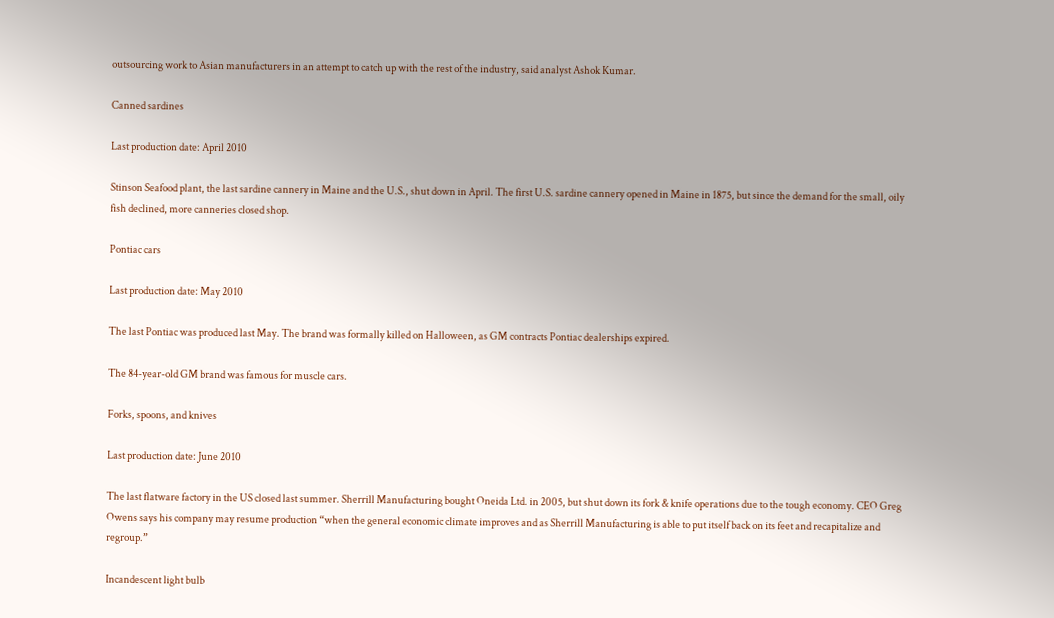outsourcing work to Asian manufacturers in an attempt to catch up with the rest of the industry, said analyst Ashok Kumar.

Canned sardines

Last production date: April 2010

Stinson Seafood plant, the last sardine cannery in Maine and the U.S., shut down in April. The first U.S. sardine cannery opened in Maine in 1875, but since the demand for the small, oily fish declined, more canneries closed shop.

Pontiac cars

Last production date: May 2010

The last Pontiac was produced last May. The brand was formally killed on Halloween, as GM contracts Pontiac dealerships expired.

The 84-year-old GM brand was famous for muscle cars.

Forks, spoons, and knives

Last production date: June 2010

The last flatware factory in the US closed last summer. Sherrill Manufacturing bought Oneida Ltd. in 2005, but shut down its fork & knife operations due to the tough economy. CEO Greg Owens says his company may resume production “when the general economic climate improves and as Sherrill Manufacturing is able to put itself back on its feet and recapitalize and regroup.”

Incandescent light bulb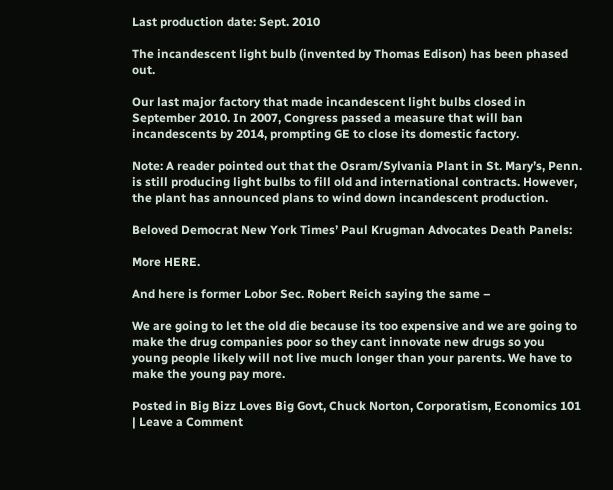Last production date: Sept. 2010

The incandescent light bulb (invented by Thomas Edison) has been phased out.

Our last major factory that made incandescent light bulbs closed in September 2010. In 2007, Congress passed a measure that will ban incandescents by 2014, prompting GE to close its domestic factory.

Note: A reader pointed out that the Osram/Sylvania Plant in St. Mary’s, Penn. is still producing light bulbs to fill old and international contracts. However, the plant has announced plans to wind down incandescent production.

Beloved Democrat New York Times’ Paul Krugman Advocates Death Panels:

More HERE.

And here is former Lobor Sec. Robert Reich saying the same –

We are going to let the old die because its too expensive and we are going to make the drug companies poor so they cant innovate new drugs so you young people likely will not live much longer than your parents. We have to make the young pay more.

Posted in Big Bizz Loves Big Govt, Chuck Norton, Corporatism, Economics 101 | Leave a Comment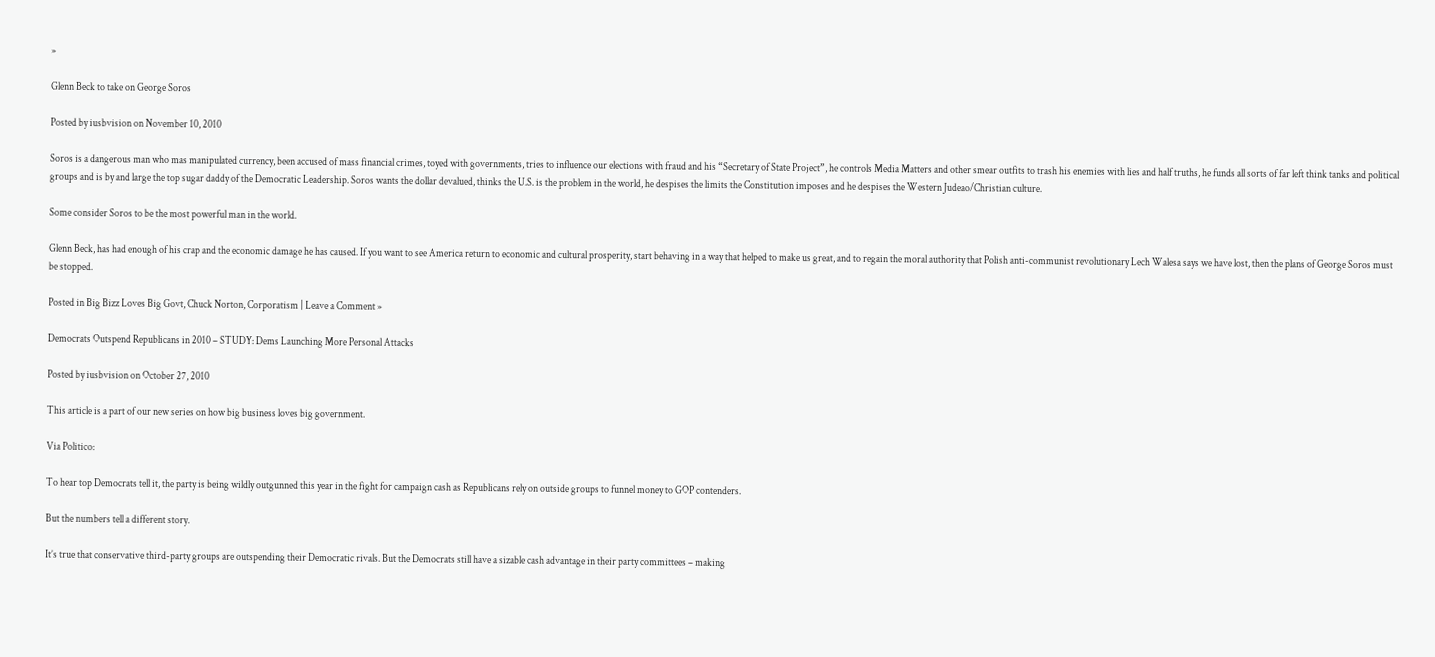»

Glenn Beck to take on George Soros

Posted by iusbvision on November 10, 2010

Soros is a dangerous man who mas manipulated currency, been accused of mass financial crimes, toyed with governments, tries to influence our elections with fraud and his “Secretary of State Project”, he controls Media Matters and other smear outfits to trash his enemies with lies and half truths, he funds all sorts of far left think tanks and political groups and is by and large the top sugar daddy of the Democratic Leadership. Soros wants the dollar devalued, thinks the U.S. is the problem in the world, he despises the limits the Constitution imposes and he despises the Western Judeao/Christian culture.

Some consider Soros to be the most powerful man in the world.

Glenn Beck, has had enough of his crap and the economic damage he has caused. If you want to see America return to economic and cultural prosperity, start behaving in a way that helped to make us great, and to regain the moral authority that Polish anti-communist revolutionary Lech Walesa says we have lost, then the plans of George Soros must be stopped.

Posted in Big Bizz Loves Big Govt, Chuck Norton, Corporatism | Leave a Comment »

Democrats Outspend Republicans in 2010 – STUDY: Dems Launching More Personal Attacks

Posted by iusbvision on October 27, 2010

This article is a part of our new series on how big business loves big government.

Via Politico:

To hear top Democrats tell it, the party is being wildly outgunned this year in the fight for campaign cash as Republicans rely on outside groups to funnel money to GOP contenders.

But the numbers tell a different story.

It’s true that conservative third-party groups are outspending their Democratic rivals. But the Democrats still have a sizable cash advantage in their party committees – making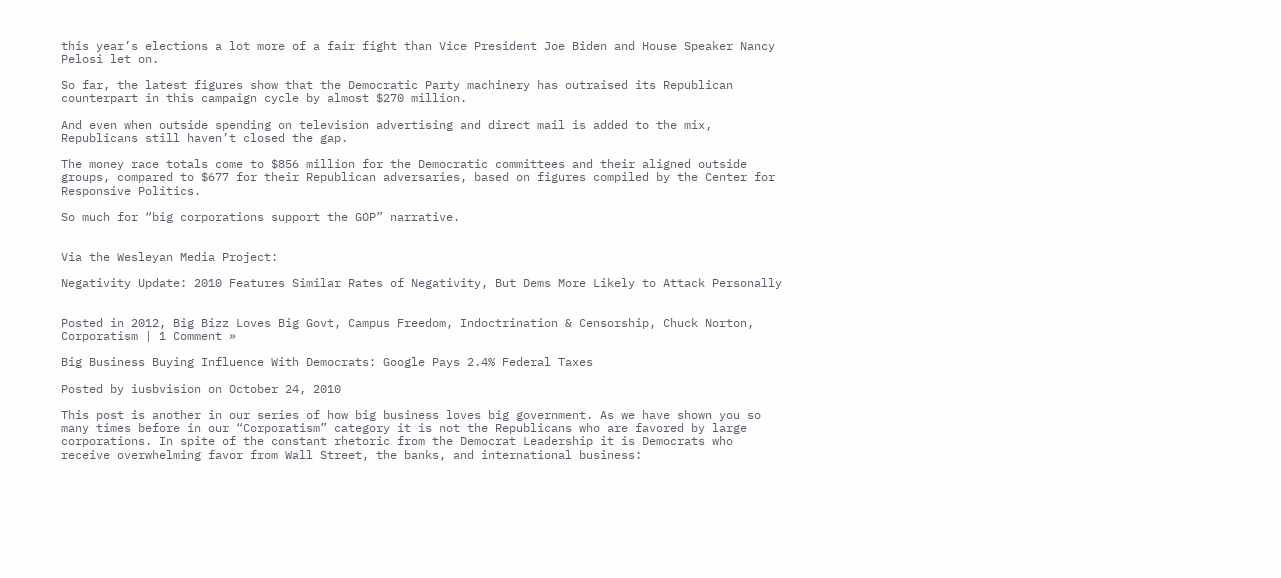this year’s elections a lot more of a fair fight than Vice President Joe Biden and House Speaker Nancy Pelosi let on.

So far, the latest figures show that the Democratic Party machinery has outraised its Republican counterpart in this campaign cycle by almost $270 million.

And even when outside spending on television advertising and direct mail is added to the mix, Republicans still haven’t closed the gap.

The money race totals come to $856 million for the Democratic committees and their aligned outside groups, compared to $677 for their Republican adversaries, based on figures compiled by the Center for Responsive Politics.

So much for “big corporations support the GOP” narrative.


Via the Wesleyan Media Project:

Negativity Update: 2010 Features Similar Rates of Negativity, But Dems More Likely to Attack Personally


Posted in 2012, Big Bizz Loves Big Govt, Campus Freedom, Indoctrination & Censorship, Chuck Norton, Corporatism | 1 Comment »

Big Business Buying Influence With Democrats: Google Pays 2.4% Federal Taxes

Posted by iusbvision on October 24, 2010

This post is another in our series of how big business loves big government. As we have shown you so many times before in our “Corporatism” category it is not the Republicans who are favored by large corporations. In spite of the constant rhetoric from the Democrat Leadership it is Democrats who receive overwhelming favor from Wall Street, the banks, and international business: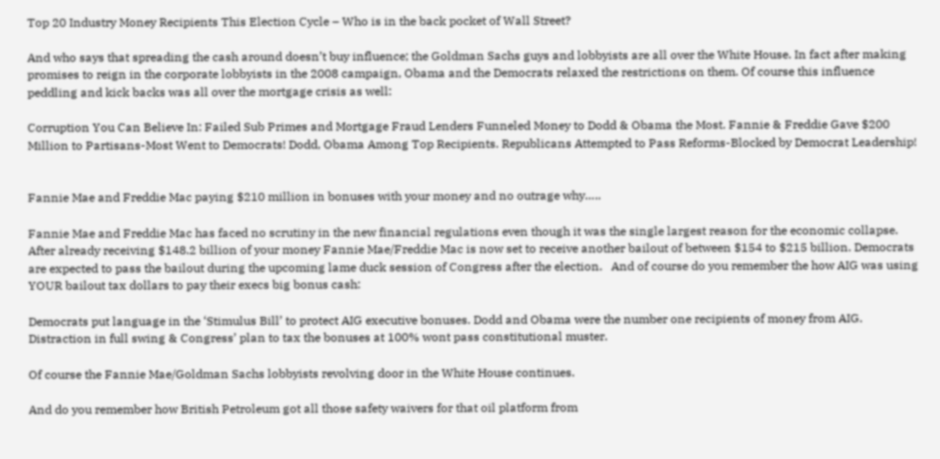Top 20 Industry Money Recipients This Election Cycle – Who is in the back pocket of Wall Street?

And who says that spreading the cash around doesn’t buy influence; the Goldman Sachs guys and lobbyists are all over the White House. In fact after making promises to reign in the corporate lobbyists in the 2008 campaign, Obama and the Democrats relaxed the restrictions on them. Of course this influence peddling and kick backs was all over the mortgage crisis as well:

Corruption You Can Believe In: Failed Sub Primes and Mortgage Fraud Lenders Funneled Money to Dodd & Obama the Most. Fannie & Freddie Gave $200 Million to Partisans-Most Went to Democrats! Dodd, Obama Among Top Recipients. Republicans Attempted to Pass Reforms-Blocked by Democrat Leadership!


Fannie Mae and Freddie Mac paying $210 million in bonuses with your money and no outrage why…..

Fannie Mae and Freddie Mac has faced no scrutiny in the new financial regulations even though it was the single largest reason for the economic collapse. After already receiving $148.2 billion of your money Fannie Mae/Freddie Mac is now set to receive another bailout of between $154 to $215 billion. Democrats are expected to pass the bailout during the upcoming lame duck session of Congress after the election.   And of course do you remember the how AIG was using YOUR bailout tax dollars to pay their execs big bonus cash:

Democrats put language in the ‘Stimulus Bill’ to protect AIG executive bonuses. Dodd and Obama were the number one recipients of money from AIG. Distraction in full swing & Congress’ plan to tax the bonuses at 100% wont pass constitutional muster.

Of course the Fannie Mae/Goldman Sachs lobbyists revolving door in the White House continues.

And do you remember how British Petroleum got all those safety waivers for that oil platform from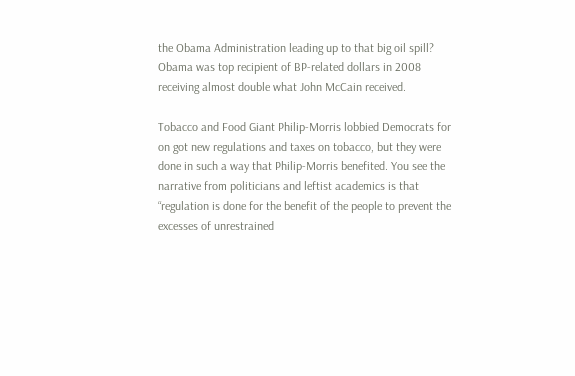the Obama Administration leading up to that big oil spill? Obama was top recipient of BP-related dollars in 2008 receiving almost double what John McCain received.

Tobacco and Food Giant Philip-Morris lobbied Democrats for on got new regulations and taxes on tobacco, but they were done in such a way that Philip-Morris benefited. You see the narrative from politicians and leftist academics is that “regulation is done for the benefit of the people to prevent the excesses of unrestrained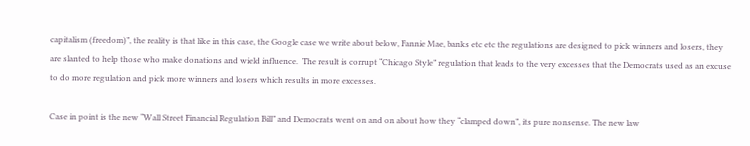capitalism (freedom)”, the reality is that like in this case, the Google case we write about below, Fannie Mae, banks etc etc the regulations are designed to pick winners and losers, they are slanted to help those who make donations and wield influence.  The result is corrupt “Chicago Style” regulation that leads to the very excesses that the Democrats used as an excuse to do more regulation and pick more winners and losers which results in more excesses.

Case in point is the new “Wall Street Financial Regulation Bill” and Democrats went on and on about how they “clamped down”, its pure nonsense. The new law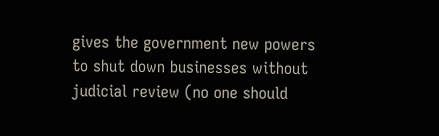gives the government new powers to shut down businesses without judicial review (no one should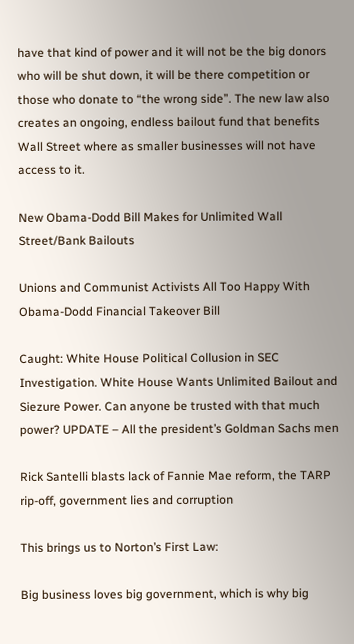have that kind of power and it will not be the big donors who will be shut down, it will be there competition or those who donate to “the wrong side”. The new law also creates an ongoing, endless bailout fund that benefits Wall Street where as smaller businesses will not have access to it.

New Obama-Dodd Bill Makes for Unlimited Wall Street/Bank Bailouts

Unions and Communist Activists All Too Happy With Obama-Dodd Financial Takeover Bill

Caught: White House Political Collusion in SEC Investigation. White House Wants Unlimited Bailout and Siezure Power. Can anyone be trusted with that much power? UPDATE – All the president’s Goldman Sachs men

Rick Santelli blasts lack of Fannie Mae reform, the TARP rip-off, government lies and corruption

This brings us to Norton’s First Law:

Big business loves big government, which is why big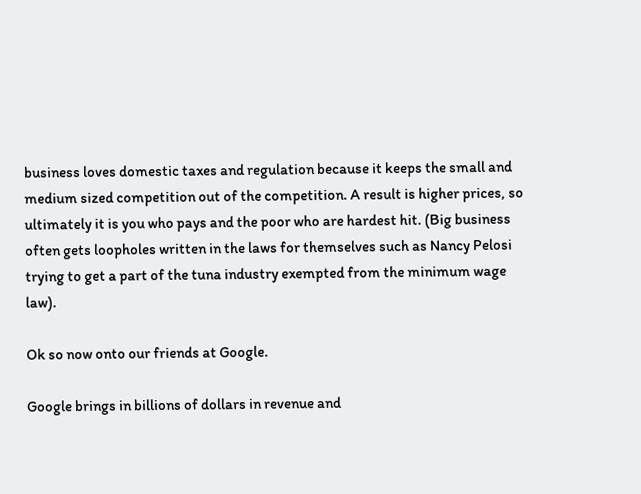business loves domestic taxes and regulation because it keeps the small and medium sized competition out of the competition. A result is higher prices, so ultimately it is you who pays and the poor who are hardest hit. (Big business often gets loopholes written in the laws for themselves such as Nancy Pelosi trying to get a part of the tuna industry exempted from the minimum wage law).

Ok so now onto our friends at Google.

Google brings in billions of dollars in revenue and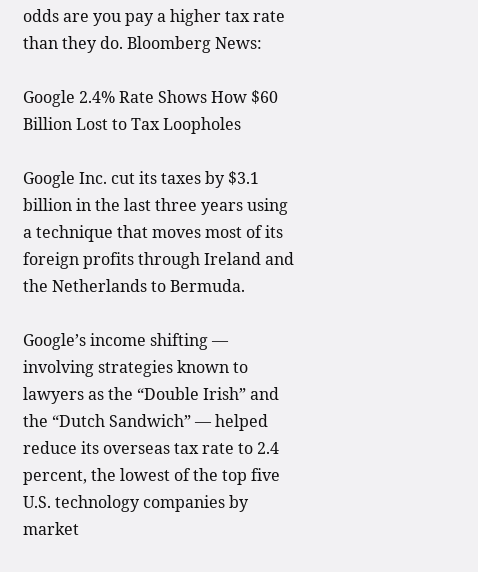odds are you pay a higher tax rate than they do. Bloomberg News:

Google 2.4% Rate Shows How $60 Billion Lost to Tax Loopholes

Google Inc. cut its taxes by $3.1 billion in the last three years using a technique that moves most of its foreign profits through Ireland and the Netherlands to Bermuda.

Google’s income shifting — involving strategies known to lawyers as the “Double Irish” and the “Dutch Sandwich” — helped reduce its overseas tax rate to 2.4 percent, the lowest of the top five U.S. technology companies by market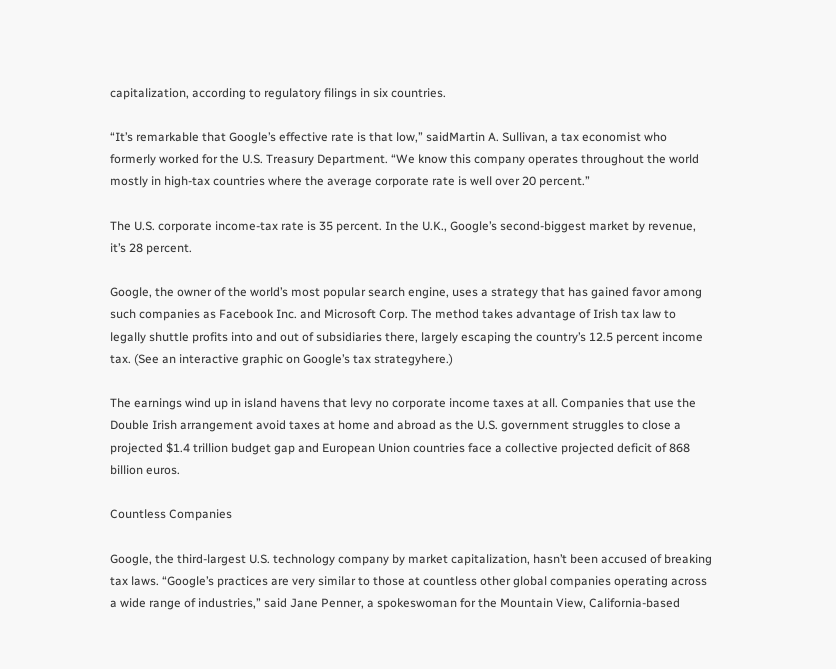capitalization, according to regulatory filings in six countries.

“It’s remarkable that Google’s effective rate is that low,” saidMartin A. Sullivan, a tax economist who formerly worked for the U.S. Treasury Department. “We know this company operates throughout the world mostly in high-tax countries where the average corporate rate is well over 20 percent.”

The U.S. corporate income-tax rate is 35 percent. In the U.K., Google’s second-biggest market by revenue, it’s 28 percent.

Google, the owner of the world’s most popular search engine, uses a strategy that has gained favor among such companies as Facebook Inc. and Microsoft Corp. The method takes advantage of Irish tax law to legally shuttle profits into and out of subsidiaries there, largely escaping the country’s 12.5 percent income tax. (See an interactive graphic on Google’s tax strategyhere.)

The earnings wind up in island havens that levy no corporate income taxes at all. Companies that use the Double Irish arrangement avoid taxes at home and abroad as the U.S. government struggles to close a projected $1.4 trillion budget gap and European Union countries face a collective projected deficit of 868 billion euros.

Countless Companies

Google, the third-largest U.S. technology company by market capitalization, hasn’t been accused of breaking tax laws. “Google’s practices are very similar to those at countless other global companies operating across a wide range of industries,” said Jane Penner, a spokeswoman for the Mountain View, California-based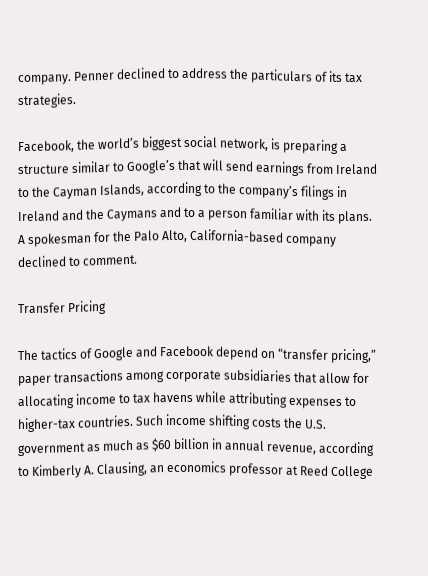company. Penner declined to address the particulars of its tax strategies.

Facebook, the world’s biggest social network, is preparing a structure similar to Google’s that will send earnings from Ireland to the Cayman Islands, according to the company’s filings in Ireland and the Caymans and to a person familiar with its plans. A spokesman for the Palo Alto, California-based company declined to comment.

Transfer Pricing

The tactics of Google and Facebook depend on “transfer pricing,” paper transactions among corporate subsidiaries that allow for allocating income to tax havens while attributing expenses to higher-tax countries. Such income shifting costs the U.S. government as much as $60 billion in annual revenue, according to Kimberly A. Clausing, an economics professor at Reed College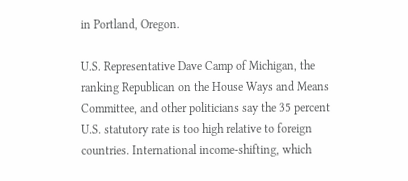in Portland, Oregon.

U.S. Representative Dave Camp of Michigan, the ranking Republican on the House Ways and Means Committee, and other politicians say the 35 percent U.S. statutory rate is too high relative to foreign countries. International income-shifting, which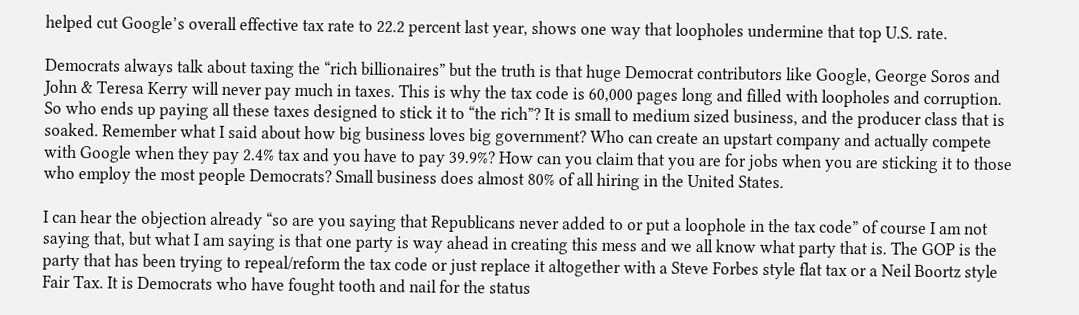helped cut Google’s overall effective tax rate to 22.2 percent last year, shows one way that loopholes undermine that top U.S. rate.

Democrats always talk about taxing the “rich billionaires” but the truth is that huge Democrat contributors like Google, George Soros and John & Teresa Kerry will never pay much in taxes. This is why the tax code is 60,000 pages long and filled with loopholes and corruption. So who ends up paying all these taxes designed to stick it to “the rich”? It is small to medium sized business, and the producer class that is soaked. Remember what I said about how big business loves big government? Who can create an upstart company and actually compete with Google when they pay 2.4% tax and you have to pay 39.9%? How can you claim that you are for jobs when you are sticking it to those who employ the most people Democrats? Small business does almost 80% of all hiring in the United States.

I can hear the objection already “so are you saying that Republicans never added to or put a loophole in the tax code” of course I am not saying that, but what I am saying is that one party is way ahead in creating this mess and we all know what party that is. The GOP is the party that has been trying to repeal/reform the tax code or just replace it altogether with a Steve Forbes style flat tax or a Neil Boortz style Fair Tax. It is Democrats who have fought tooth and nail for the status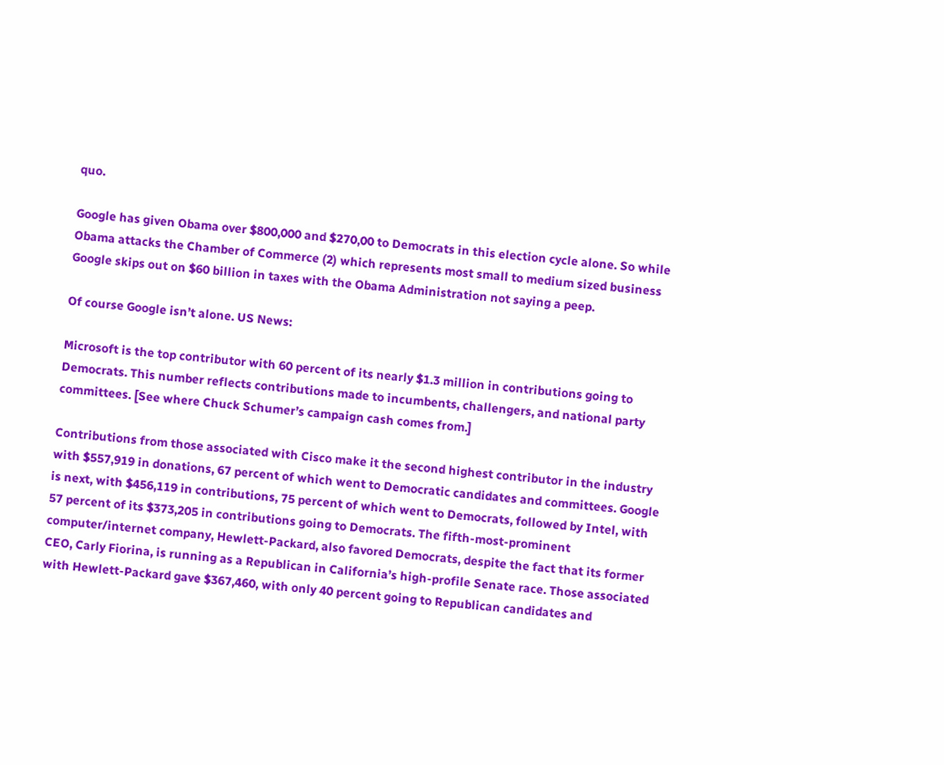quo.

Google has given Obama over $800,000 and $270,00 to Democrats in this election cycle alone. So while Obama attacks the Chamber of Commerce (2) which represents most small to medium sized business Google skips out on $60 billion in taxes with the Obama Administration not saying a peep.

Of course Google isn’t alone. US News:

Microsoft is the top contributor with 60 percent of its nearly $1.3 million in contributions going to Democrats. This number reflects contributions made to incumbents, challengers, and national party committees. [See where Chuck Schumer’s campaign cash comes from.]

Contributions from those associated with Cisco make it the second highest contributor in the industry with $557,919 in donations, 67 percent of which went to Democratic candidates and committees. Google is next, with $456,119 in contributions, 75 percent of which went to Democrats, followed by Intel, with 57 percent of its $373,205 in contributions going to Democrats. The fifth-most-prominent computer/internet company, Hewlett-Packard, also favored Democrats, despite the fact that its former CEO, Carly Fiorina, is running as a Republican in California’s high-profile Senate race. Those associated with Hewlett-Packard gave $367,460, with only 40 percent going to Republican candidates and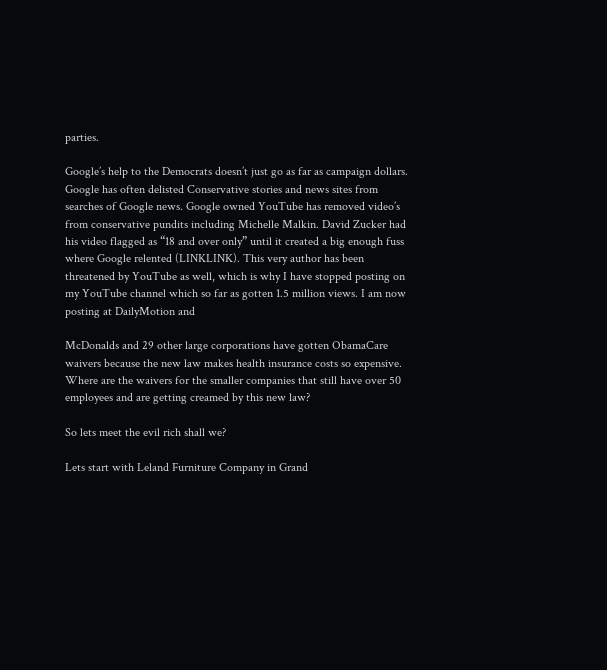parties.

Google’s help to the Democrats doesn’t just go as far as campaign dollars. Google has often delisted Conservative stories and news sites from searches of Google news. Google owned YouTube has removed video’s from conservative pundits including Michelle Malkin. David Zucker had his video flagged as “18 and over only” until it created a big enough fuss where Google relented (LINKLINK). This very author has been threatened by YouTube as well, which is why I have stopped posting on my YouTube channel which so far as gotten 1.5 million views. I am now posting at DailyMotion and

McDonalds and 29 other large corporations have gotten ObamaCare waivers because the new law makes health insurance costs so expensive. Where are the waivers for the smaller companies that still have over 50 employees and are getting creamed by this new law?

So lets meet the evil rich shall we?

Lets start with Leland Furniture Company in Grand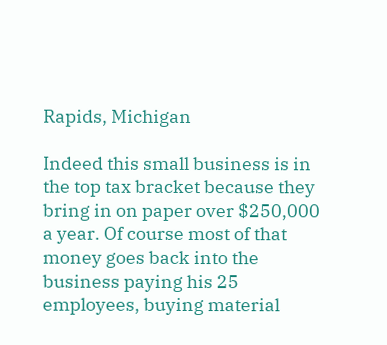Rapids, Michigan

Indeed this small business is in the top tax bracket because they bring in on paper over $250,000 a year. Of course most of that money goes back into the business paying his 25 employees, buying material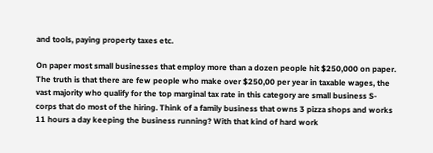and tools, paying property taxes etc.

On paper most small businesses that employ more than a dozen people hit $250,000 on paper. The truth is that there are few people who make over $250,00 per year in taxable wages, the vast majority who qualify for the top marginal tax rate in this category are small business S-corps that do most of the hiring. Think of a family business that owns 3 pizza shops and works 11 hours a day keeping the business running? With that kind of hard work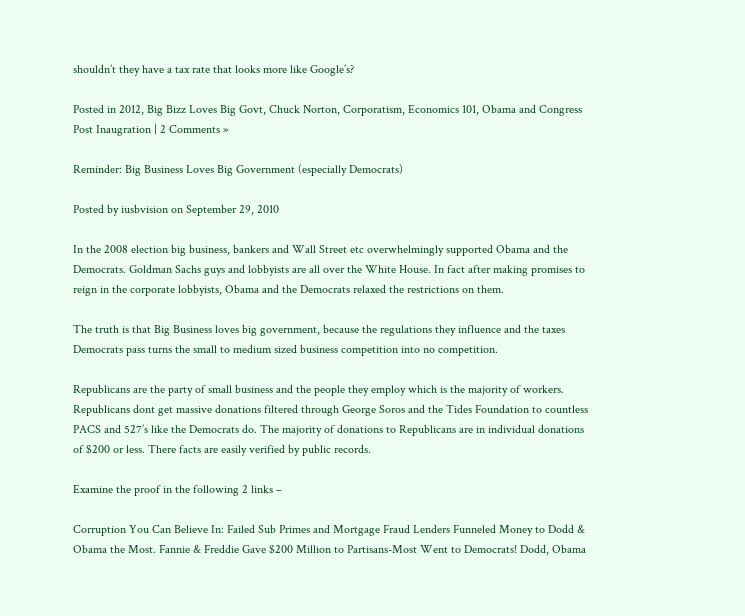shouldn’t they have a tax rate that looks more like Google’s?

Posted in 2012, Big Bizz Loves Big Govt, Chuck Norton, Corporatism, Economics 101, Obama and Congress Post Inaugration | 2 Comments »

Reminder: Big Business Loves Big Government (especially Democrats)

Posted by iusbvision on September 29, 2010

In the 2008 election big business, bankers and Wall Street etc overwhelmingly supported Obama and the Democrats. Goldman Sachs guys and lobbyists are all over the White House. In fact after making promises to reign in the corporate lobbyists, Obama and the Democrats relaxed the restrictions on them.

The truth is that Big Business loves big government, because the regulations they influence and the taxes Democrats pass turns the small to medium sized business competition into no competition.

Republicans are the party of small business and the people they employ which is the majority of workers. Republicans dont get massive donations filtered through George Soros and the Tides Foundation to countless PACS and 527’s like the Democrats do. The majority of donations to Republicans are in individual donations of $200 or less. There facts are easily verified by public records.

Examine the proof in the following 2 links –

Corruption You Can Believe In: Failed Sub Primes and Mortgage Fraud Lenders Funneled Money to Dodd & Obama the Most. Fannie & Freddie Gave $200 Million to Partisans-Most Went to Democrats! Dodd, Obama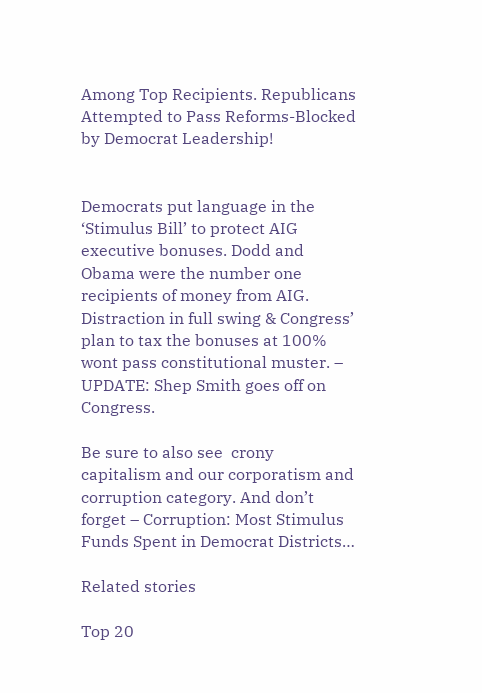Among Top Recipients. Republicans Attempted to Pass Reforms-Blocked by Democrat Leadership!


Democrats put language in the ‘Stimulus Bill’ to protect AIG executive bonuses. Dodd and Obama were the number one recipients of money from AIG. Distraction in full swing & Congress’ plan to tax the bonuses at 100% wont pass constitutional muster. – UPDATE: Shep Smith goes off on Congress.

Be sure to also see  crony capitalism and our corporatism and corruption category. And don’t forget – Corruption: Most Stimulus Funds Spent in Democrat Districts…

Related stories

Top 20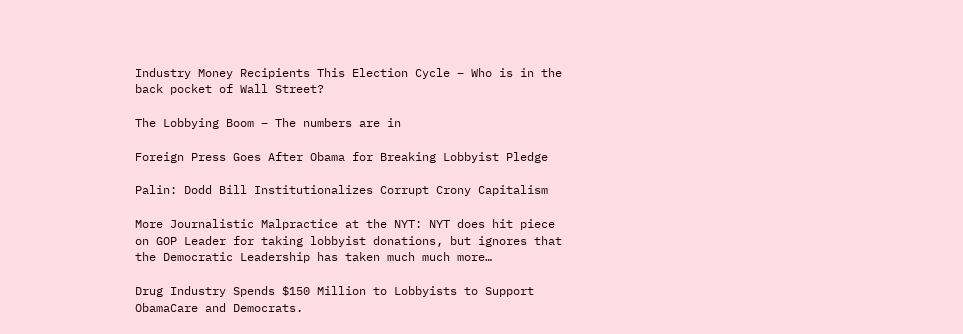Industry Money Recipients This Election Cycle – Who is in the back pocket of Wall Street?

The Lobbying Boom – The numbers are in

Foreign Press Goes After Obama for Breaking Lobbyist Pledge

Palin: Dodd Bill Institutionalizes Corrupt Crony Capitalism

More Journalistic Malpractice at the NYT: NYT does hit piece on GOP Leader for taking lobbyist donations, but ignores that the Democratic Leadership has taken much much more…

Drug Industry Spends $150 Million to Lobbyists to Support ObamaCare and Democrats.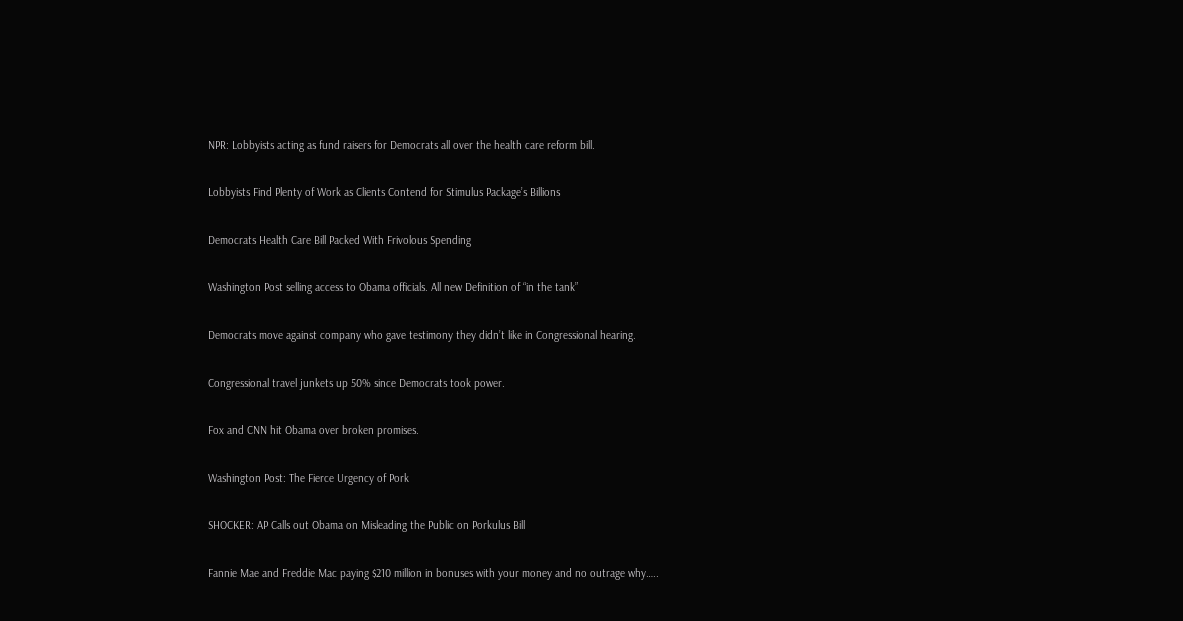NPR: Lobbyists acting as fund raisers for Democrats all over the health care reform bill.

Lobbyists Find Plenty of Work as Clients Contend for Stimulus Package’s Billions

Democrats Health Care Bill Packed With Frivolous Spending

Washington Post selling access to Obama officials. All new Definition of “in the tank”

Democrats move against company who gave testimony they didn’t like in Congressional hearing.

Congressional travel junkets up 50% since Democrats took power.

Fox and CNN hit Obama over broken promises.

Washington Post: The Fierce Urgency of Pork

SHOCKER: AP Calls out Obama on Misleading the Public on Porkulus Bill

Fannie Mae and Freddie Mac paying $210 million in bonuses with your money and no outrage why…..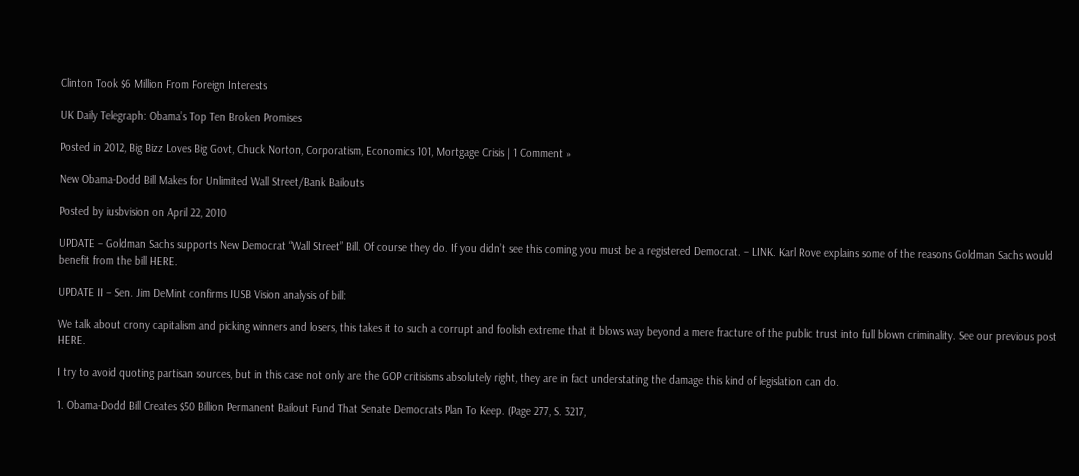Clinton Took $6 Million From Foreign Interests

UK Daily Telegraph: Obama’s Top Ten Broken Promises

Posted in 2012, Big Bizz Loves Big Govt, Chuck Norton, Corporatism, Economics 101, Mortgage Crisis | 1 Comment »

New Obama-Dodd Bill Makes for Unlimited Wall Street/Bank Bailouts

Posted by iusbvision on April 22, 2010

UPDATE – Goldman Sachs supports New Democrat “Wall Street” Bill. Of course they do. If you didn’t see this coming you must be a registered Democrat. – LINK. Karl Rove explains some of the reasons Goldman Sachs would benefit from the bill HERE.

UPDATE II – Sen. Jim DeMint confirms IUSB Vision analysis of bill:

We talk about crony capitalism and picking winners and losers, this takes it to such a corrupt and foolish extreme that it blows way beyond a mere fracture of the public trust into full blown criminality. See our previous post HERE.

I try to avoid quoting partisan sources, but in this case not only are the GOP critisisms absolutely right, they are in fact understating the damage this kind of legislation can do.

1. Obama-Dodd Bill Creates $50 Billion Permanent Bailout Fund That Senate Democrats Plan To Keep. (Page 277, S. 3217,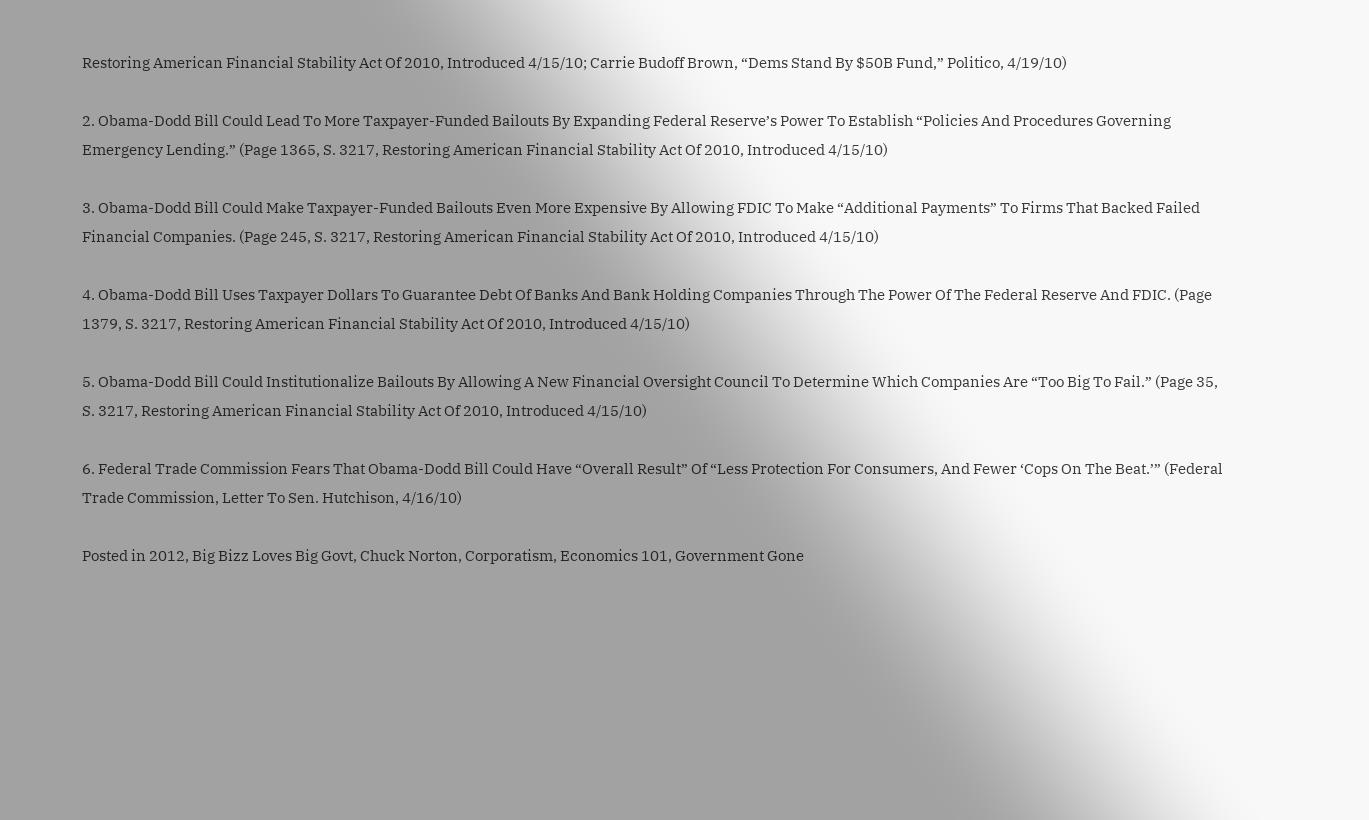Restoring American Financial Stability Act Of 2010, Introduced 4/15/10; Carrie Budoff Brown, “Dems Stand By $50B Fund,” Politico, 4/19/10)

2. Obama-Dodd Bill Could Lead To More Taxpayer-Funded Bailouts By Expanding Federal Reserve’s Power To Establish “Policies And Procedures Governing Emergency Lending.” (Page 1365, S. 3217, Restoring American Financial Stability Act Of 2010, Introduced 4/15/10)

3. Obama-Dodd Bill Could Make Taxpayer-Funded Bailouts Even More Expensive By Allowing FDIC To Make “Additional Payments” To Firms That Backed Failed Financial Companies. (Page 245, S. 3217, Restoring American Financial Stability Act Of 2010, Introduced 4/15/10)

4. Obama-Dodd Bill Uses Taxpayer Dollars To Guarantee Debt Of Banks And Bank Holding Companies Through The Power Of The Federal Reserve And FDIC. (Page 1379, S. 3217, Restoring American Financial Stability Act Of 2010, Introduced 4/15/10)

5. Obama-Dodd Bill Could Institutionalize Bailouts By Allowing A New Financial Oversight Council To Determine Which Companies Are “Too Big To Fail.” (Page 35, S. 3217, Restoring American Financial Stability Act Of 2010, Introduced 4/15/10)

6. Federal Trade Commission Fears That Obama-Dodd Bill Could Have “Overall Result” Of “Less Protection For Consumers, And Fewer ‘Cops On The Beat.’” (Federal Trade Commission, Letter To Sen. Hutchison, 4/16/10)

Posted in 2012, Big Bizz Loves Big Govt, Chuck Norton, Corporatism, Economics 101, Government Gone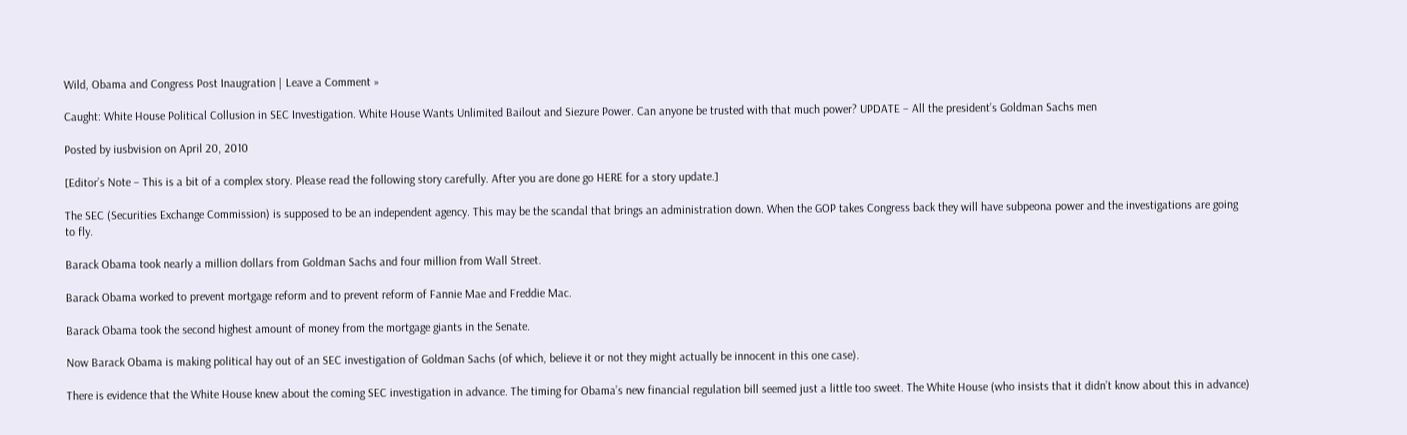Wild, Obama and Congress Post Inaugration | Leave a Comment »

Caught: White House Political Collusion in SEC Investigation. White House Wants Unlimited Bailout and Siezure Power. Can anyone be trusted with that much power? UPDATE – All the president’s Goldman Sachs men

Posted by iusbvision on April 20, 2010

[Editor’s Note – This is a bit of a complex story. Please read the following story carefully. After you are done go HERE for a story update.]

The SEC (Securities Exchange Commission) is supposed to be an independent agency. This may be the scandal that brings an administration down. When the GOP takes Congress back they will have subpeona power and the investigations are going to fly.

Barack Obama took nearly a million dollars from Goldman Sachs and four million from Wall Street.

Barack Obama worked to prevent mortgage reform and to prevent reform of Fannie Mae and Freddie Mac.

Barack Obama took the second highest amount of money from the mortgage giants in the Senate.

Now Barack Obama is making political hay out of an SEC investigation of Goldman Sachs (of which, believe it or not they might actually be innocent in this one case).

There is evidence that the White House knew about the coming SEC investigation in advance. The timing for Obama’s new financial regulation bill seemed just a little too sweet. The White House (who insists that it didn’t know about this in advance)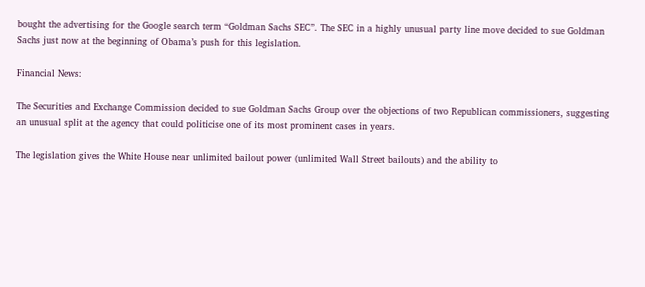bought the advertising for the Google search term “Goldman Sachs SEC”. The SEC in a highly unusual party line move decided to sue Goldman Sachs just now at the beginning of Obama’s push for this legislation.

Financial News:

The Securities and Exchange Commission decided to sue Goldman Sachs Group over the objections of two Republican commissioners, suggesting an unusual split at the agency that could politicise one of its most prominent cases in years.

The legislation gives the White House near unlimited bailout power (unlimited Wall Street bailouts) and the ability to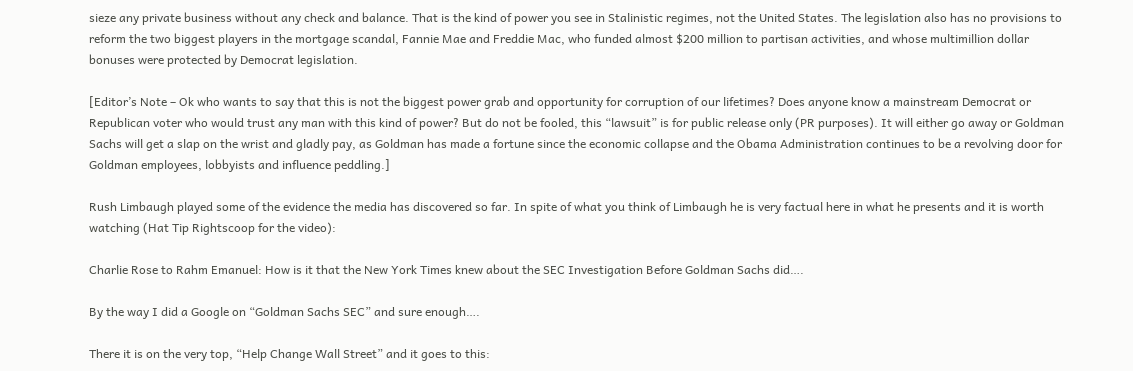sieze any private business without any check and balance. That is the kind of power you see in Stalinistic regimes, not the United States. The legislation also has no provisions to reform the two biggest players in the mortgage scandal, Fannie Mae and Freddie Mac, who funded almost $200 million to partisan activities, and whose multimillion dollar bonuses were protected by Democrat legislation.

[Editor’s Note – Ok who wants to say that this is not the biggest power grab and opportunity for corruption of our lifetimes? Does anyone know a mainstream Democrat or Republican voter who would trust any man with this kind of power? But do not be fooled, this “lawsuit” is for public release only (PR purposes). It will either go away or Goldman Sachs will get a slap on the wrist and gladly pay, as Goldman has made a fortune since the economic collapse and the Obama Administration continues to be a revolving door for Goldman employees, lobbyists and influence peddling.]

Rush Limbaugh played some of the evidence the media has discovered so far. In spite of what you think of Limbaugh he is very factual here in what he presents and it is worth watching (Hat Tip Rightscoop for the video):

Charlie Rose to Rahm Emanuel: How is it that the New York Times knew about the SEC Investigation Before Goldman Sachs did….

By the way I did a Google on “Goldman Sachs SEC” and sure enough….

There it is on the very top, “Help Change Wall Street” and it goes to this: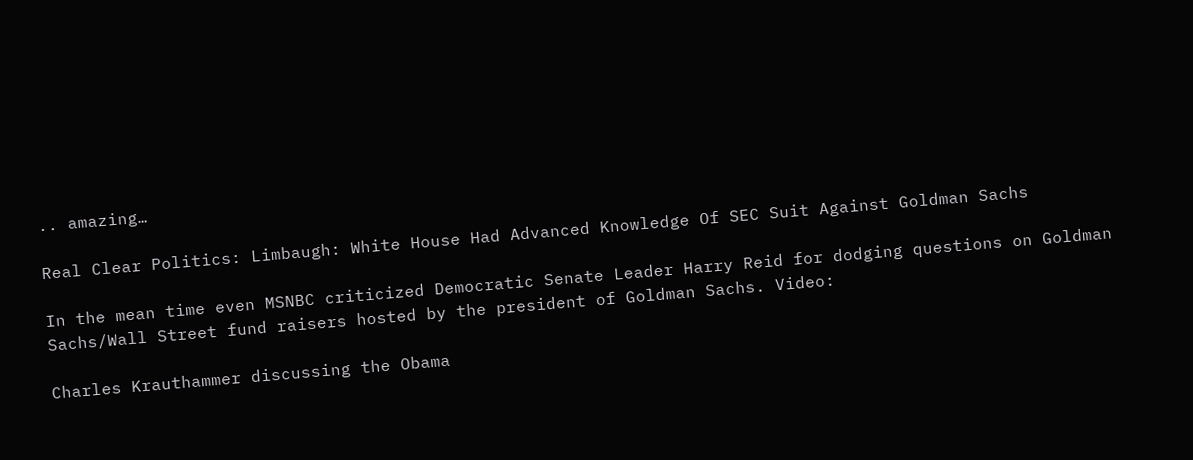.. amazing…

Real Clear Politics: Limbaugh: White House Had Advanced Knowledge Of SEC Suit Against Goldman Sachs

In the mean time even MSNBC criticized Democratic Senate Leader Harry Reid for dodging questions on Goldman Sachs/Wall Street fund raisers hosted by the president of Goldman Sachs. Video:

Charles Krauthammer discussing the Obama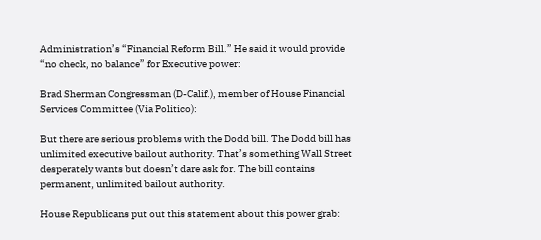Administration’s “Financial Reform Bill.” He said it would provide “no check, no balance” for Executive power:

Brad Sherman Congressman (D-Calif.), member of House Financial Services Committee (Via Politico):

But there are serious problems with the Dodd bill. The Dodd bill has unlimited executive bailout authority. That’s something Wall Street desperately wants but doesn’t dare ask for. The bill contains permanent, unlimited bailout authority.

House Republicans put out this statement about this power grab: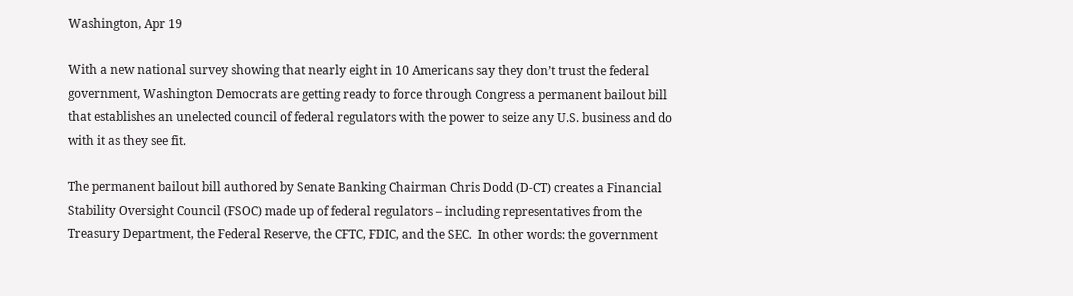Washington, Apr 19

With a new national survey showing that nearly eight in 10 Americans say they don’t trust the federal government, Washington Democrats are getting ready to force through Congress a permanent bailout bill that establishes an unelected council of federal regulators with the power to seize any U.S. business and do with it as they see fit.

The permanent bailout bill authored by Senate Banking Chairman Chris Dodd (D-CT) creates a Financial Stability Oversight Council (FSOC) made up of federal regulators – including representatives from the Treasury Department, the Federal Reserve, the CFTC, FDIC, and the SEC.  In other words: the government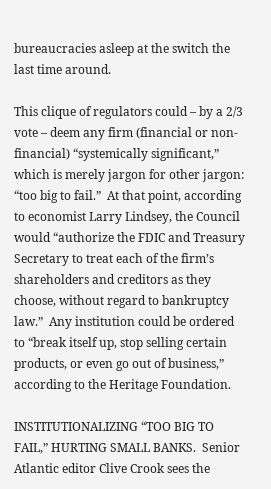bureaucracies asleep at the switch the last time around.

This clique of regulators could – by a 2/3 vote – deem any firm (financial or non-financial) “systemically significant,” which is merely jargon for other jargon: “too big to fail.”  At that point, according to economist Larry Lindsey, the Council would “authorize the FDIC and Treasury Secretary to treat each of the firm’s shareholders and creditors as they choose, without regard to bankruptcy law.”  Any institution could be ordered to “break itself up, stop selling certain products, or even go out of business,” according to the Heritage Foundation.

INSTITUTIONALIZING “TOO BIG TO FAIL,” HURTING SMALL BANKS.  Senior Atlantic editor Clive Crook sees the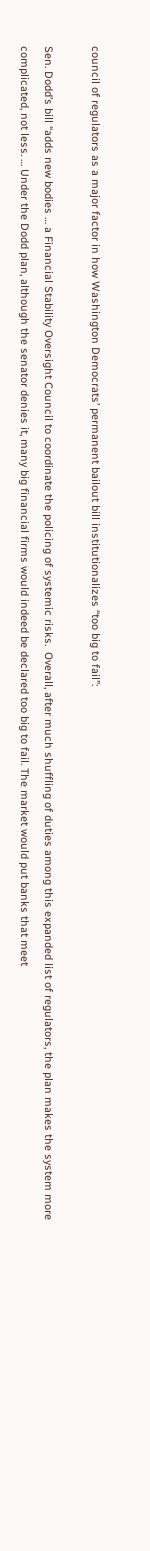council of regulators as a major factor in how Washington Democrats’ permanent bailout bill institutionalizes “too big to fail”:

Sen. Dodd’s bill “adds new bodies … a Financial Stability Oversight Council to coordinate the policing of systemic risks.  Overall, after much shuffling of duties among this expanded list of regulators, the plan makes the system more complicated, not less. … Under the Dodd plan, although the senator denies it, many big financial firms would indeed be declared too big to fail. The market would put banks that meet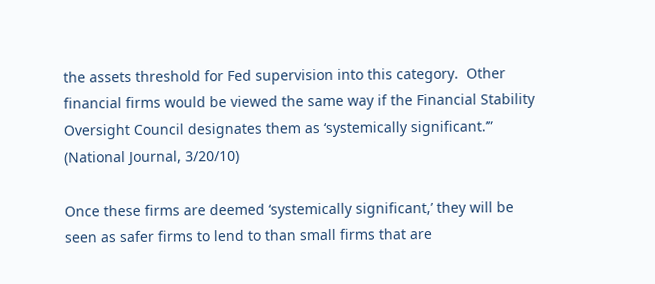the assets threshold for Fed supervision into this category.  Other financial firms would be viewed the same way if the Financial Stability Oversight Council designates them as ‘systemically significant.’” (National Journal, 3/20/10)

Once these firms are deemed ‘systemically significant,’ they will be seen as safer firms to lend to than small firms that are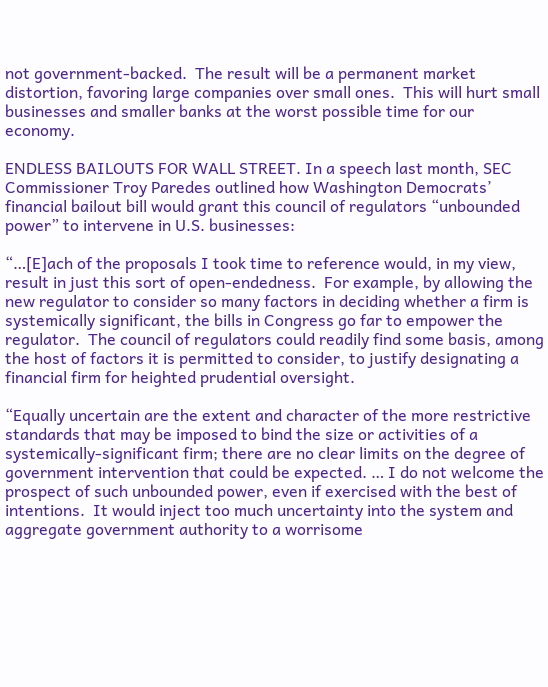not government-backed.  The result will be a permanent market distortion, favoring large companies over small ones.  This will hurt small businesses and smaller banks at the worst possible time for our economy.

ENDLESS BAILOUTS FOR WALL STREET. In a speech last month, SEC Commissioner Troy Paredes outlined how Washington Democrats’ financial bailout bill would grant this council of regulators “unbounded power” to intervene in U.S. businesses:

“…[E]ach of the proposals I took time to reference would, in my view, result in just this sort of open-endedness.  For example, by allowing the new regulator to consider so many factors in deciding whether a firm is systemically significant, the bills in Congress go far to empower the regulator.  The council of regulators could readily find some basis, among the host of factors it is permitted to consider, to justify designating a financial firm for heighted prudential oversight.

“Equally uncertain are the extent and character of the more restrictive standards that may be imposed to bind the size or activities of a systemically-significant firm; there are no clear limits on the degree of government intervention that could be expected. … I do not welcome the prospect of such unbounded power, even if exercised with the best of intentions.  It would inject too much uncertainty into the system and aggregate government authority to a worrisome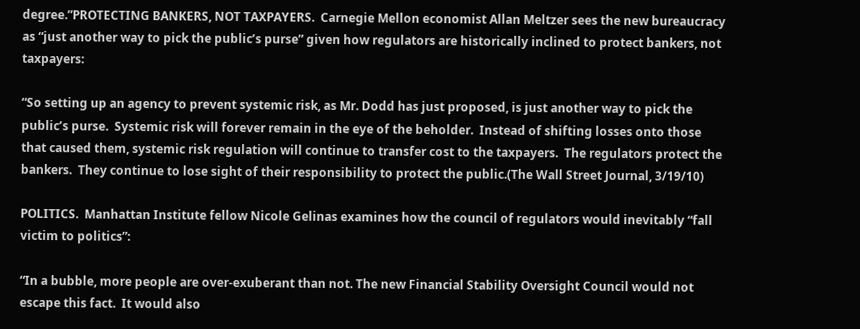degree.”PROTECTING BANKERS, NOT TAXPAYERS.  Carnegie Mellon economist Allan Meltzer sees the new bureaucracy as “just another way to pick the public’s purse” given how regulators are historically inclined to protect bankers, not taxpayers:

“So setting up an agency to prevent systemic risk, as Mr. Dodd has just proposed, is just another way to pick the public’s purse.  Systemic risk will forever remain in the eye of the beholder.  Instead of shifting losses onto those that caused them, systemic risk regulation will continue to transfer cost to the taxpayers.  The regulators protect the bankers.  They continue to lose sight of their responsibility to protect the public.(The Wall Street Journal, 3/19/10)

POLITICS.  Manhattan Institute fellow Nicole Gelinas examines how the council of regulators would inevitably “fall victim to politics”:

“In a bubble, more people are over-exuberant than not. The new Financial Stability Oversight Council would not escape this fact.  It would also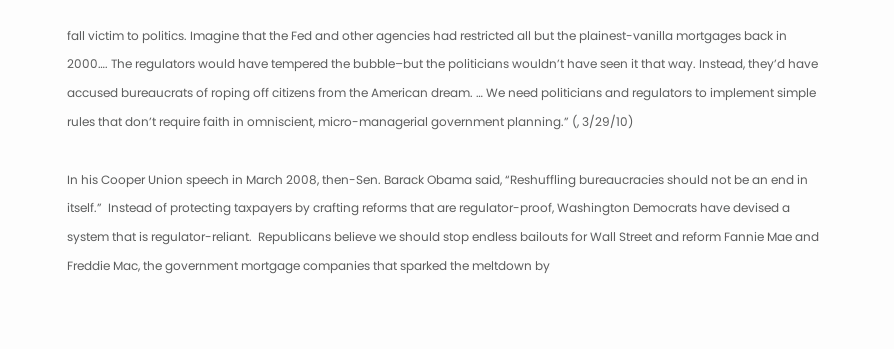fall victim to politics. Imagine that the Fed and other agencies had restricted all but the plainest-vanilla mortgages back in 2000…. The regulators would have tempered the bubble–but the politicians wouldn’t have seen it that way. Instead, they’d have accused bureaucrats of roping off citizens from the American dream. … We need politicians and regulators to implement simple rules that don’t require faith in omniscient, micro-managerial government planning.” (, 3/29/10)

In his Cooper Union speech in March 2008, then-Sen. Barack Obama said, “Reshuffling bureaucracies should not be an end in itself.”  Instead of protecting taxpayers by crafting reforms that are regulator-proof, Washington Democrats have devised a system that is regulator-reliant.  Republicans believe we should stop endless bailouts for Wall Street and reform Fannie Mae and Freddie Mac, the government mortgage companies that sparked the meltdown by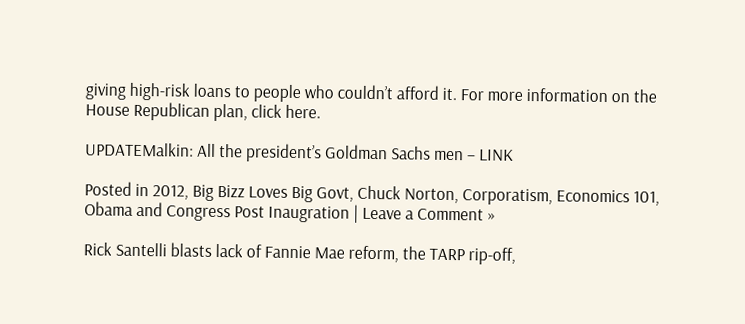giving high-risk loans to people who couldn’t afford it. For more information on the House Republican plan, click here.

UPDATEMalkin: All the president’s Goldman Sachs men – LINK

Posted in 2012, Big Bizz Loves Big Govt, Chuck Norton, Corporatism, Economics 101, Obama and Congress Post Inaugration | Leave a Comment »

Rick Santelli blasts lack of Fannie Mae reform, the TARP rip-off,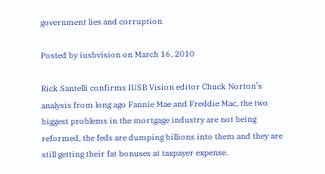government lies and corruption

Posted by iusbvision on March 16, 2010

Rick Santelli confirms IUSB Vision editor Chuck Norton’s analysis from long ago Fannie Mae and Freddie Mac, the two biggest problems in the mortgage industry are not being reformed, the feds are dumping billions into them and they are still getting their fat bonuses at taxpayer expense.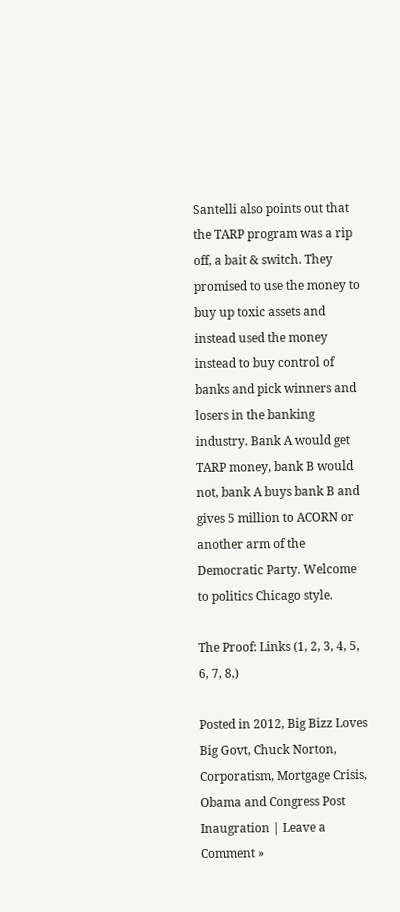Santelli also points out that the TARP program was a rip off, a bait & switch. They promised to use the money to buy up toxic assets and instead used the money instead to buy control of banks and pick winners and losers in the banking industry. Bank A would get TARP money, bank B would not, bank A buys bank B and gives 5 million to ACORN or another arm of the Democratic Party. Welcome to politics Chicago style.

The Proof: Links (1, 2, 3, 4, 5, 6, 7, 8,)

Posted in 2012, Big Bizz Loves Big Govt, Chuck Norton, Corporatism, Mortgage Crisis, Obama and Congress Post Inaugration | Leave a Comment »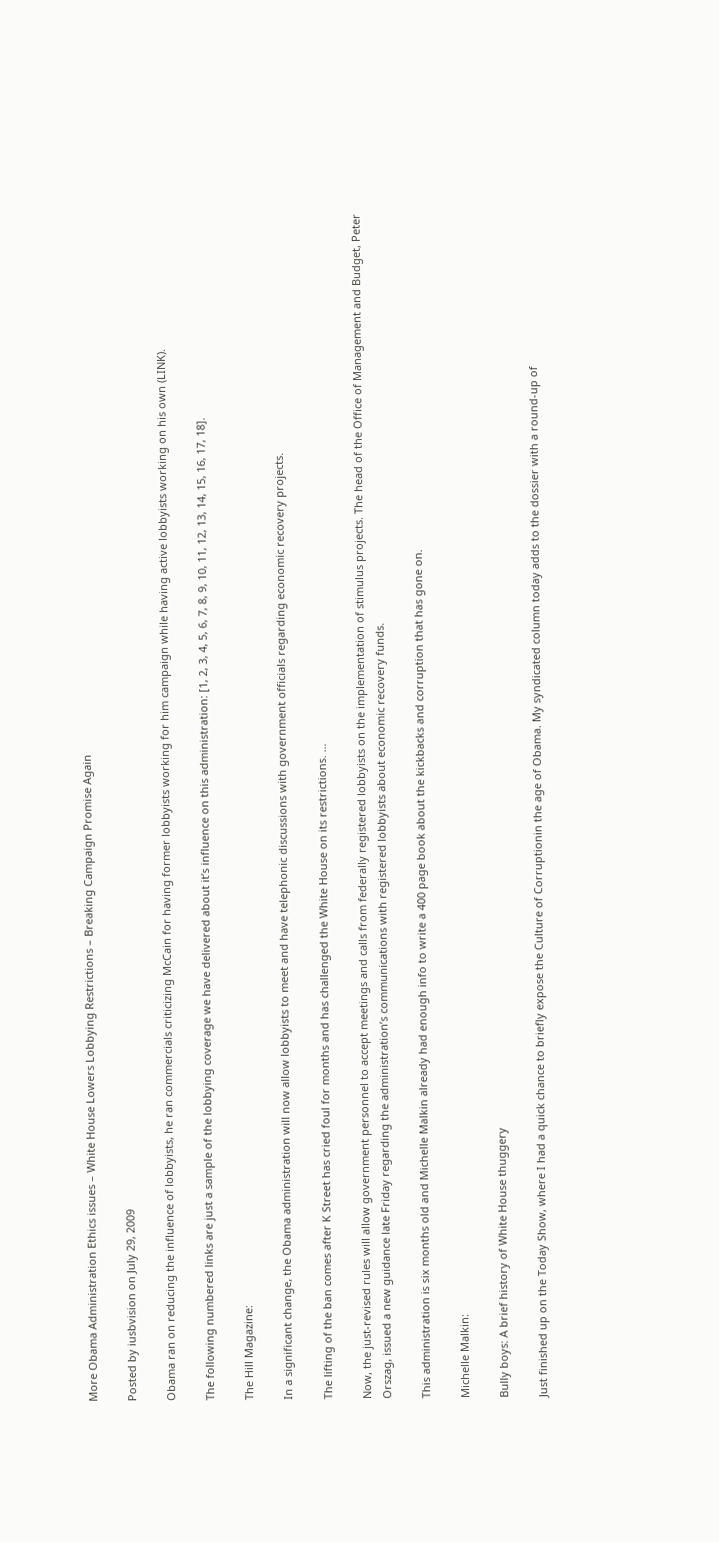More Obama Administration Ethics issues – White House Lowers Lobbying Restrictions – Breaking Campaign Promise Again

Posted by iusbvision on July 29, 2009

Obama ran on reducing the influence of lobbyists, he ran commercials criticizing McCain for having former lobbyists working for him campaign while having active lobbyists working on his own (LINK).

The following numbered links are just a sample of the lobbying coverage we have delivered about it’s influence on this administration: [1, 2, 3, 4, 5, 6, 7, 8, 9, 10, 11, 12, 13, 14, 15, 16, 17, 18].

The Hill Magazine:

In a significant change, the Obama administration will now allow lobbyists to meet and have telephonic discussions with government officials regarding economic recovery projects.

The lifting of the ban comes after K Street has cried foul for months and has challenged the White House on its restrictions. …

Now, the just-revised rules will allow government personnel to accept meetings and calls from federally registered lobbyists on the implementation of stimulus projects. The head of the Office of Management and Budget, Peter Orszag, issued a new guidance late Friday regarding the administration’s communications with registered lobbyists about economic recovery funds.

This administration is six months old and Michelle Malkin already had enough info to write a 400 page book about the kickbacks and corruption that has gone on.

Michelle Malkin:

Bully boys: A brief history of White House thuggery

Just finished up on the Today Show, where I had a quick chance to briefly expose the Culture of Corruptionin the age of Obama. My syndicated column today adds to the dossier with a round-up of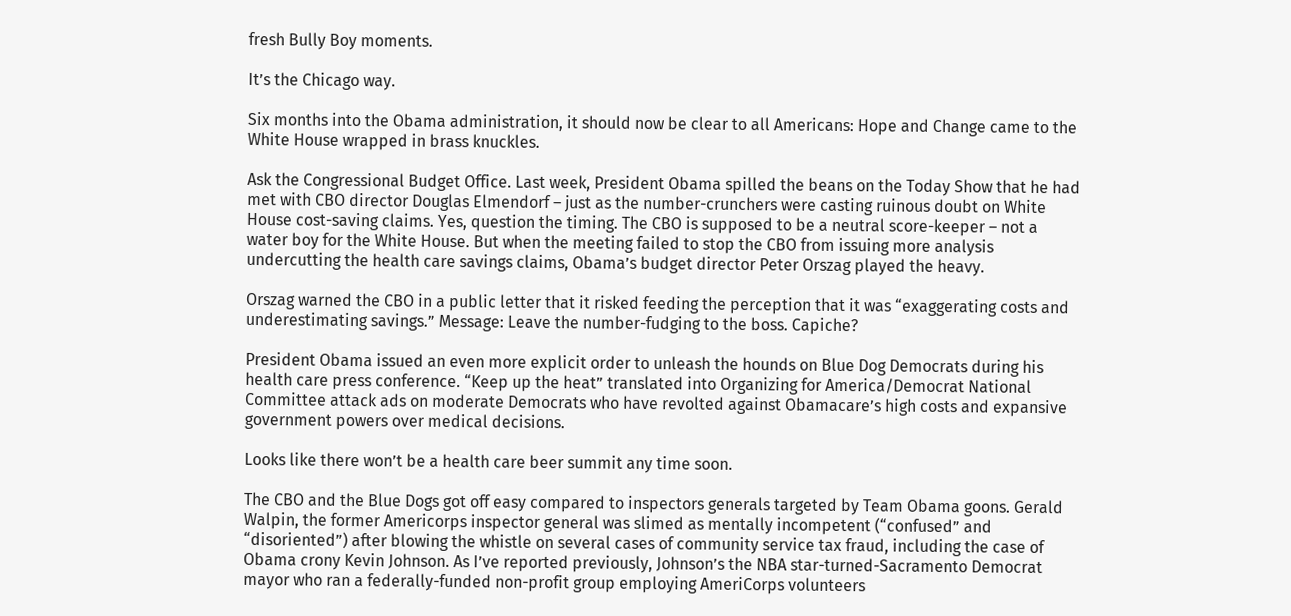fresh Bully Boy moments.

It’s the Chicago way.

Six months into the Obama administration, it should now be clear to all Americans: Hope and Change came to the White House wrapped in brass knuckles.

Ask the Congressional Budget Office. Last week, President Obama spilled the beans on the Today Show that he had met with CBO director Douglas Elmendorf – just as the number-crunchers were casting ruinous doubt on White House cost-saving claims. Yes, question the timing. The CBO is supposed to be a neutral score-keeper – not a water boy for the White House. But when the meeting failed to stop the CBO from issuing more analysis undercutting the health care savings claims, Obama’s budget director Peter Orszag played the heavy.

Orszag warned the CBO in a public letter that it risked feeding the perception that it was “exaggerating costs and underestimating savings.” Message: Leave the number-fudging to the boss. Capiche?

President Obama issued an even more explicit order to unleash the hounds on Blue Dog Democrats during his health care press conference. “Keep up the heat” translated into Organizing for America/Democrat National Committee attack ads on moderate Democrats who have revolted against Obamacare’s high costs and expansive government powers over medical decisions.

Looks like there won’t be a health care beer summit any time soon.

The CBO and the Blue Dogs got off easy compared to inspectors generals targeted by Team Obama goons. Gerald Walpin, the former Americorps inspector general was slimed as mentally incompetent (“confused” and “disoriented”) after blowing the whistle on several cases of community service tax fraud, including the case of Obama crony Kevin Johnson. As I’ve reported previously, Johnson’s the NBA star-turned-Sacramento Democrat mayor who ran a federally-funded non-profit group employing AmeriCorps volunteers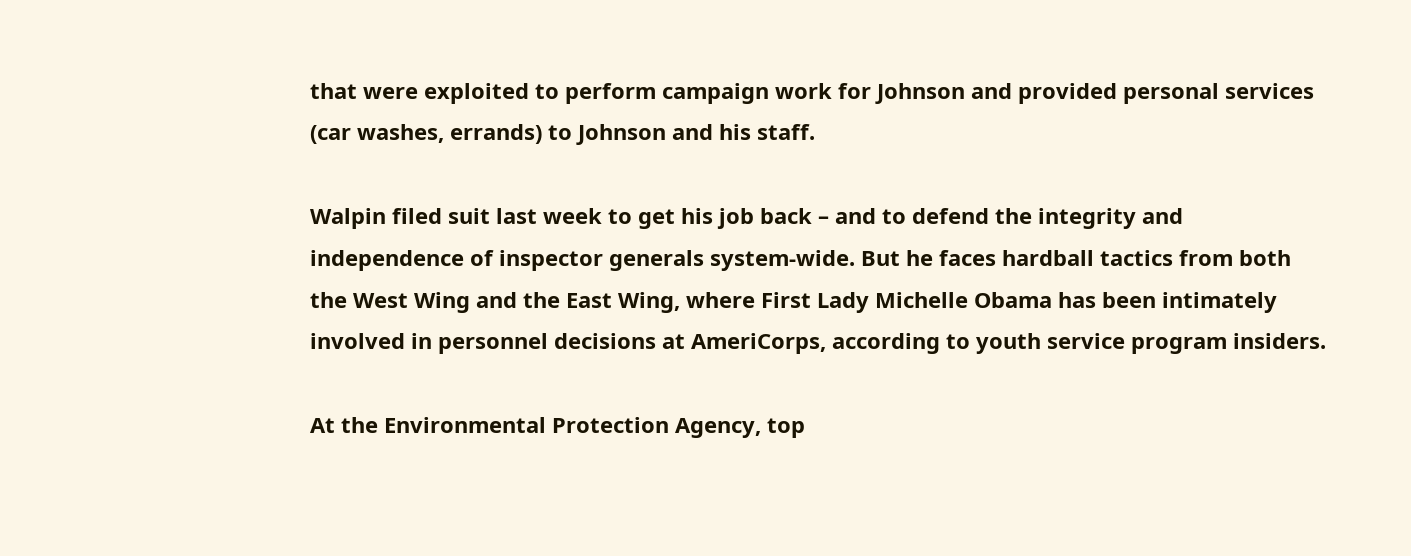that were exploited to perform campaign work for Johnson and provided personal services (car washes, errands) to Johnson and his staff.

Walpin filed suit last week to get his job back – and to defend the integrity and independence of inspector generals system-wide. But he faces hardball tactics from both the West Wing and the East Wing, where First Lady Michelle Obama has been intimately involved in personnel decisions at AmeriCorps, according to youth service program insiders.

At the Environmental Protection Agency, top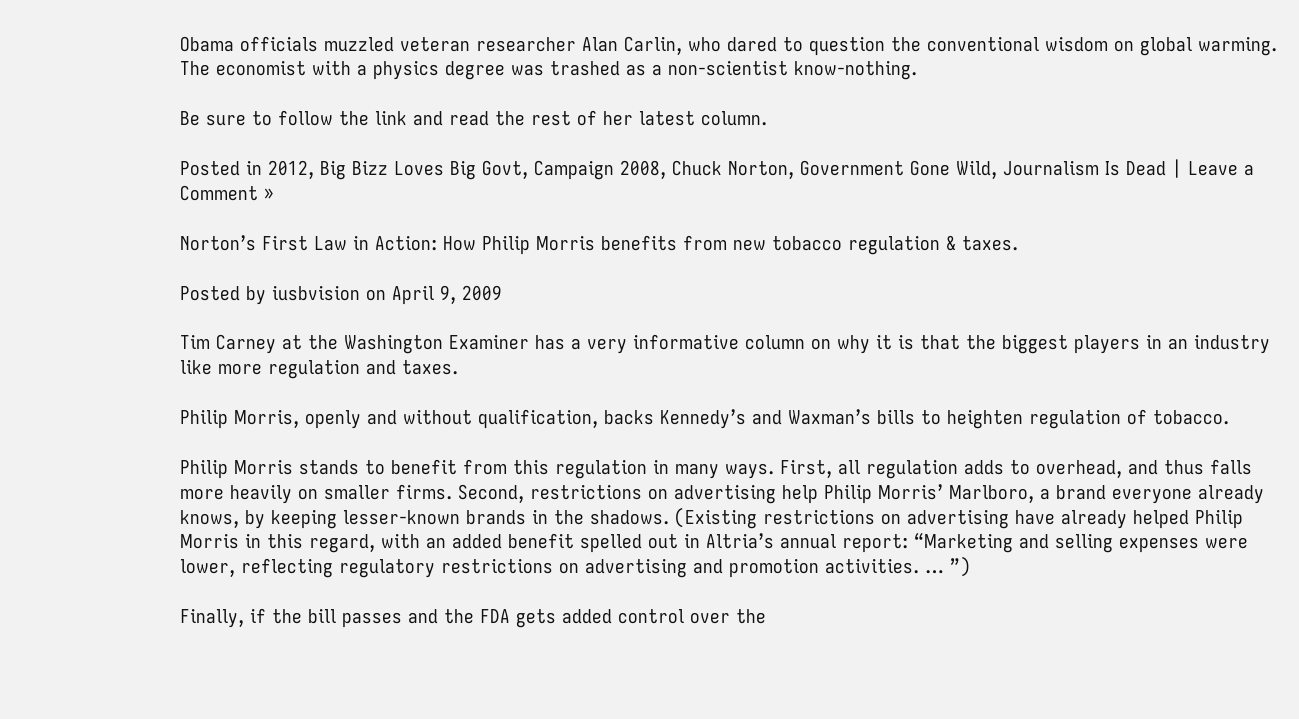Obama officials muzzled veteran researcher Alan Carlin, who dared to question the conventional wisdom on global warming. The economist with a physics degree was trashed as a non-scientist know-nothing.

Be sure to follow the link and read the rest of her latest column.

Posted in 2012, Big Bizz Loves Big Govt, Campaign 2008, Chuck Norton, Government Gone Wild, Journalism Is Dead | Leave a Comment »

Norton’s First Law in Action: How Philip Morris benefits from new tobacco regulation & taxes.

Posted by iusbvision on April 9, 2009

Tim Carney at the Washington Examiner has a very informative column on why it is that the biggest players in an industry like more regulation and taxes.

Philip Morris, openly and without qualification, backs Kennedy’s and Waxman’s bills to heighten regulation of tobacco.

Philip Morris stands to benefit from this regulation in many ways. First, all regulation adds to overhead, and thus falls more heavily on smaller firms. Second, restrictions on advertising help Philip Morris’ Marlboro, a brand everyone already knows, by keeping lesser-known brands in the shadows. (Existing restrictions on advertising have already helped Philip Morris in this regard, with an added benefit spelled out in Altria’s annual report: “Marketing and selling expenses were lower, reflecting regulatory restrictions on advertising and promotion activities. … ”)

Finally, if the bill passes and the FDA gets added control over the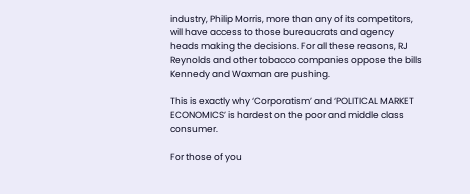industry, Philip Morris, more than any of its competitors, will have access to those bureaucrats and agency heads making the decisions. For all these reasons, RJ Reynolds and other tobacco companies oppose the bills Kennedy and Waxman are pushing.

This is exactly why ‘Corporatism’ and ‘POLITICAL MARKET ECONOMICS’ is hardest on the poor and middle class consumer.

For those of you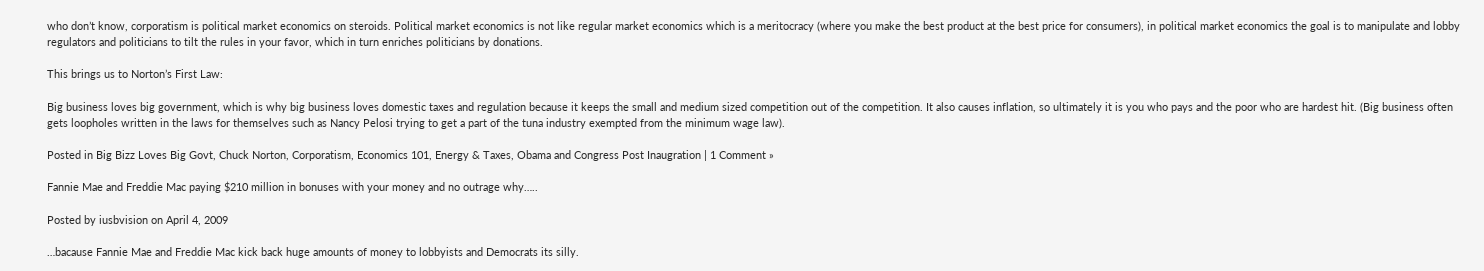who don’t know, corporatism is political market economics on steroids. Political market economics is not like regular market economics which is a meritocracy (where you make the best product at the best price for consumers), in political market economics the goal is to manipulate and lobby regulators and politicians to tilt the rules in your favor, which in turn enriches politicians by donations.

This brings us to Norton’s First Law:

Big business loves big government, which is why big business loves domestic taxes and regulation because it keeps the small and medium sized competition out of the competition. It also causes inflation, so ultimately it is you who pays and the poor who are hardest hit. (Big business often gets loopholes written in the laws for themselves such as Nancy Pelosi trying to get a part of the tuna industry exempted from the minimum wage law).

Posted in Big Bizz Loves Big Govt, Chuck Norton, Corporatism, Economics 101, Energy & Taxes, Obama and Congress Post Inaugration | 1 Comment »

Fannie Mae and Freddie Mac paying $210 million in bonuses with your money and no outrage why…..

Posted by iusbvision on April 4, 2009

…bacause Fannie Mae and Freddie Mac kick back huge amounts of money to lobbyists and Democrats its silly.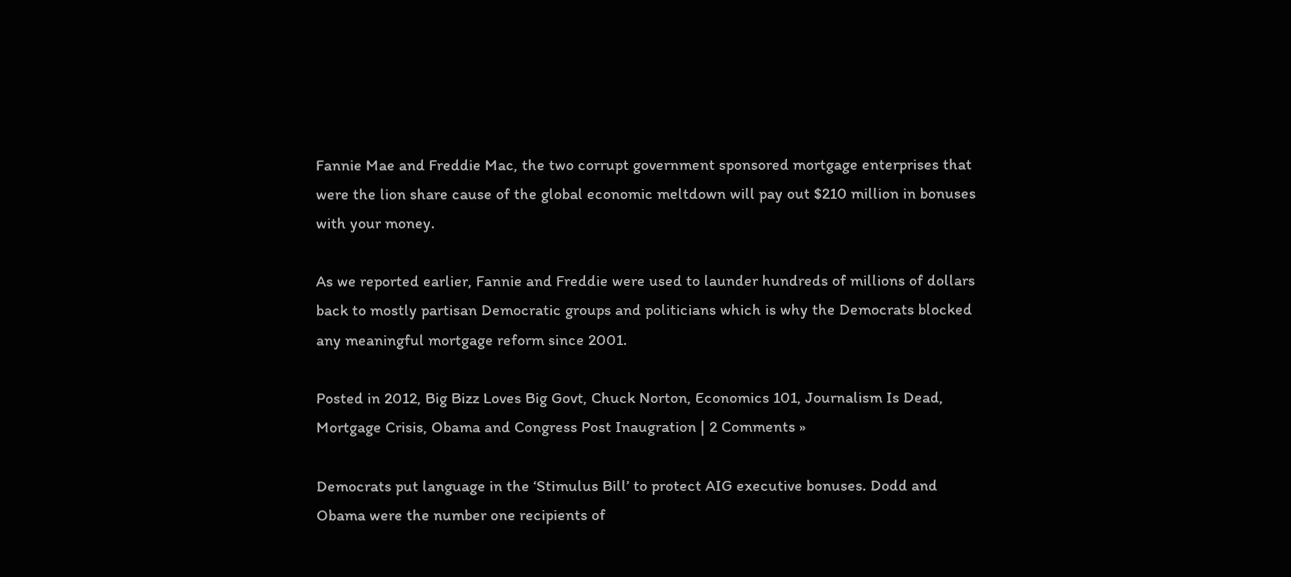Fannie Mae and Freddie Mac, the two corrupt government sponsored mortgage enterprises that were the lion share cause of the global economic meltdown will pay out $210 million in bonuses with your money.

As we reported earlier, Fannie and Freddie were used to launder hundreds of millions of dollars back to mostly partisan Democratic groups and politicians which is why the Democrats blocked any meaningful mortgage reform since 2001.

Posted in 2012, Big Bizz Loves Big Govt, Chuck Norton, Economics 101, Journalism Is Dead, Mortgage Crisis, Obama and Congress Post Inaugration | 2 Comments »

Democrats put language in the ‘Stimulus Bill’ to protect AIG executive bonuses. Dodd and Obama were the number one recipients of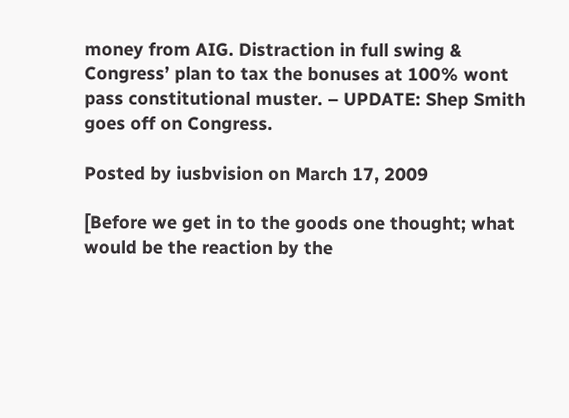money from AIG. Distraction in full swing & Congress’ plan to tax the bonuses at 100% wont pass constitutional muster. – UPDATE: Shep Smith goes off on Congress.

Posted by iusbvision on March 17, 2009

[Before we get in to the goods one thought; what would be the reaction by the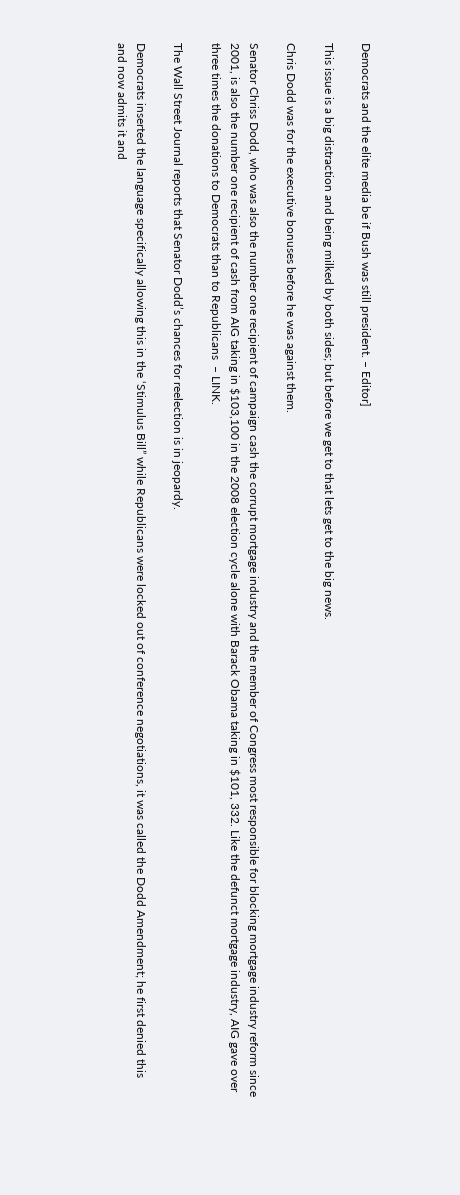Democrats and the elite media be if Bush was still president. – Editor]

This issue is a big distraction and being milked by both sides; but before we get to that lets get to the big news.

Chris Dodd was for the executive bonuses before he was against them.

Senator Chriss Dodd, who was also the number one recipient of campaign cash the corrupt mortgage industry and the member of Congress most responsible for blocking mortgage industry reform since 2001, is also the number one recipient of cash from AIG taking in $103,100 in the 2008 election cycle alone with Barack Obama taking in $101, 332. Like the defunct mortgage industry, AIG gave over three times the donations to Democrats than to Republicans  – LINK.

The Wall Street Journal reports that Senator Dodd’s chances for reelection is in jeopardy.

Democrats inserted the language specifically allowing this in the ‘Stimulus Bill” while Republicans were locked out of conference negotiations, it was called the Dodd Amendment; he first denied this and now admits it and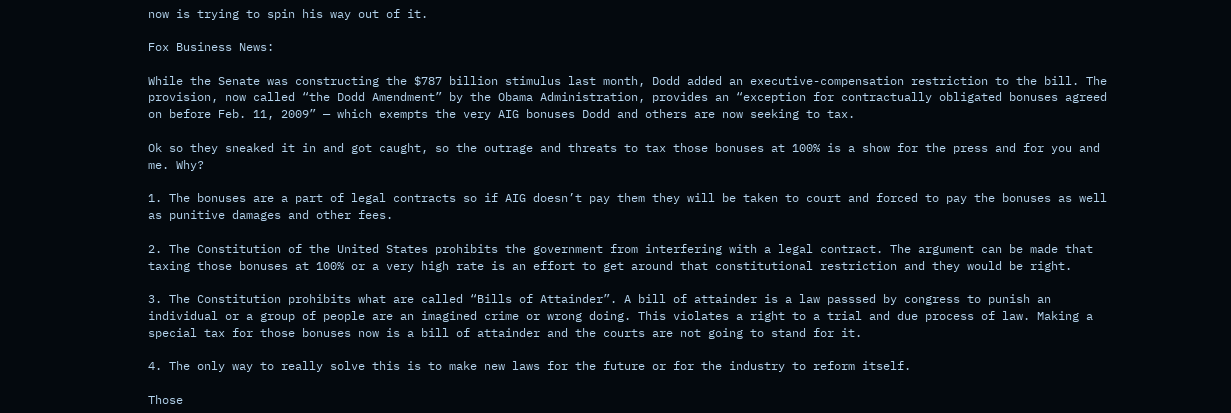now is trying to spin his way out of it.

Fox Business News:

While the Senate was constructing the $787 billion stimulus last month, Dodd added an executive-compensation restriction to the bill. The provision, now called “the Dodd Amendment” by the Obama Administration, provides an “exception for contractually obligated bonuses agreed on before Feb. 11, 2009” — which exempts the very AIG bonuses Dodd and others are now seeking to tax.

Ok so they sneaked it in and got caught, so the outrage and threats to tax those bonuses at 100% is a show for the press and for you and me. Why?

1. The bonuses are a part of legal contracts so if AIG doesn’t pay them they will be taken to court and forced to pay the bonuses as well as punitive damages and other fees.

2. The Constitution of the United States prohibits the government from interfering with a legal contract. The argument can be made that taxing those bonuses at 100% or a very high rate is an effort to get around that constitutional restriction and they would be right.

3. The Constitution prohibits what are called “Bills of Attainder”. A bill of attainder is a law passsed by congress to punish an individual or a group of people are an imagined crime or wrong doing. This violates a right to a trial and due process of law. Making a special tax for those bonuses now is a bill of attainder and the courts are not going to stand for it.

4. The only way to really solve this is to make new laws for the future or for the industry to reform itself.

Those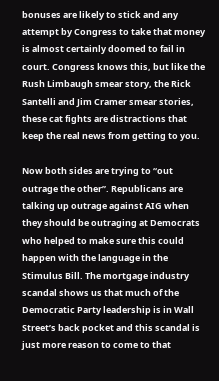bonuses are likely to stick and any attempt by Congress to take that money is almost certainly doomed to fail in court. Congress knows this, but like the Rush Limbaugh smear story, the Rick Santelli and Jim Cramer smear stories, these cat fights are distractions that keep the real news from getting to you.

Now both sides are trying to “out outrage the other”. Republicans are talking up outrage against AIG when they should be outraging at Democrats who helped to make sure this could happen with the language in the Stimulus Bill. The mortgage industry scandal shows us that much of the Democratic Party leadership is in Wall Street’s back pocket and this scandal is just more reason to come to that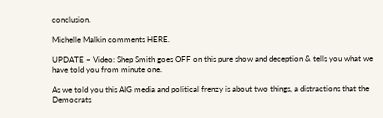conclusion.

Michelle Malkin comments HERE.

UPDATE – Video: Shep Smith goes OFF on this pure show and deception & tells you what we have told you from minute one.

As we told you this AIG media and political frenzy is about two things, a distractions that the Democrats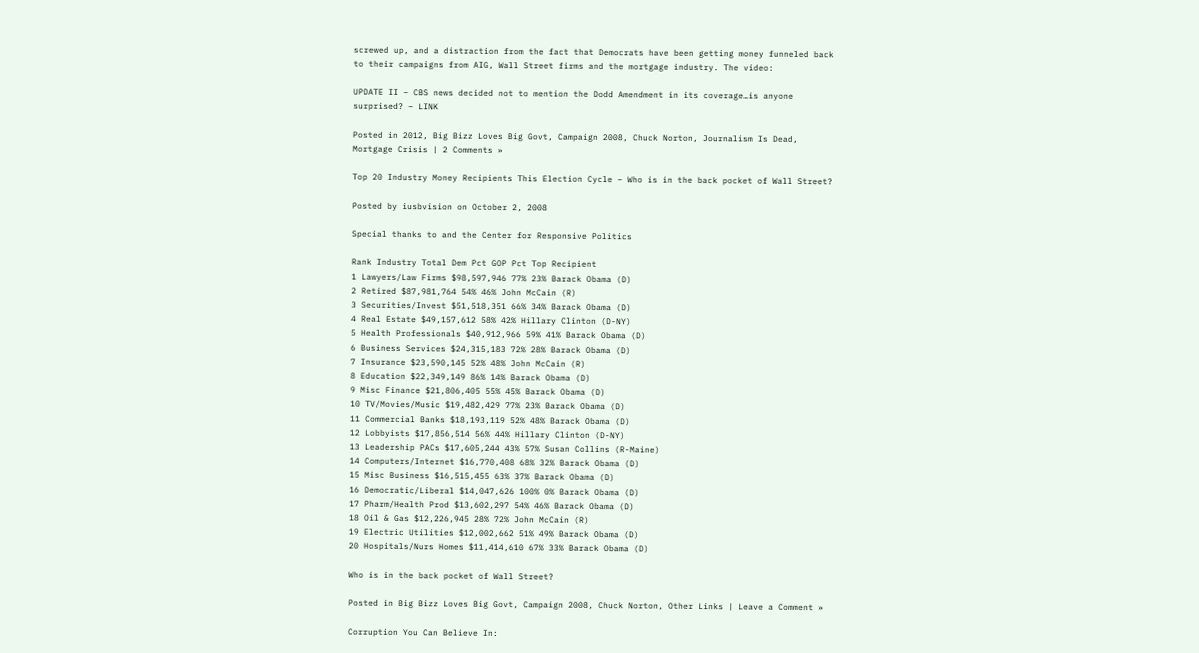screwed up, and a distraction from the fact that Democrats have been getting money funneled back to their campaigns from AIG, Wall Street firms and the mortgage industry. The video:

UPDATE II – CBS news decided not to mention the Dodd Amendment in its coverage…is anyone surprised? – LINK

Posted in 2012, Big Bizz Loves Big Govt, Campaign 2008, Chuck Norton, Journalism Is Dead, Mortgage Crisis | 2 Comments »

Top 20 Industry Money Recipients This Election Cycle – Who is in the back pocket of Wall Street?

Posted by iusbvision on October 2, 2008

Special thanks to and the Center for Responsive Politics

Rank Industry Total Dem Pct GOP Pct Top Recipient
1 Lawyers/Law Firms $98,597,946 77% 23% Barack Obama (D)
2 Retired $87,981,764 54% 46% John McCain (R)
3 Securities/Invest $51,518,351 66% 34% Barack Obama (D)
4 Real Estate $49,157,612 58% 42% Hillary Clinton (D-NY)
5 Health Professionals $40,912,966 59% 41% Barack Obama (D)
6 Business Services $24,315,183 72% 28% Barack Obama (D)
7 Insurance $23,590,145 52% 48% John McCain (R)
8 Education $22,349,149 86% 14% Barack Obama (D)
9 Misc Finance $21,806,405 55% 45% Barack Obama (D)
10 TV/Movies/Music $19,482,429 77% 23% Barack Obama (D)
11 Commercial Banks $18,193,119 52% 48% Barack Obama (D)
12 Lobbyists $17,856,514 56% 44% Hillary Clinton (D-NY)
13 Leadership PACs $17,605,244 43% 57% Susan Collins (R-Maine)
14 Computers/Internet $16,770,408 68% 32% Barack Obama (D)
15 Misc Business $16,515,455 63% 37% Barack Obama (D)
16 Democratic/Liberal $14,047,626 100% 0% Barack Obama (D)
17 Pharm/Health Prod $13,602,297 54% 46% Barack Obama (D)
18 Oil & Gas $12,226,945 28% 72% John McCain (R)
19 Electric Utilities $12,002,662 51% 49% Barack Obama (D)
20 Hospitals/Nurs Homes $11,414,610 67% 33% Barack Obama (D)

Who is in the back pocket of Wall Street?

Posted in Big Bizz Loves Big Govt, Campaign 2008, Chuck Norton, Other Links | Leave a Comment »

Corruption You Can Believe In: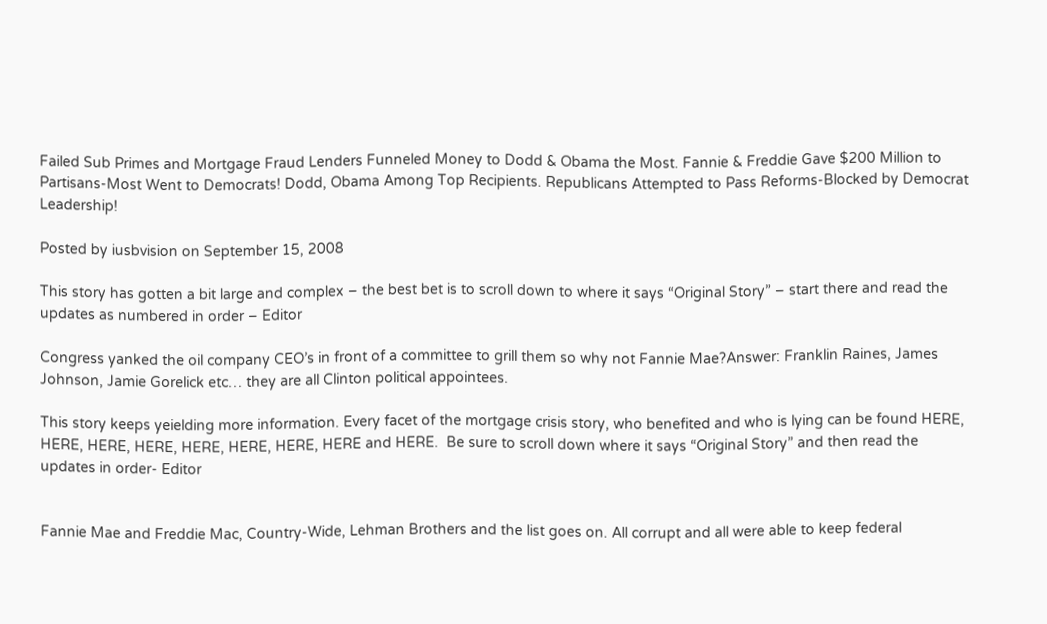Failed Sub Primes and Mortgage Fraud Lenders Funneled Money to Dodd & Obama the Most. Fannie & Freddie Gave $200 Million to Partisans-Most Went to Democrats! Dodd, Obama Among Top Recipients. Republicans Attempted to Pass Reforms-Blocked by Democrat Leadership!

Posted by iusbvision on September 15, 2008

This story has gotten a bit large and complex – the best bet is to scroll down to where it says “Original Story” – start there and read the updates as numbered in order – Editor

Congress yanked the oil company CEO’s in front of a committee to grill them so why not Fannie Mae?Answer: Franklin Raines, James Johnson, Jamie Gorelick etc… they are all Clinton political appointees.

This story keeps yeielding more information. Every facet of the mortgage crisis story, who benefited and who is lying can be found HERE, HERE, HERE, HERE, HERE, HERE, HERE, HERE and HERE.  Be sure to scroll down where it says “Original Story” and then read the updates in order- Editor


Fannie Mae and Freddie Mac, Country-Wide, Lehman Brothers and the list goes on. All corrupt and all were able to keep federal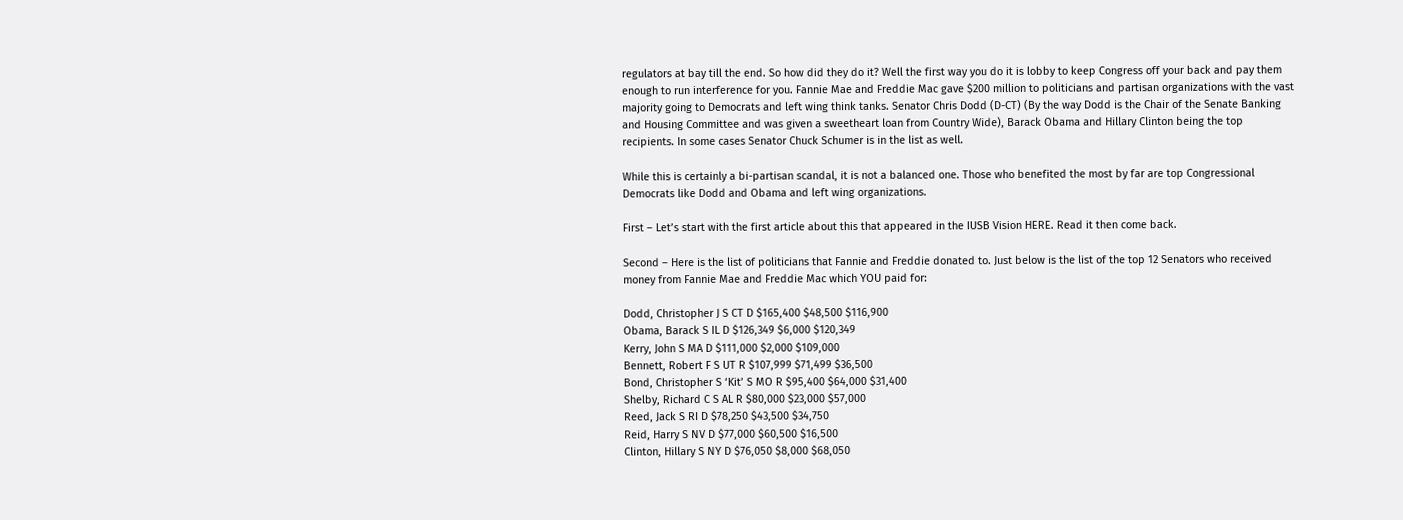regulators at bay till the end. So how did they do it? Well the first way you do it is lobby to keep Congress off your back and pay them enough to run interference for you. Fannie Mae and Freddie Mac gave $200 million to politicians and partisan organizations with the vast majority going to Democrats and left wing think tanks. Senator Chris Dodd (D-CT) (By the way Dodd is the Chair of the Senate Banking and Housing Committee and was given a sweetheart loan from Country Wide), Barack Obama and Hillary Clinton being the top recipients. In some cases Senator Chuck Schumer is in the list as well.

While this is certainly a bi-partisan scandal, it is not a balanced one. Those who benefited the most by far are top Congressional Democrats like Dodd and Obama and left wing organizations.

First – Let’s start with the first article about this that appeared in the IUSB Vision HERE. Read it then come back.

Second – Here is the list of politicians that Fannie and Freddie donated to. Just below is the list of the top 12 Senators who received money from Fannie Mae and Freddie Mac which YOU paid for:

Dodd, Christopher J S CT D $165,400 $48,500 $116,900
Obama, Barack S IL D $126,349 $6,000 $120,349
Kerry, John S MA D $111,000 $2,000 $109,000
Bennett, Robert F S UT R $107,999 $71,499 $36,500
Bond, Christopher S ‘Kit’ S MO R $95,400 $64,000 $31,400
Shelby, Richard C S AL R $80,000 $23,000 $57,000
Reed, Jack S RI D $78,250 $43,500 $34,750
Reid, Harry S NV D $77,000 $60,500 $16,500
Clinton, Hillary S NY D $76,050 $8,000 $68,050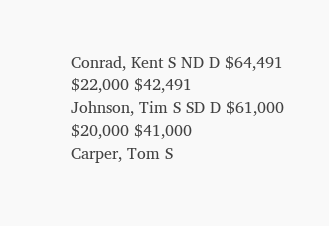Conrad, Kent S ND D $64,491 $22,000 $42,491
Johnson, Tim S SD D $61,000 $20,000 $41,000
Carper, Tom S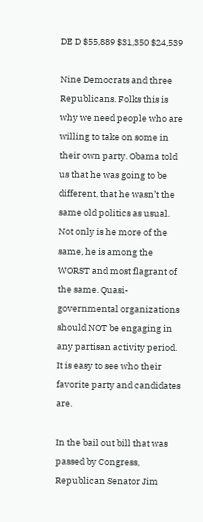DE D $55,889 $31,350 $24,539

Nine Democrats and three Republicans. Folks this is why we need people who are willing to take on some in their own party. Obama told us that he was going to be different, that he wasn’t the same old politics as usual. Not only is he more of the same, he is among the WORST and most flagrant of the same. Quasi-governmental organizations should NOT be engaging in any partisan activity period. It is easy to see who their favorite party and candidates are.

In the bail out bill that was passed by Congress, Republican Senator Jim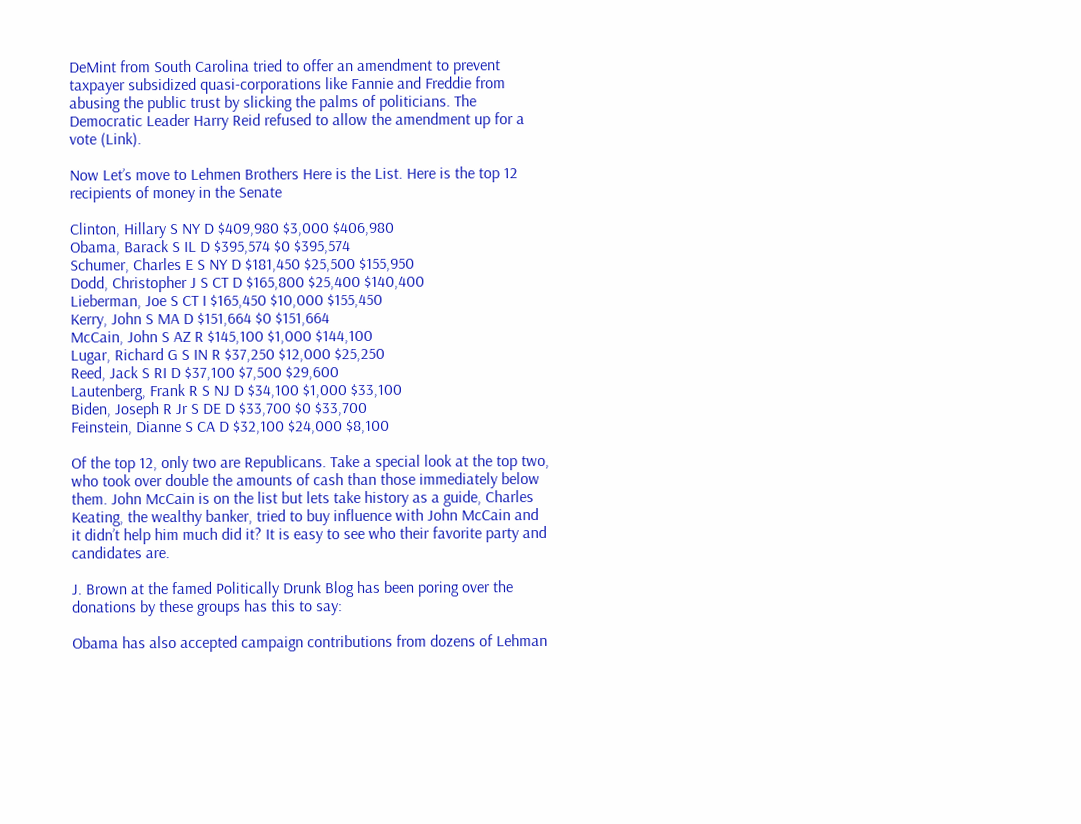DeMint from South Carolina tried to offer an amendment to prevent taxpayer subsidized quasi-corporations like Fannie and Freddie from abusing the public trust by slicking the palms of politicians. The Democratic Leader Harry Reid refused to allow the amendment up for a vote (Link).

Now Let’s move to Lehmen Brothers Here is the List. Here is the top 12 recipients of money in the Senate

Clinton, Hillary S NY D $409,980 $3,000 $406,980
Obama, Barack S IL D $395,574 $0 $395,574
Schumer, Charles E S NY D $181,450 $25,500 $155,950
Dodd, Christopher J S CT D $165,800 $25,400 $140,400
Lieberman, Joe S CT I $165,450 $10,000 $155,450
Kerry, John S MA D $151,664 $0 $151,664
McCain, John S AZ R $145,100 $1,000 $144,100
Lugar, Richard G S IN R $37,250 $12,000 $25,250
Reed, Jack S RI D $37,100 $7,500 $29,600
Lautenberg, Frank R S NJ D $34,100 $1,000 $33,100
Biden, Joseph R Jr S DE D $33,700 $0 $33,700
Feinstein, Dianne S CA D $32,100 $24,000 $8,100

Of the top 12, only two are Republicans. Take a special look at the top two, who took over double the amounts of cash than those immediately below them. John McCain is on the list but lets take history as a guide, Charles Keating, the wealthy banker, tried to buy influence with John McCain and it didn’t help him much did it? It is easy to see who their favorite party and candidates are.

J. Brown at the famed Politically Drunk Blog has been poring over the donations by these groups has this to say:

Obama has also accepted campaign contributions from dozens of Lehman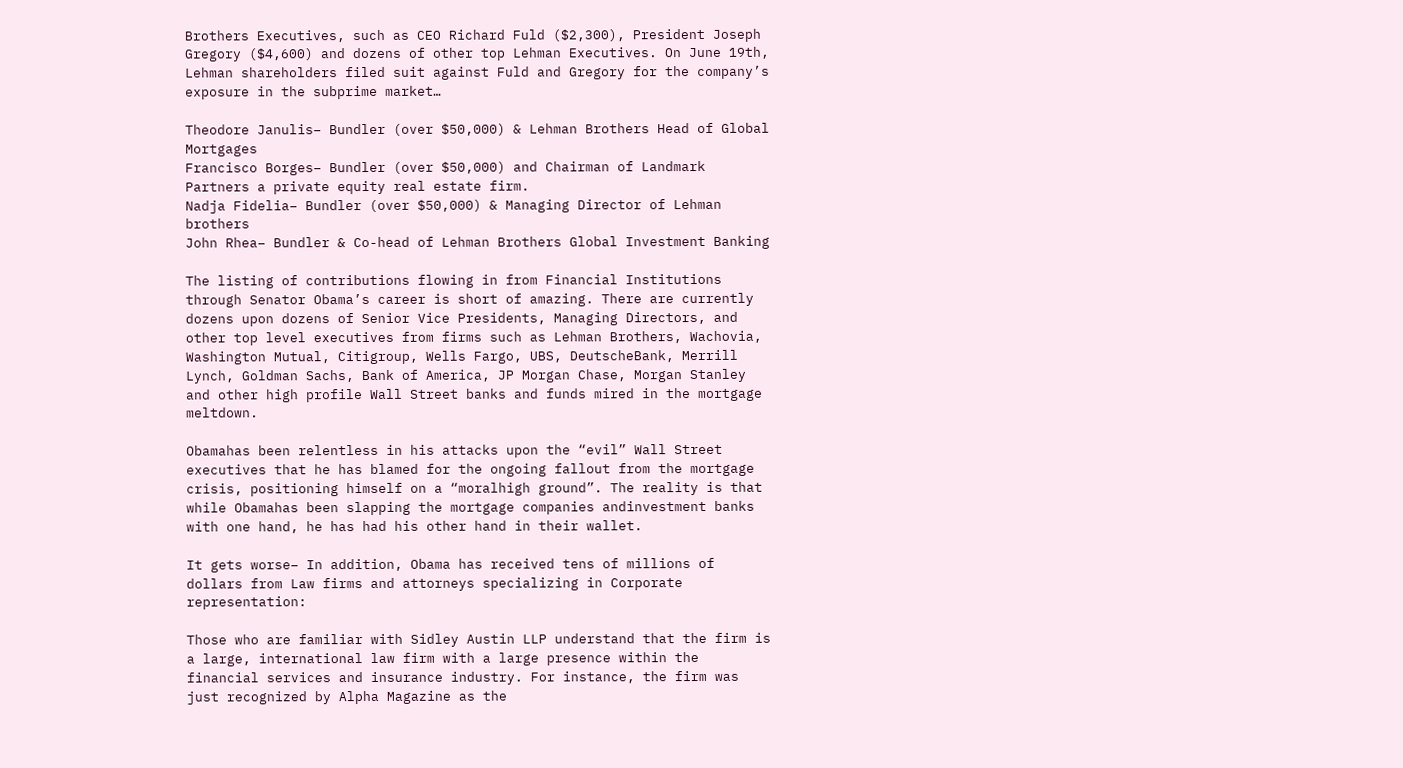Brothers Executives, such as CEO Richard Fuld ($2,300), President Joseph Gregory ($4,600) and dozens of other top Lehman Executives. On June 19th, Lehman shareholders filed suit against Fuld and Gregory for the company’s exposure in the subprime market…

Theodore Janulis– Bundler (over $50,000) & Lehman Brothers Head of Global Mortgages
Francisco Borges– Bundler (over $50,000) and Chairman of Landmark Partners a private equity real estate firm.
Nadja Fidelia– Bundler (over $50,000) & Managing Director of Lehman brothers
John Rhea– Bundler & Co-head of Lehman Brothers Global Investment Banking

The listing of contributions flowing in from Financial Institutions through Senator Obama’s career is short of amazing. There are currently dozens upon dozens of Senior Vice Presidents, Managing Directors, and other top level executives from firms such as Lehman Brothers, Wachovia, Washington Mutual, Citigroup, Wells Fargo, UBS, DeutscheBank, Merrill Lynch, Goldman Sachs, Bank of America, JP Morgan Chase, Morgan Stanley and other high profile Wall Street banks and funds mired in the mortgage meltdown.

Obamahas been relentless in his attacks upon the “evil” Wall Street executives that he has blamed for the ongoing fallout from the mortgage crisis, positioning himself on a “moralhigh ground”. The reality is that while Obamahas been slapping the mortgage companies andinvestment banks with one hand, he has had his other hand in their wallet.

It gets worse– In addition, Obama has received tens of millions of dollars from Law firms and attorneys specializing in Corporate representation:

Those who are familiar with Sidley Austin LLP understand that the firm is a large, international law firm with a large presence within the financial services and insurance industry. For instance, the firm was just recognized by Alpha Magazine as the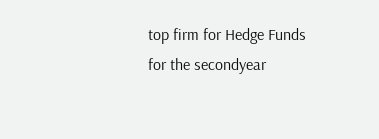top firm for Hedge Funds for the secondyear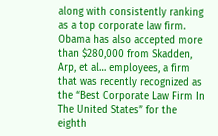along with consistently ranking as a top corporate law firm. Obama has also accepted more than $280,000 from Skadden, Arp, et al… employees, a firm that was recently recognized as the “Best Corporate Law Firm In The United States” for the eighth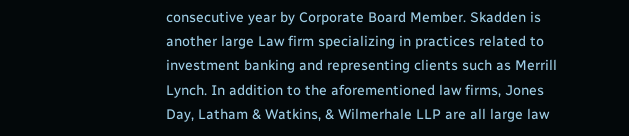consecutive year by Corporate Board Member. Skadden is another large Law firm specializing in practices related to investment banking and representing clients such as Merrill Lynch. In addition to the aforementioned law firms, Jones Day, Latham & Watkins, & Wilmerhale LLP are all large law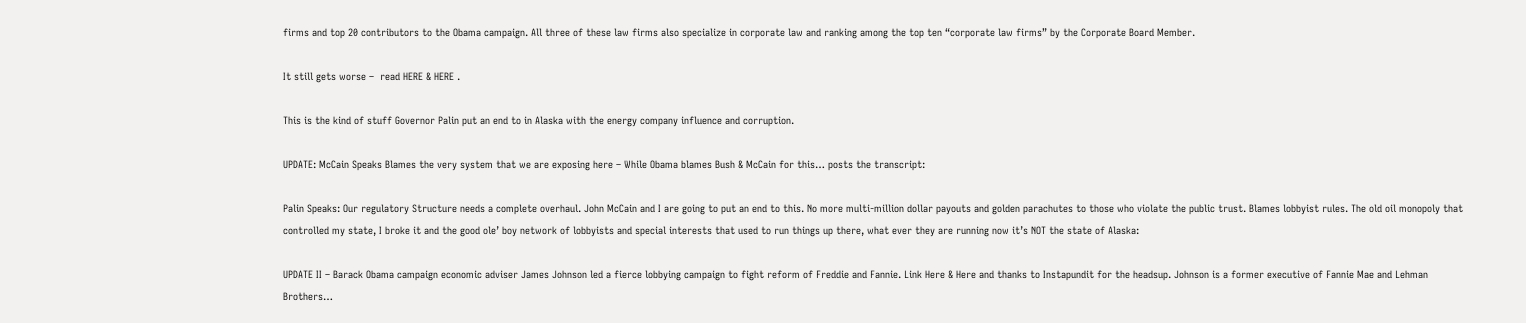firms and top 20 contributors to the Obama campaign. All three of these law firms also specialize in corporate law and ranking among the top ten “corporate law firms” by the Corporate Board Member.

It still gets worse –  read HERE & HERE .

This is the kind of stuff Governor Palin put an end to in Alaska with the energy company influence and corruption.

UPDATE: McCain Speaks Blames the very system that we are exposing here – While Obama blames Bush & McCain for this… posts the transcript:

Palin Speaks: Our regulatory Structure needs a complete overhaul. John McCain and I are going to put an end to this. No more multi-million dollar payouts and golden parachutes to those who violate the public trust. Blames lobbyist rules. The old oil monopoly that controlled my state, I broke it and the good ole’ boy network of lobbyists and special interests that used to run things up there, what ever they are running now it’s NOT the state of Alaska:

UPDATE II – Barack Obama campaign economic adviser James Johnson led a fierce lobbying campaign to fight reform of Freddie and Fannie. Link Here & Here and thanks to Instapundit for the headsup. Johnson is a former executive of Fannie Mae and Lehman Brothers…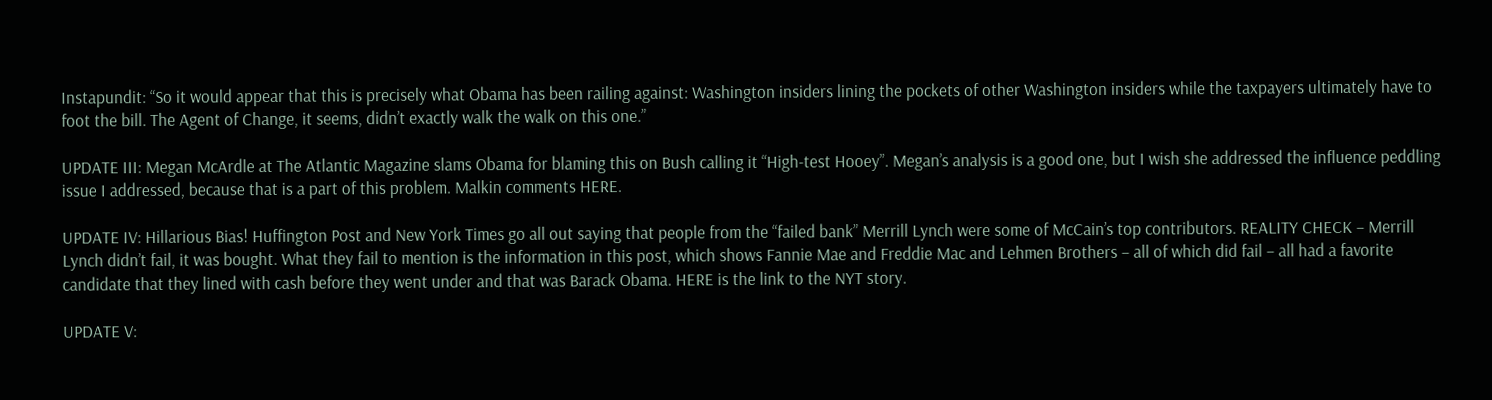Instapundit: “So it would appear that this is precisely what Obama has been railing against: Washington insiders lining the pockets of other Washington insiders while the taxpayers ultimately have to foot the bill. The Agent of Change, it seems, didn’t exactly walk the walk on this one.”

UPDATE III: Megan McArdle at The Atlantic Magazine slams Obama for blaming this on Bush calling it “High-test Hooey”. Megan’s analysis is a good one, but I wish she addressed the influence peddling issue I addressed, because that is a part of this problem. Malkin comments HERE.

UPDATE IV: Hillarious Bias! Huffington Post and New York Times go all out saying that people from the “failed bank” Merrill Lynch were some of McCain’s top contributors. REALITY CHECK – Merrill Lynch didn’t fail, it was bought. What they fail to mention is the information in this post, which shows Fannie Mae and Freddie Mac and Lehmen Brothers – all of which did fail – all had a favorite candidate that they lined with cash before they went under and that was Barack Obama. HERE is the link to the NYT story.

UPDATE V: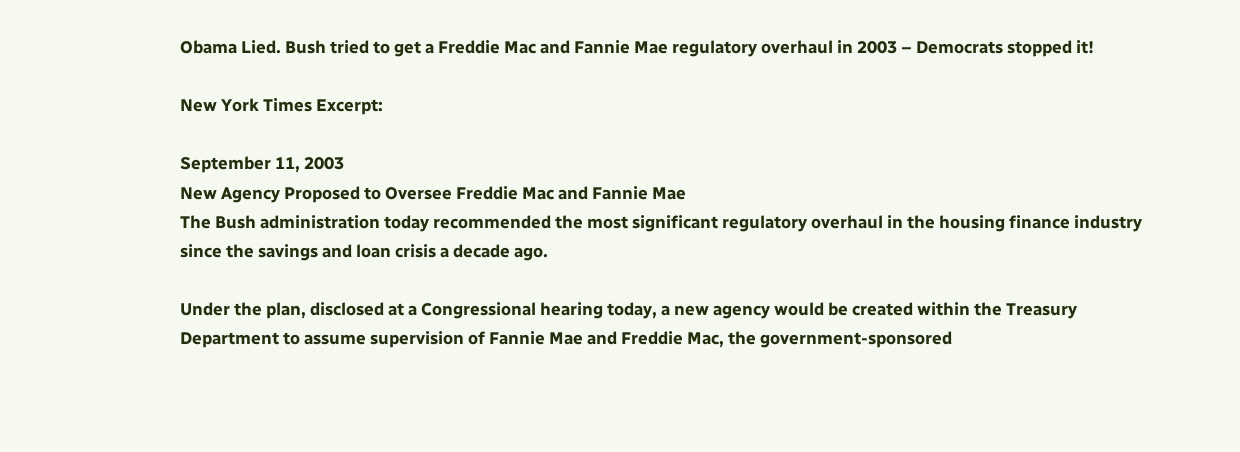Obama Lied. Bush tried to get a Freddie Mac and Fannie Mae regulatory overhaul in 2003 – Democrats stopped it!

New York Times Excerpt:

September 11, 2003
New Agency Proposed to Oversee Freddie Mac and Fannie Mae
The Bush administration today recommended the most significant regulatory overhaul in the housing finance industry since the savings and loan crisis a decade ago.

Under the plan, disclosed at a Congressional hearing today, a new agency would be created within the Treasury Department to assume supervision of Fannie Mae and Freddie Mac, the government-sponsored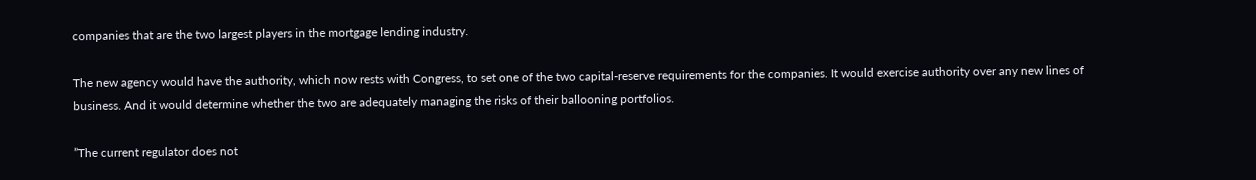companies that are the two largest players in the mortgage lending industry.

The new agency would have the authority, which now rests with Congress, to set one of the two capital-reserve requirements for the companies. It would exercise authority over any new lines of business. And it would determine whether the two are adequately managing the risks of their ballooning portfolios.

”The current regulator does not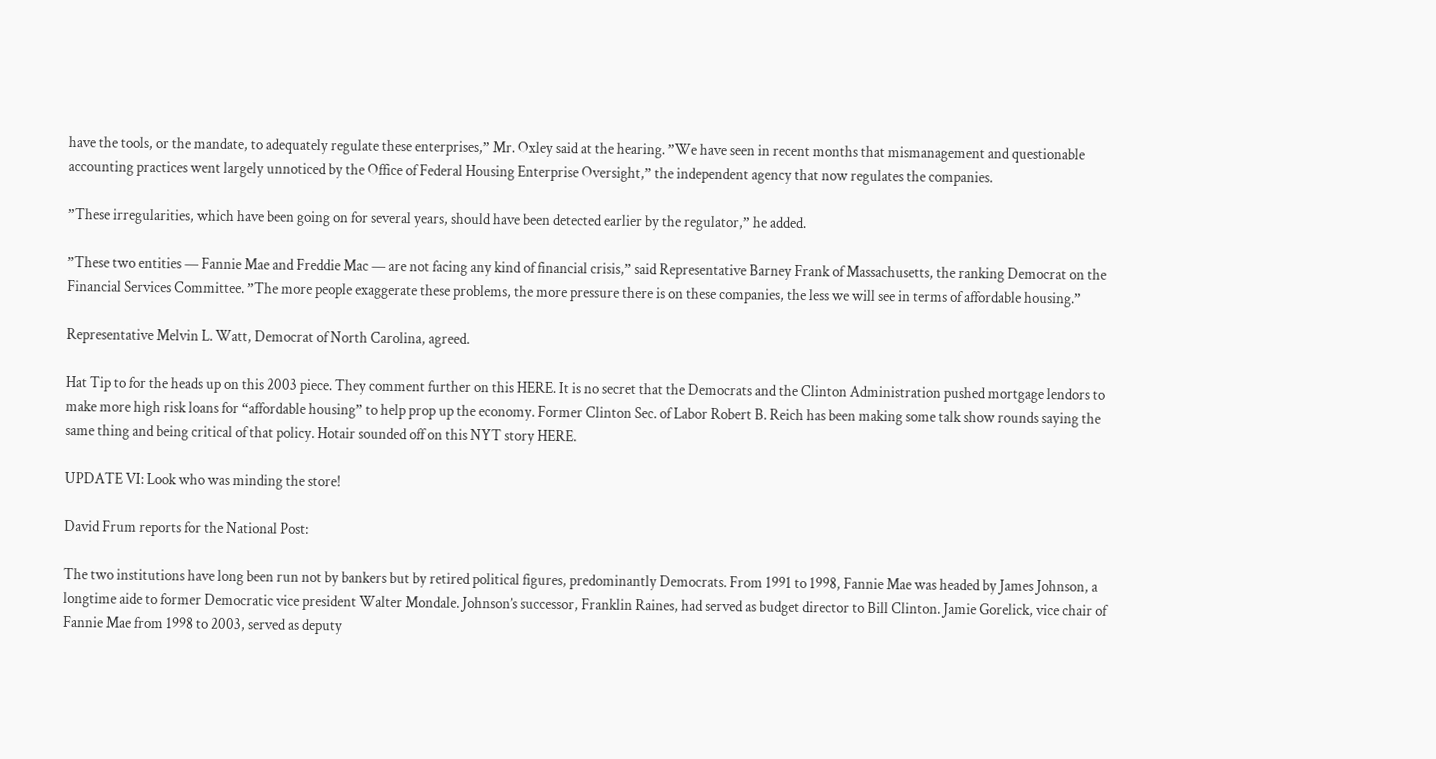have the tools, or the mandate, to adequately regulate these enterprises,” Mr. Oxley said at the hearing. ”We have seen in recent months that mismanagement and questionable accounting practices went largely unnoticed by the Office of Federal Housing Enterprise Oversight,” the independent agency that now regulates the companies.

”These irregularities, which have been going on for several years, should have been detected earlier by the regulator,” he added.

”These two entities — Fannie Mae and Freddie Mac — are not facing any kind of financial crisis,” said Representative Barney Frank of Massachusetts, the ranking Democrat on the Financial Services Committee. ”The more people exaggerate these problems, the more pressure there is on these companies, the less we will see in terms of affordable housing.”

Representative Melvin L. Watt, Democrat of North Carolina, agreed.

Hat Tip to for the heads up on this 2003 piece. They comment further on this HERE. It is no secret that the Democrats and the Clinton Administration pushed mortgage lendors to make more high risk loans for “affordable housing” to help prop up the economy. Former Clinton Sec. of Labor Robert B. Reich has been making some talk show rounds saying the same thing and being critical of that policy. Hotair sounded off on this NYT story HERE.

UPDATE VI: Look who was minding the store!

David Frum reports for the National Post:

The two institutions have long been run not by bankers but by retired political figures, predominantly Democrats. From 1991 to 1998, Fannie Mae was headed by James Johnson, a longtime aide to former Democratic vice president Walter Mondale. Johnson’s successor, Franklin Raines, had served as budget director to Bill Clinton. Jamie Gorelick, vice chair of Fannie Mae from 1998 to 2003, served as deputy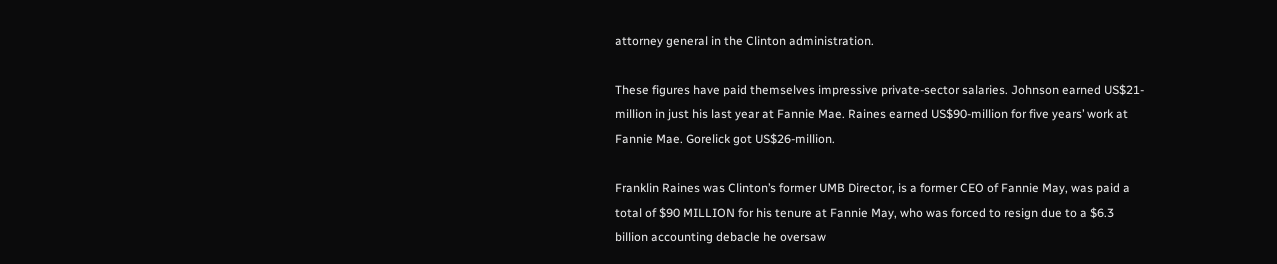attorney general in the Clinton administration.

These figures have paid themselves impressive private-sector salaries. Johnson earned US$21-million in just his last year at Fannie Mae. Raines earned US$90-million for five years’ work at Fannie Mae. Gorelick got US$26-million.

Franklin Raines was Clinton’s former UMB Director, is a former CEO of Fannie May, was paid a total of $90 MILLION for his tenure at Fannie May, who was forced to resign due to a $6.3 billion accounting debacle he oversaw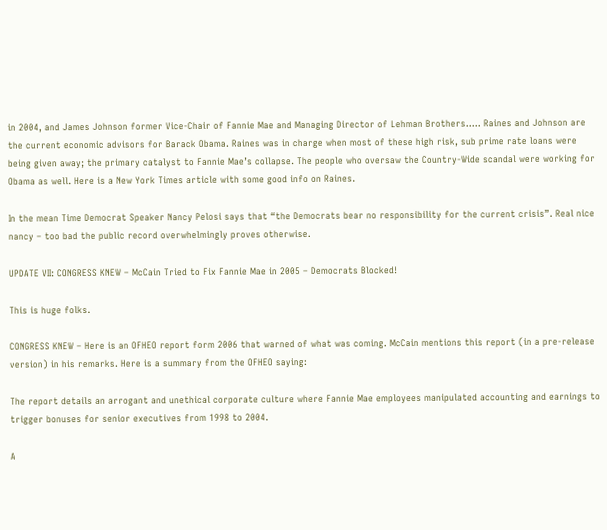in 2004, and James Johnson former Vice-Chair of Fannie Mae and Managing Director of Lehman Brothers….. Raines and Johnson are the current economic advisors for Barack Obama. Raines was in charge when most of these high risk, sub prime rate loans were being given away; the primary catalyst to Fannie Mae’s collapse. The people who oversaw the Country-Wide scandal were working for Obama as well. Here is a New York Times article with some good info on Raines.

In the mean Time Democrat Speaker Nancy Pelosi says that “the Democrats bear no responsibility for the current crisis”. Real nice nancy – too bad the public record overwhelmingly proves otherwise.

UPDATE VII: CONGRESS KNEW – McCain Tried to Fix Fannie Mae in 2005 – Democrats Blocked!

This is huge folks.

CONGRESS KNEW – Here is an OFHEO report form 2006 that warned of what was coming. McCain mentions this report (in a pre-release version) in his remarks. Here is a summary from the OFHEO saying:

The report details an arrogant and unethical corporate culture where Fannie Mae employees manipulated accounting and earnings to trigger bonuses for senior executives from 1998 to 2004.

A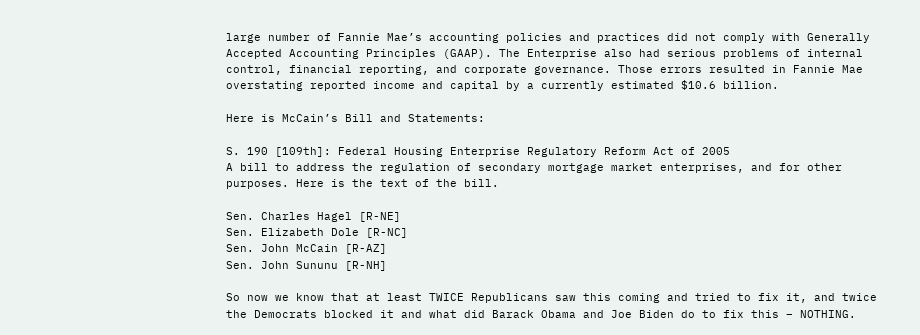large number of Fannie Mae’s accounting policies and practices did not comply with Generally Accepted Accounting Principles (GAAP). The Enterprise also had serious problems of internal control, financial reporting, and corporate governance. Those errors resulted in Fannie Mae overstating reported income and capital by a currently estimated $10.6 billion.

Here is McCain’s Bill and Statements:

S. 190 [109th]: Federal Housing Enterprise Regulatory Reform Act of 2005
A bill to address the regulation of secondary mortgage market enterprises, and for other purposes. Here is the text of the bill.

Sen. Charles Hagel [R-NE]
Sen. Elizabeth Dole [R-NC]
Sen. John McCain [R-AZ]
Sen. John Sununu [R-NH]

So now we know that at least TWICE Republicans saw this coming and tried to fix it, and twice the Democrats blocked it and what did Barack Obama and Joe Biden do to fix this – NOTHING.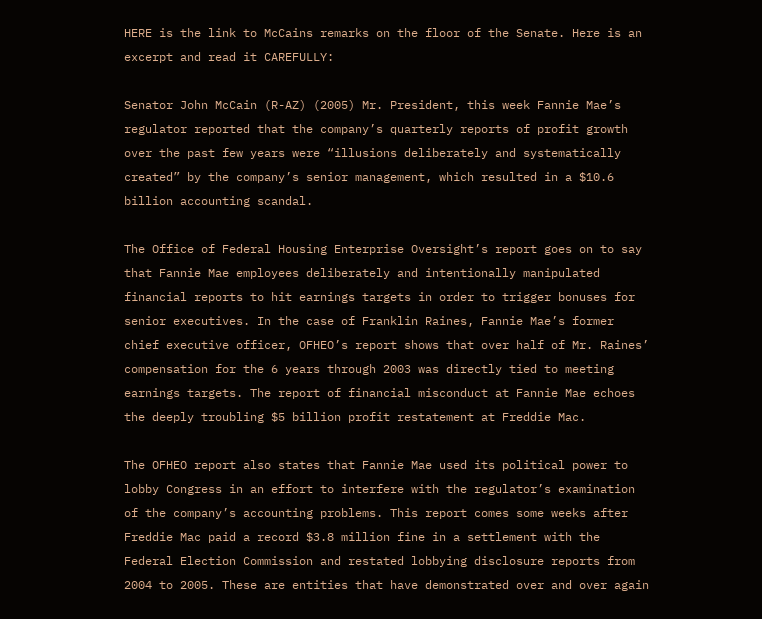HERE is the link to McCains remarks on the floor of the Senate. Here is an excerpt and read it CAREFULLY:

Senator John McCain (R-AZ) (2005) Mr. President, this week Fannie Mae’s regulator reported that the company’s quarterly reports of profit growth over the past few years were “illusions deliberately and systematically created” by the company’s senior management, which resulted in a $10.6 billion accounting scandal.

The Office of Federal Housing Enterprise Oversight’s report goes on to say that Fannie Mae employees deliberately and intentionally manipulated financial reports to hit earnings targets in order to trigger bonuses for senior executives. In the case of Franklin Raines, Fannie Mae’s former chief executive officer, OFHEO’s report shows that over half of Mr. Raines’ compensation for the 6 years through 2003 was directly tied to meeting earnings targets. The report of financial misconduct at Fannie Mae echoes the deeply troubling $5 billion profit restatement at Freddie Mac.

The OFHEO report also states that Fannie Mae used its political power to lobby Congress in an effort to interfere with the regulator’s examination of the company’s accounting problems. This report comes some weeks after Freddie Mac paid a record $3.8 million fine in a settlement with the Federal Election Commission and restated lobbying disclosure reports from 2004 to 2005. These are entities that have demonstrated over and over again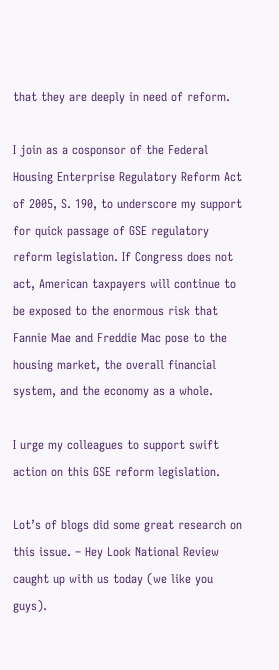that they are deeply in need of reform.

I join as a cosponsor of the Federal Housing Enterprise Regulatory Reform Act of 2005, S. 190, to underscore my support for quick passage of GSE regulatory reform legislation. If Congress does not act, American taxpayers will continue to be exposed to the enormous risk that Fannie Mae and Freddie Mac pose to the housing market, the overall financial system, and the economy as a whole.

I urge my colleagues to support swift action on this GSE reform legislation.

Lot’s of blogs did some great research on this issue. – Hey Look National Review caught up with us today (we like you guys).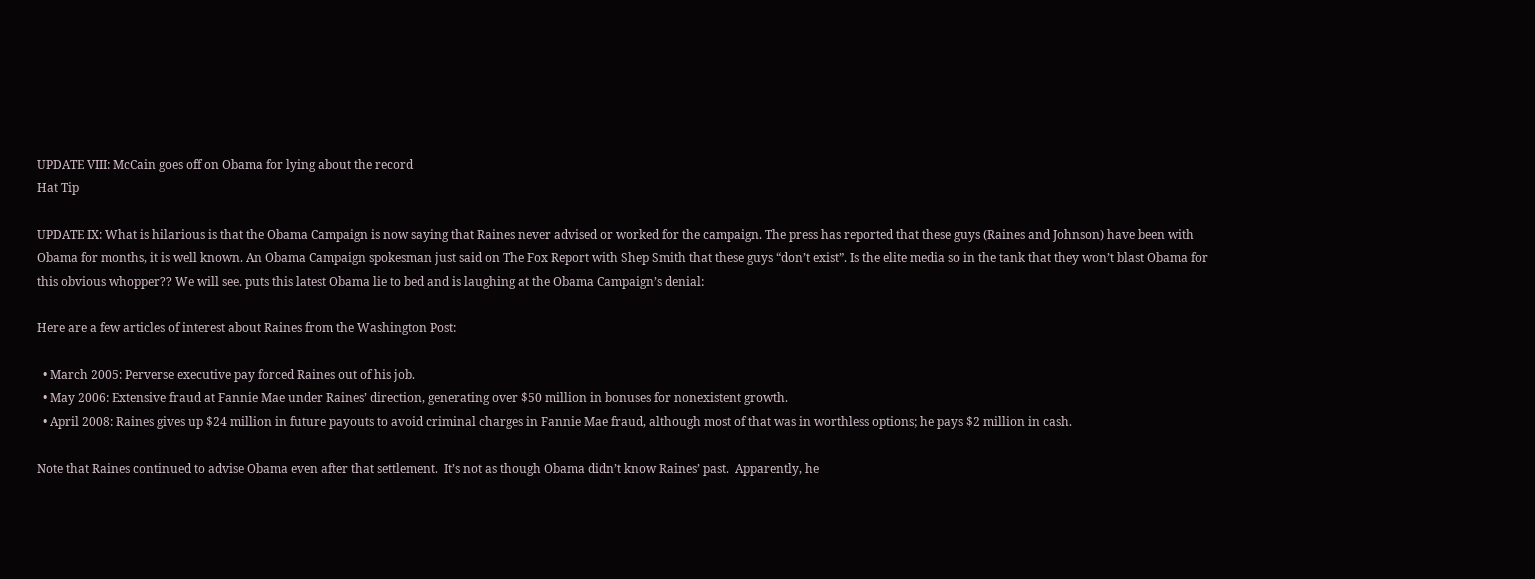UPDATE VIII: McCain goes off on Obama for lying about the record
Hat Tip

UPDATE IX: What is hilarious is that the Obama Campaign is now saying that Raines never advised or worked for the campaign. The press has reported that these guys (Raines and Johnson) have been with Obama for months, it is well known. An Obama Campaign spokesman just said on The Fox Report with Shep Smith that these guys “don’t exist”. Is the elite media so in the tank that they won’t blast Obama for this obvious whopper?? We will see. puts this latest Obama lie to bed and is laughing at the Obama Campaign’s denial:

Here are a few articles of interest about Raines from the Washington Post:

  • March 2005: Perverse executive pay forced Raines out of his job.
  • May 2006: Extensive fraud at Fannie Mae under Raines’ direction, generating over $50 million in bonuses for nonexistent growth.
  • April 2008: Raines gives up $24 million in future payouts to avoid criminal charges in Fannie Mae fraud, although most of that was in worthless options; he pays $2 million in cash.

Note that Raines continued to advise Obama even after that settlement.  It’s not as though Obama didn’t know Raines’ past.  Apparently, he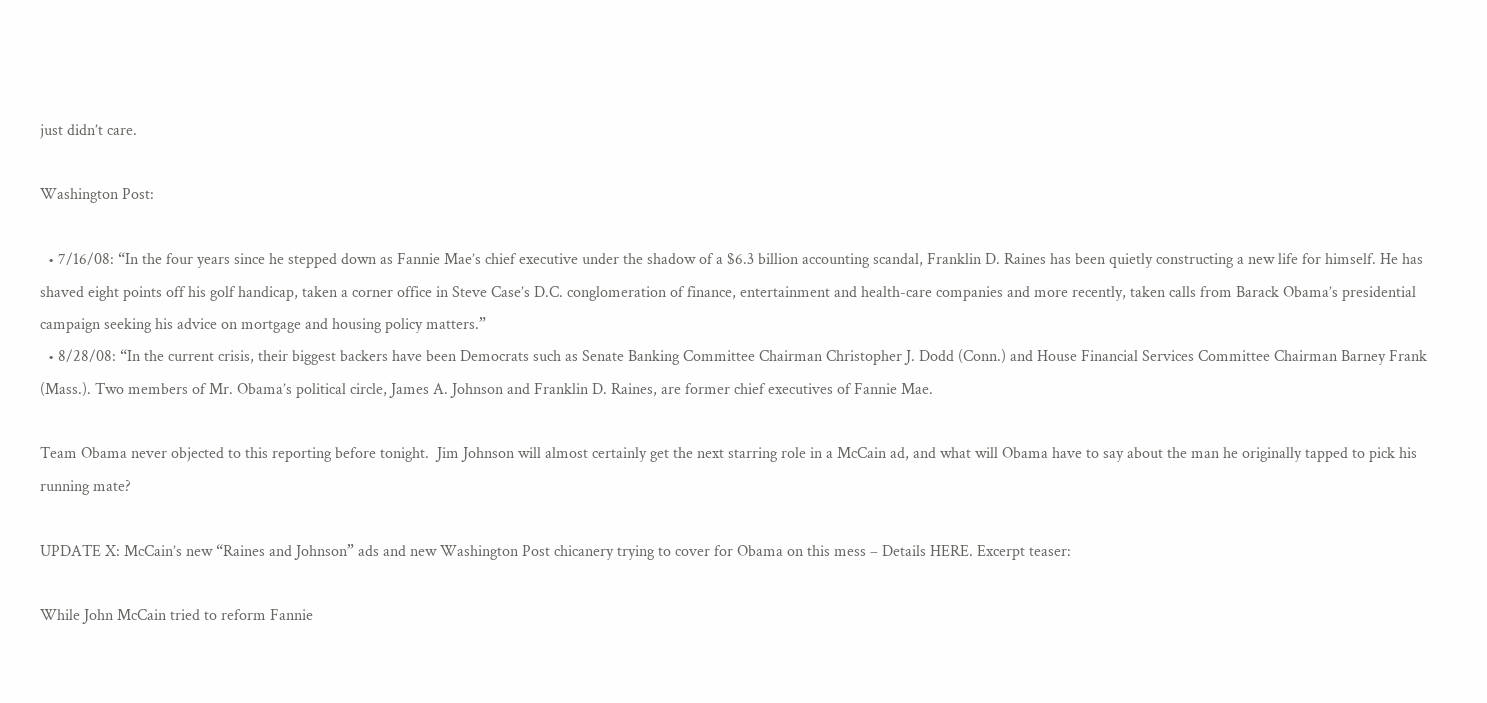just didn’t care.

Washington Post:

  • 7/16/08: “In the four years since he stepped down as Fannie Mae’s chief executive under the shadow of a $6.3 billion accounting scandal, Franklin D. Raines has been quietly constructing a new life for himself. He has shaved eight points off his golf handicap, taken a corner office in Steve Case’s D.C. conglomeration of finance, entertainment and health-care companies and more recently, taken calls from Barack Obama’s presidential campaign seeking his advice on mortgage and housing policy matters.”
  • 8/28/08: “In the current crisis, their biggest backers have been Democrats such as Senate Banking Committee Chairman Christopher J. Dodd (Conn.) and House Financial Services Committee Chairman Barney Frank (Mass.). Two members of Mr. Obama’s political circle, James A. Johnson and Franklin D. Raines, are former chief executives of Fannie Mae.

Team Obama never objected to this reporting before tonight.  Jim Johnson will almost certainly get the next starring role in a McCain ad, and what will Obama have to say about the man he originally tapped to pick his running mate?

UPDATE X: McCain’s new “Raines and Johnson” ads and new Washington Post chicanery trying to cover for Obama on this mess – Details HERE. Excerpt teaser:

While John McCain tried to reform Fannie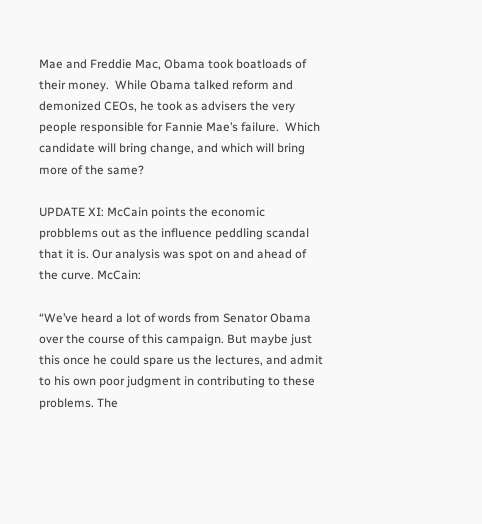Mae and Freddie Mac, Obama took boatloads of their money.  While Obama talked reform and demonized CEOs, he took as advisers the very people responsible for Fannie Mae’s failure.  Which candidate will bring change, and which will bring more of the same?

UPDATE XI: McCain points the economic probblems out as the influence peddling scandal that it is. Our analysis was spot on and ahead of the curve. McCain:

“We’ve heard a lot of words from Senator Obama over the course of this campaign. But maybe just this once he could spare us the lectures, and admit to his own poor judgment in contributing to these problems. The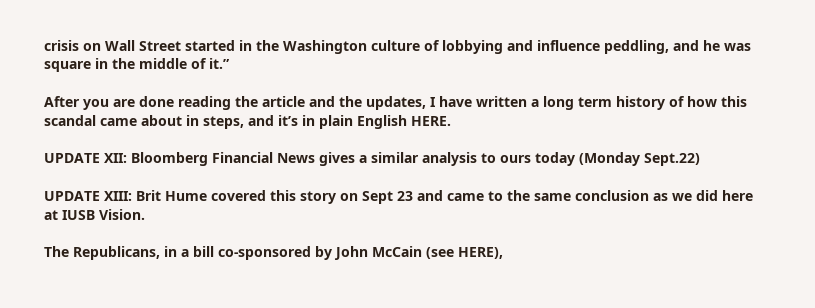crisis on Wall Street started in the Washington culture of lobbying and influence peddling, and he was square in the middle of it.”

After you are done reading the article and the updates, I have written a long term history of how this scandal came about in steps, and it’s in plain English HERE.

UPDATE XII: Bloomberg Financial News gives a similar analysis to ours today (Monday Sept.22)

UPDATE XIII: Brit Hume covered this story on Sept 23 and came to the same conclusion as we did here at IUSB Vision.

The Republicans, in a bill co-sponsored by John McCain (see HERE),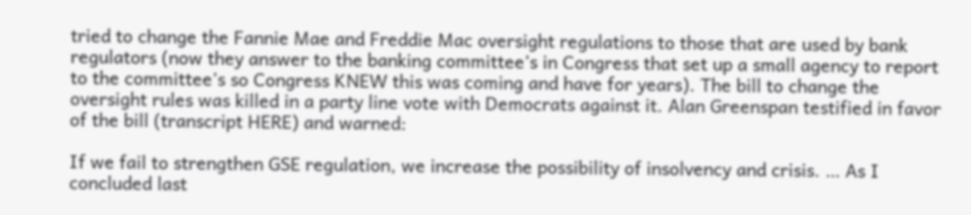tried to change the Fannie Mae and Freddie Mac oversight regulations to those that are used by bank regulators (now they answer to the banking committee’s in Congress that set up a small agency to report to the committee’s so Congress KNEW this was coming and have for years). The bill to change the oversight rules was killed in a party line vote with Democrats against it. Alan Greenspan testified in favor of the bill (transcript HERE) and warned:

If we fail to strengthen GSE regulation, we increase the possibility of insolvency and crisis. … As I concluded last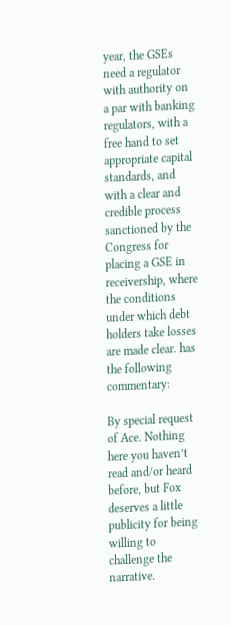year, the GSEs need a regulator with authority on a par with banking regulators, with a free hand to set appropriate capital standards, and with a clear and credible process sanctioned by the Congress for placing a GSE in receivership, where the conditions under which debt holders take losses are made clear. has the following commentary:

By special request of Ace. Nothing here you haven’t read and/or heard before, but Fox deserves a little publicity for being willing to challenge the narrative.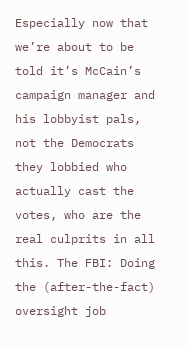Especially now that we’re about to be told it’s McCain’s campaign manager and his lobbyist pals, not the Democrats they lobbied who actually cast the votes, who are the real culprits in all this. The FBI: Doing the (after-the-fact) oversight job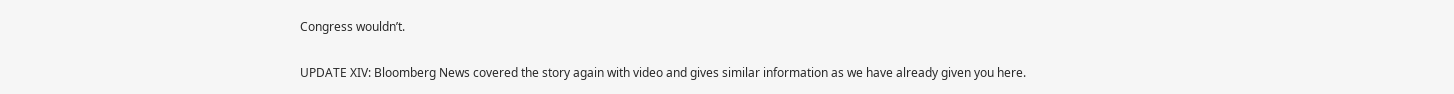Congress wouldn’t.

UPDATE XIV: Bloomberg News covered the story again with video and gives similar information as we have already given you here.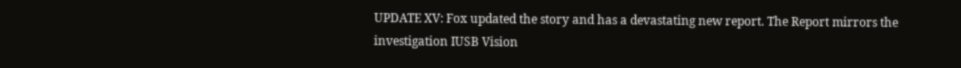UPDATE XV: Fox updated the story and has a devastating new report. The Report mirrors the investigation IUSB Vision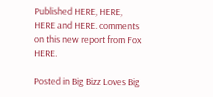Published HERE, HERE, HERE and HERE. comments on this new report from Fox HERE.

Posted in Big Bizz Loves Big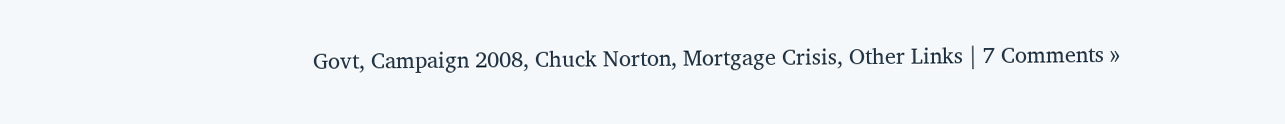Govt, Campaign 2008, Chuck Norton, Mortgage Crisis, Other Links | 7 Comments »